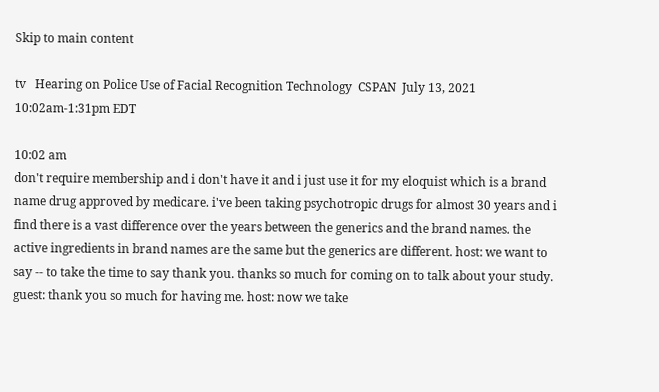Skip to main content

tv   Hearing on Police Use of Facial Recognition Technology  CSPAN  July 13, 2021 10:02am-1:31pm EDT

10:02 am
don't require membership and i don't have it and i just use it for my eloquist which is a brand name drug approved by medicare. i've been taking psychotropic drugs for almost 30 years and i find there is a vast difference over the years between the generics and the brand names. the active ingredients in brand names are the same but the generics are different. host: we want to say -- to take the time to say thank you. thanks so much for coming on to talk about your study. guest: thank you so much for having me. host: now we take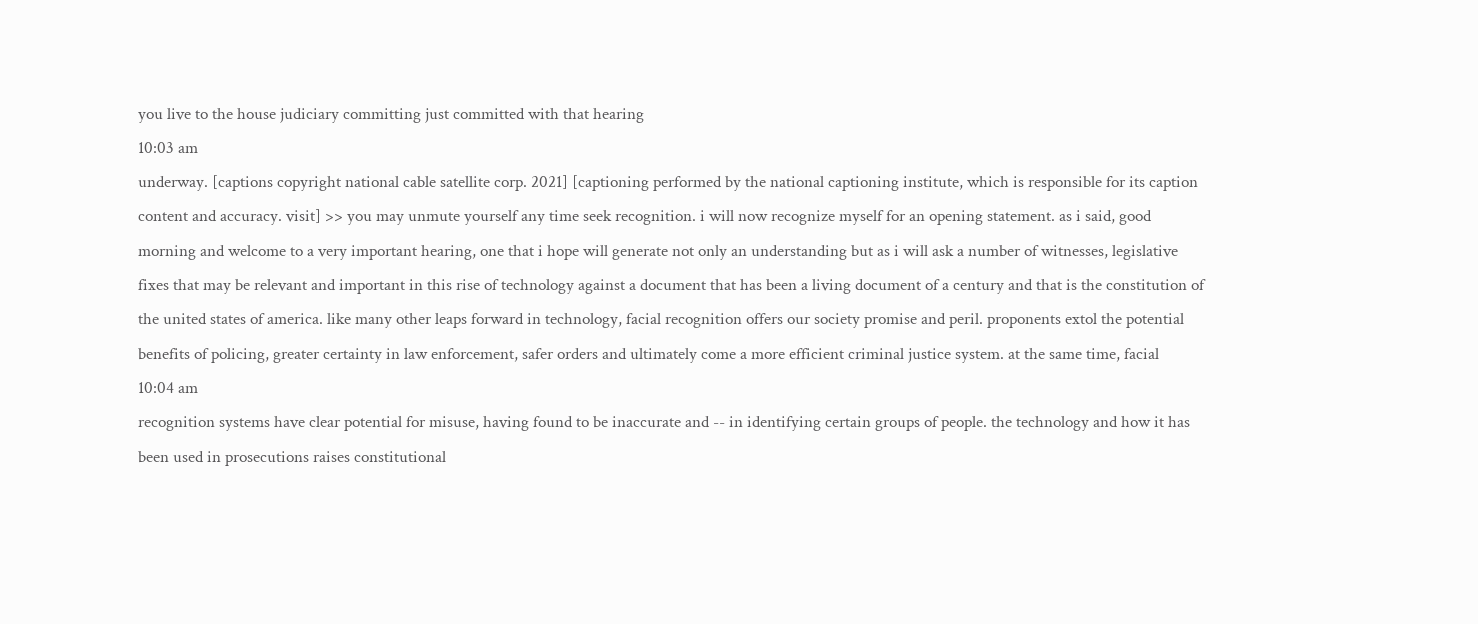you live to the house judiciary committing just committed with that hearing
10:03 am
underway. [captions copyright national cable satellite corp. 2021] [captioning performed by the national captioning institute, which is responsible for its caption content and accuracy. visit] >> you may unmute yourself any time seek recognition. i will now recognize myself for an opening statement. as i said, good morning and welcome to a very important hearing, one that i hope will generate not only an understanding but as i will ask a number of witnesses, legislative fixes that may be relevant and important in this rise of technology against a document that has been a living document of a century and that is the constitution of the united states of america. like many other leaps forward in technology, facial recognition offers our society promise and peril. proponents extol the potential benefits of policing, greater certainty in law enforcement, safer orders and ultimately come a more efficient criminal justice system. at the same time, facial
10:04 am
recognition systems have clear potential for misuse, having found to be inaccurate and -- in identifying certain groups of people. the technology and how it has been used in prosecutions raises constitutional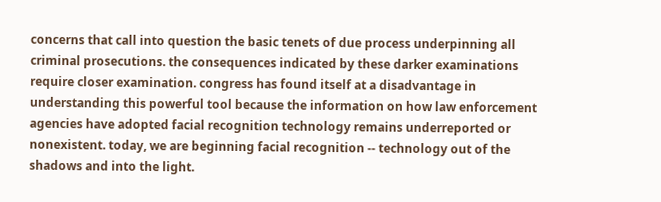concerns that call into question the basic tenets of due process underpinning all criminal prosecutions. the consequences indicated by these darker examinations require closer examination. congress has found itself at a disadvantage in understanding this powerful tool because the information on how law enforcement agencies have adopted facial recognition technology remains underreported or nonexistent. today, we are beginning facial recognition -- technology out of the shadows and into the light.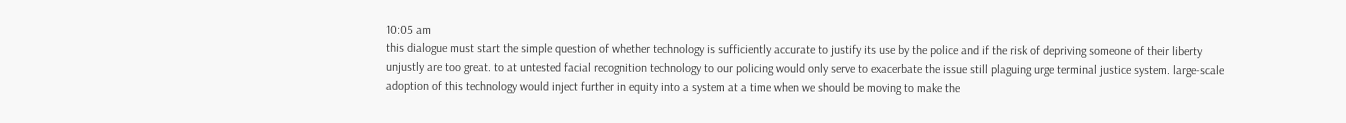10:05 am
this dialogue must start the simple question of whether technology is sufficiently accurate to justify its use by the police and if the risk of depriving someone of their liberty unjustly are too great. to at untested facial recognition technology to our policing would only serve to exacerbate the issue still plaguing urge terminal justice system. large-scale adoption of this technology would inject further in equity into a system at a time when we should be moving to make the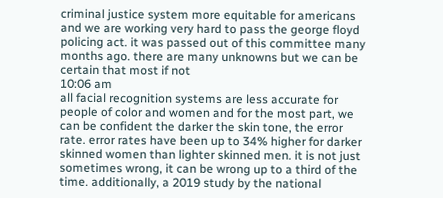criminal justice system more equitable for americans and we are working very hard to pass the george floyd policing act. it was passed out of this committee many months ago. there are many unknowns but we can be certain that most if not
10:06 am
all facial recognition systems are less accurate for people of color and women and for the most part, we can be confident the darker the skin tone, the error rate. error rates have been up to 34% higher for darker skinned women than lighter skinned men. it is not just sometimes wrong, it can be wrong up to a third of the time. additionally, a 2019 study by the national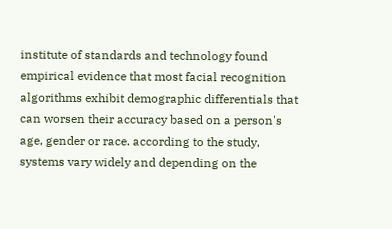institute of standards and technology found empirical evidence that most facial recognition algorithms exhibit demographic differentials that can worsen their accuracy based on a person's age, gender or race. according to the study, systems vary widely and depending on the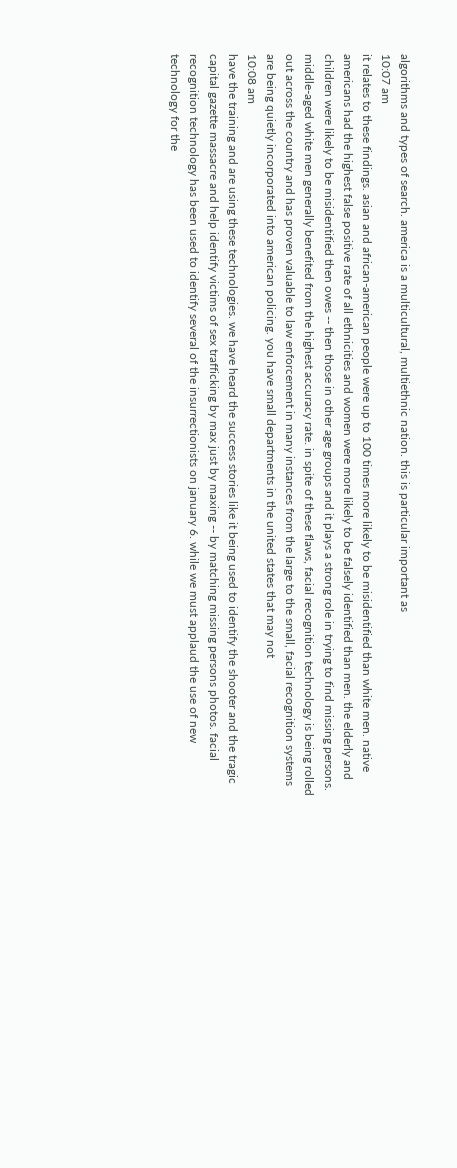algorithms and types of search. america is a multicultural, multiethnic nation. this is particular important as
10:07 am
it relates to these findings. asian and african-american people were up to 100 times more likely to be misidentified than white men. native americans had the highest false positive rate of all ethnicities and women were more likely to be falsely identified than men. the elderly and children were likely to be misidentified then owes -- then those in other age groups and it plays a strong role in trying to find missing persons. middle-aged white men generally benefited from the highest accuracy rate. in spite of these flaws, facial recognition technology is being rolled out across the country and has proven valuable to law enforcement in many instances from the large to the small, facial recognition systems are being quietly incorporated into american policing. you have small departments in the united states that may not
10:08 am
have the training and are using these technologies. we have heard the success stories like it being used to identify the shooter and the tragic capital gazette massacre and help identify victims of sex trafficking by max just by maxing -- by matching missing persons photos. facial recognition technology has been used to identify several of the insurrectionists on january 6. while we must applaud the use of new technology for the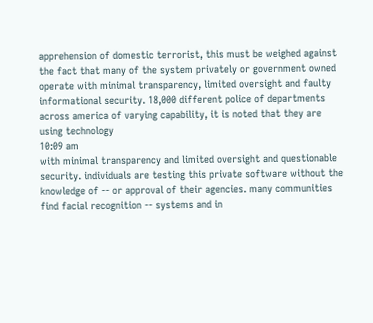apprehension of domestic terrorist, this must be weighed against the fact that many of the system privately or government owned operate with minimal transparency, limited oversight and faulty informational security. 18,000 different police of departments across america of varying capability, it is noted that they are using technology
10:09 am
with minimal transparency and limited oversight and questionable security. individuals are testing this private software without the knowledge of -- or approval of their agencies. many communities find facial recognition -- systems and in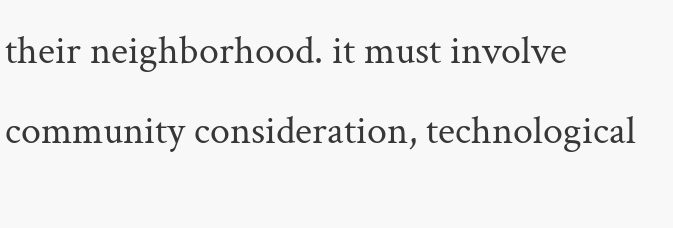their neighborhood. it must involve community consideration, technological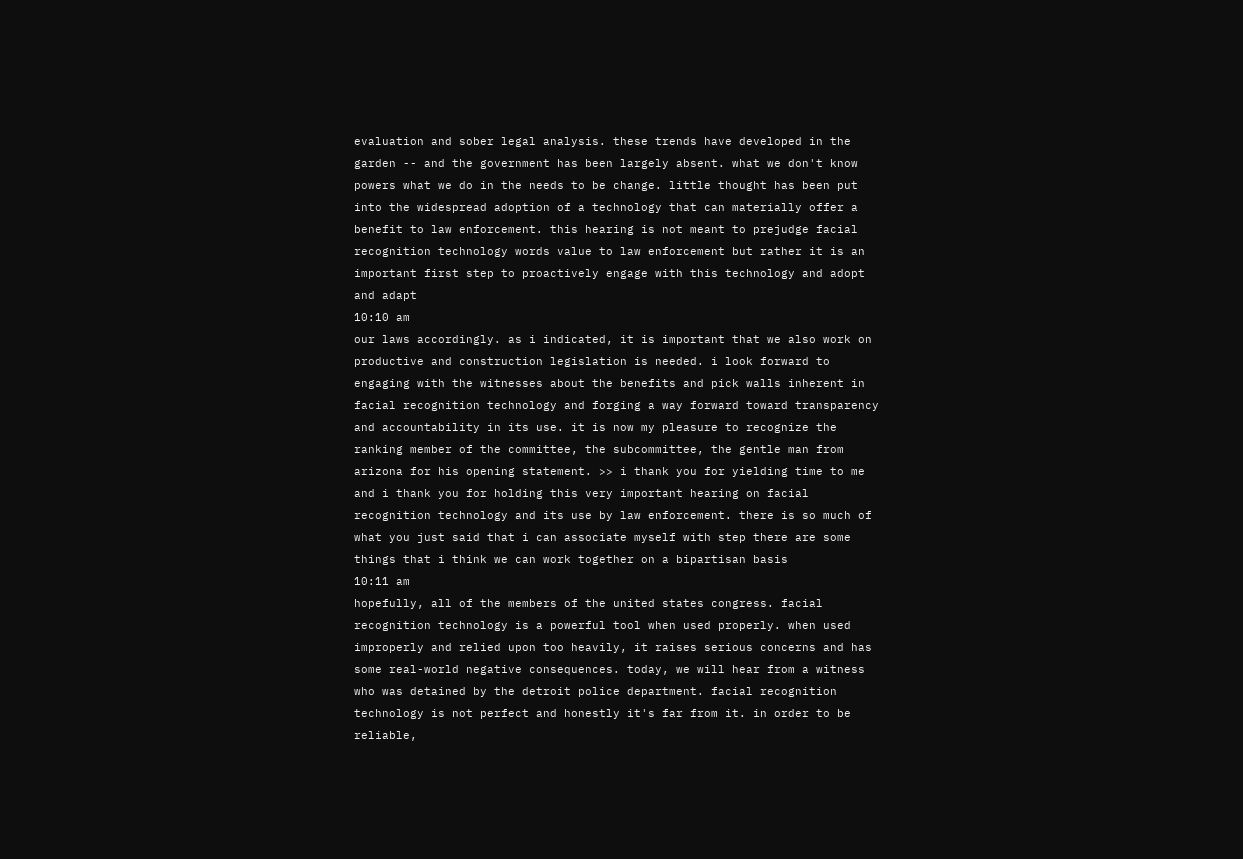evaluation and sober legal analysis. these trends have developed in the garden -- and the government has been largely absent. what we don't know powers what we do in the needs to be change. little thought has been put into the widespread adoption of a technology that can materially offer a benefit to law enforcement. this hearing is not meant to prejudge facial recognition technology words value to law enforcement but rather it is an important first step to proactively engage with this technology and adopt and adapt
10:10 am
our laws accordingly. as i indicated, it is important that we also work on productive and construction legislation is needed. i look forward to engaging with the witnesses about the benefits and pick walls inherent in facial recognition technology and forging a way forward toward transparency and accountability in its use. it is now my pleasure to recognize the ranking member of the committee, the subcommittee, the gentle man from arizona for his opening statement. >> i thank you for yielding time to me and i thank you for holding this very important hearing on facial recognition technology and its use by law enforcement. there is so much of what you just said that i can associate myself with step there are some things that i think we can work together on a bipartisan basis
10:11 am
hopefully, all of the members of the united states congress. facial recognition technology is a powerful tool when used properly. when used improperly and relied upon too heavily, it raises serious concerns and has some real-world negative consequences. today, we will hear from a witness who was detained by the detroit police department. facial recognition technology is not perfect and honestly it's far from it. in order to be reliable,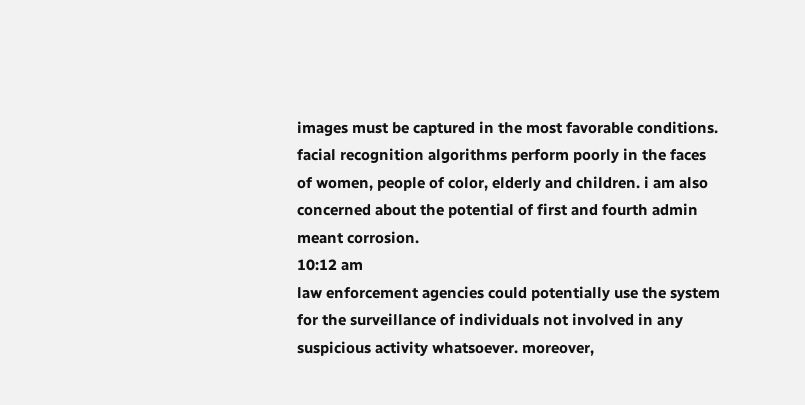images must be captured in the most favorable conditions. facial recognition algorithms perform poorly in the faces of women, people of color, elderly and children. i am also concerned about the potential of first and fourth admin meant corrosion.
10:12 am
law enforcement agencies could potentially use the system for the surveillance of individuals not involved in any suspicious activity whatsoever. moreover,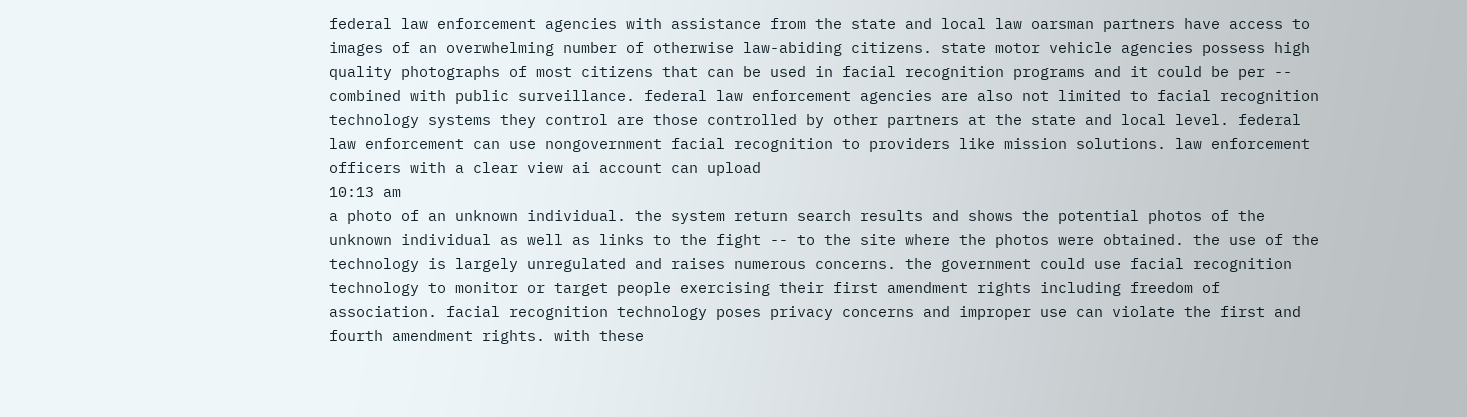federal law enforcement agencies with assistance from the state and local law oarsman partners have access to images of an overwhelming number of otherwise law-abiding citizens. state motor vehicle agencies possess high quality photographs of most citizens that can be used in facial recognition programs and it could be per -- combined with public surveillance. federal law enforcement agencies are also not limited to facial recognition technology systems they control are those controlled by other partners at the state and local level. federal law enforcement can use nongovernment facial recognition to providers like mission solutions. law enforcement officers with a clear view ai account can upload
10:13 am
a photo of an unknown individual. the system return search results and shows the potential photos of the unknown individual as well as links to the fight -- to the site where the photos were obtained. the use of the technology is largely unregulated and raises numerous concerns. the government could use facial recognition technology to monitor or target people exercising their first amendment rights including freedom of association. facial recognition technology poses privacy concerns and improper use can violate the first and fourth amendment rights. with these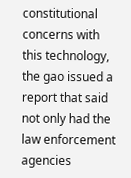constitutional concerns with this technology, the gao issued a report that said not only had the law enforcement agencies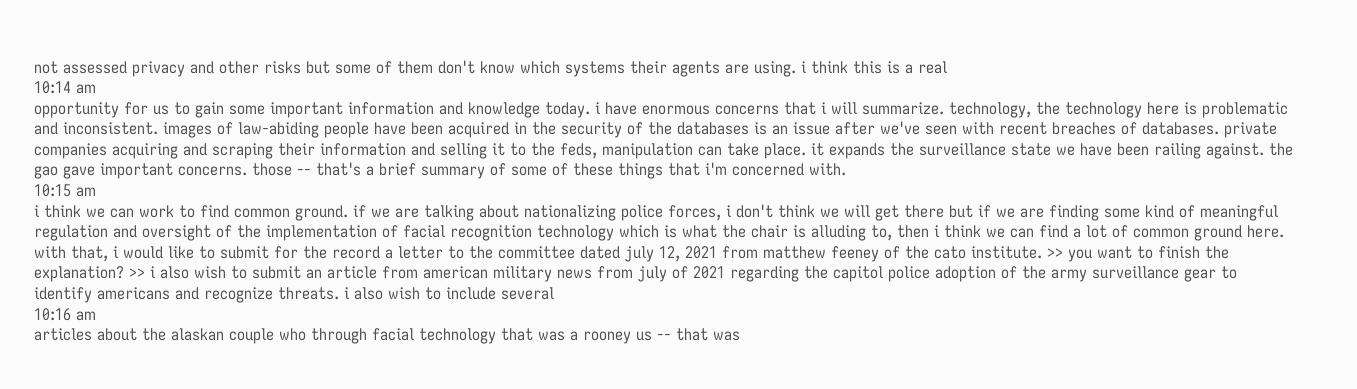not assessed privacy and other risks but some of them don't know which systems their agents are using. i think this is a real
10:14 am
opportunity for us to gain some important information and knowledge today. i have enormous concerns that i will summarize. technology, the technology here is problematic and inconsistent. images of law-abiding people have been acquired in the security of the databases is an issue after we've seen with recent breaches of databases. private companies acquiring and scraping their information and selling it to the feds, manipulation can take place. it expands the surveillance state we have been railing against. the gao gave important concerns. those -- that's a brief summary of some of these things that i'm concerned with.
10:15 am
i think we can work to find common ground. if we are talking about nationalizing police forces, i don't think we will get there but if we are finding some kind of meaningful regulation and oversight of the implementation of facial recognition technology which is what the chair is alluding to, then i think we can find a lot of common ground here. with that, i would like to submit for the record a letter to the committee dated july 12, 2021 from matthew feeney of the cato institute. >> you want to finish the explanation? >> i also wish to submit an article from american military news from july of 2021 regarding the capitol police adoption of the army surveillance gear to identify americans and recognize threats. i also wish to include several
10:16 am
articles about the alaskan couple who through facial technology that was a rooney us -- that was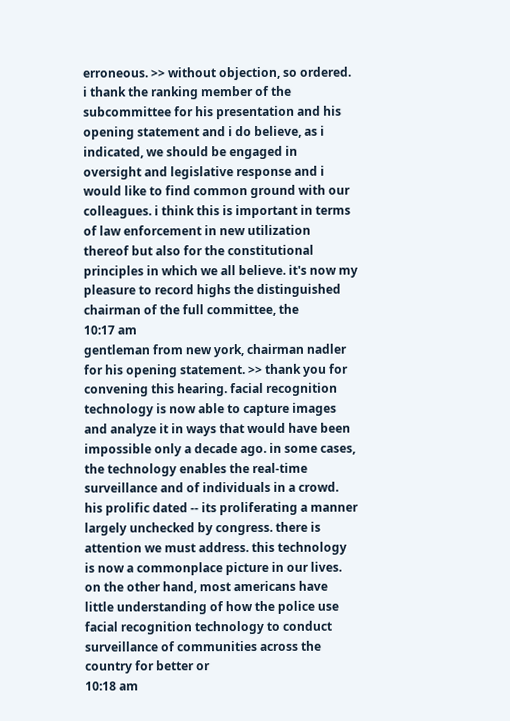erroneous. >> without objection, so ordered. i thank the ranking member of the subcommittee for his presentation and his opening statement and i do believe, as i indicated, we should be engaged in oversight and legislative response and i would like to find common ground with our colleagues. i think this is important in terms of law enforcement in new utilization thereof but also for the constitutional principles in which we all believe. it's now my pleasure to record highs the distinguished chairman of the full committee, the
10:17 am
gentleman from new york, chairman nadler for his opening statement. >> thank you for convening this hearing. facial recognition technology is now able to capture images and analyze it in ways that would have been impossible only a decade ago. in some cases, the technology enables the real-time surveillance and of individuals in a crowd. his prolific dated -- its proliferating a manner largely unchecked by congress. there is attention we must address. this technology is now a commonplace picture in our lives. on the other hand, most americans have little understanding of how the police use facial recognition technology to conduct surveillance of communities across the country for better or
10:18 am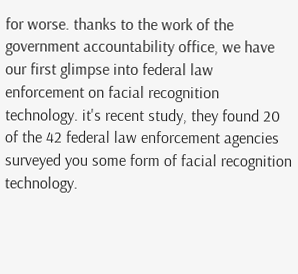for worse. thanks to the work of the government accountability office, we have our first glimpse into federal law enforcement on facial recognition technology. it's recent study, they found 20 of the 42 federal law enforcement agencies surveyed you some form of facial recognition technology.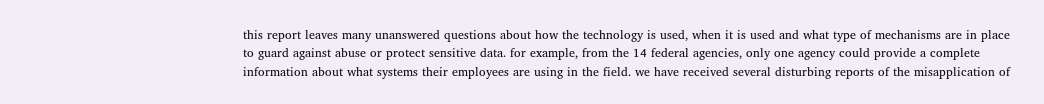this report leaves many unanswered questions about how the technology is used, when it is used and what type of mechanisms are in place to guard against abuse or protect sensitive data. for example, from the 14 federal agencies, only one agency could provide a complete information about what systems their employees are using in the field. we have received several disturbing reports of the misapplication of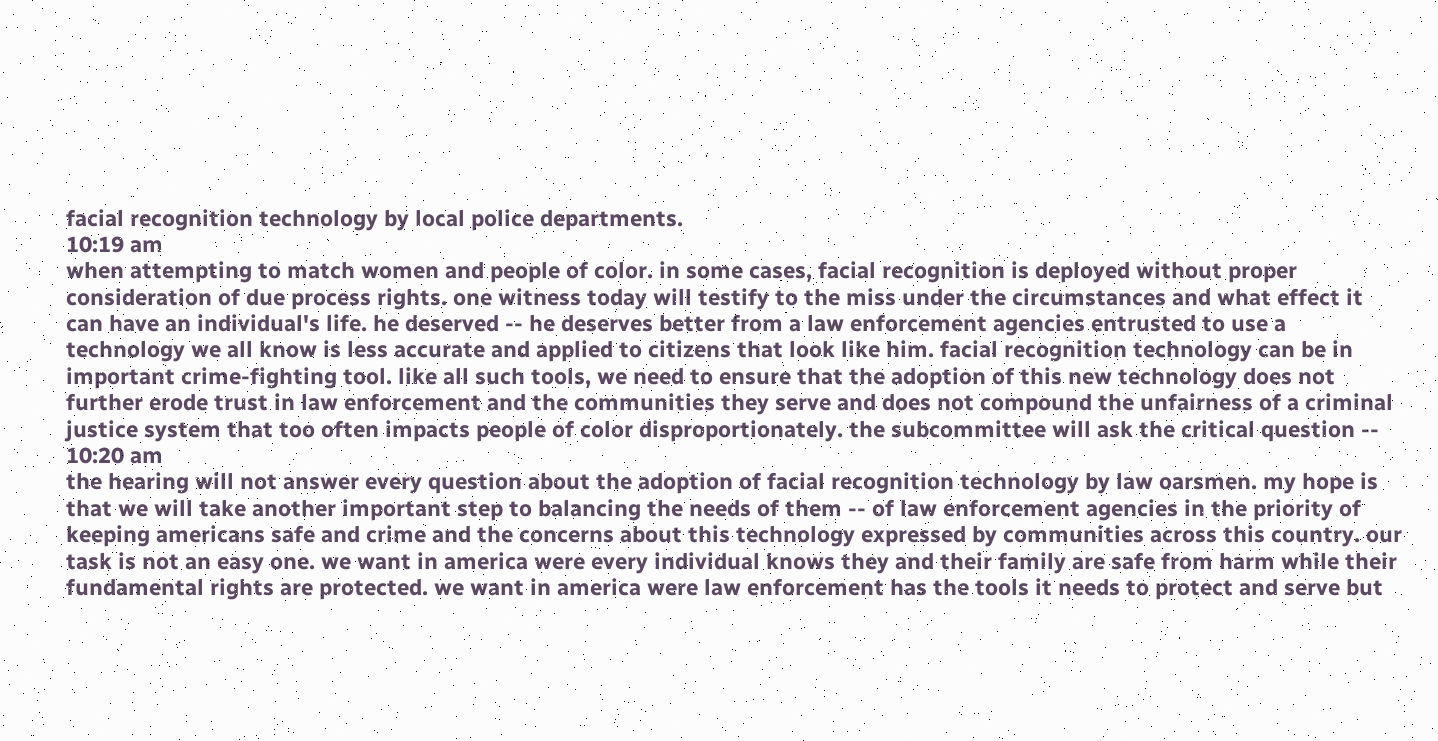facial recognition technology by local police departments.
10:19 am
when attempting to match women and people of color. in some cases, facial recognition is deployed without proper consideration of due process rights. one witness today will testify to the miss under the circumstances and what effect it can have an individual's life. he deserved -- he deserves better from a law enforcement agencies entrusted to use a technology we all know is less accurate and applied to citizens that look like him. facial recognition technology can be in important crime-fighting tool. like all such tools, we need to ensure that the adoption of this new technology does not further erode trust in law enforcement and the communities they serve and does not compound the unfairness of a criminal justice system that too often impacts people of color disproportionately. the subcommittee will ask the critical question --
10:20 am
the hearing will not answer every question about the adoption of facial recognition technology by law oarsmen. my hope is that we will take another important step to balancing the needs of them -- of law enforcement agencies in the priority of keeping americans safe and crime and the concerns about this technology expressed by communities across this country. our task is not an easy one. we want in america were every individual knows they and their family are safe from harm while their fundamental rights are protected. we want in america were law enforcement has the tools it needs to protect and serve but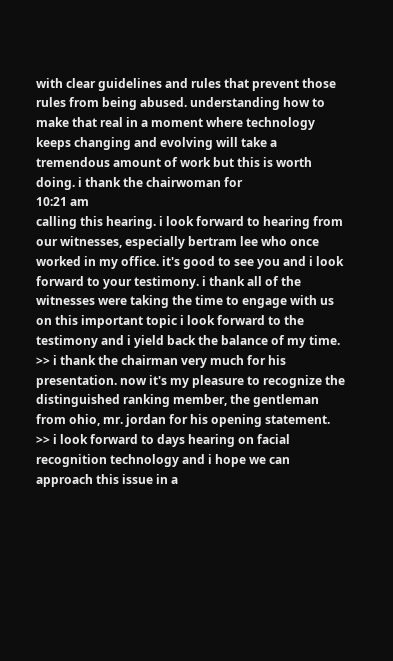with clear guidelines and rules that prevent those rules from being abused. understanding how to make that real in a moment where technology keeps changing and evolving will take a tremendous amount of work but this is worth doing. i thank the chairwoman for
10:21 am
calling this hearing. i look forward to hearing from our witnesses, especially bertram lee who once worked in my office. it's good to see you and i look forward to your testimony. i thank all of the witnesses were taking the time to engage with us on this important topic i look forward to the testimony and i yield back the balance of my time. >> i thank the chairman very much for his presentation. now it's my pleasure to recognize the distinguished ranking member, the gentleman from ohio, mr. jordan for his opening statement. >> i look forward to days hearing on facial recognition technology and i hope we can approach this issue in a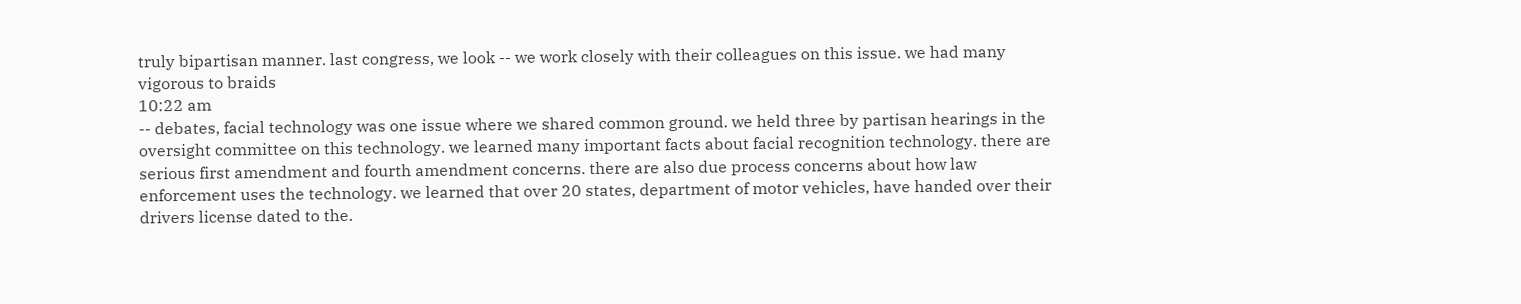truly bipartisan manner. last congress, we look -- we work closely with their colleagues on this issue. we had many vigorous to braids
10:22 am
-- debates, facial technology was one issue where we shared common ground. we held three by partisan hearings in the oversight committee on this technology. we learned many important facts about facial recognition technology. there are serious first amendment and fourth amendment concerns. there are also due process concerns about how law enforcement uses the technology. we learned that over 20 states, department of motor vehicles, have handed over their drivers license dated to the.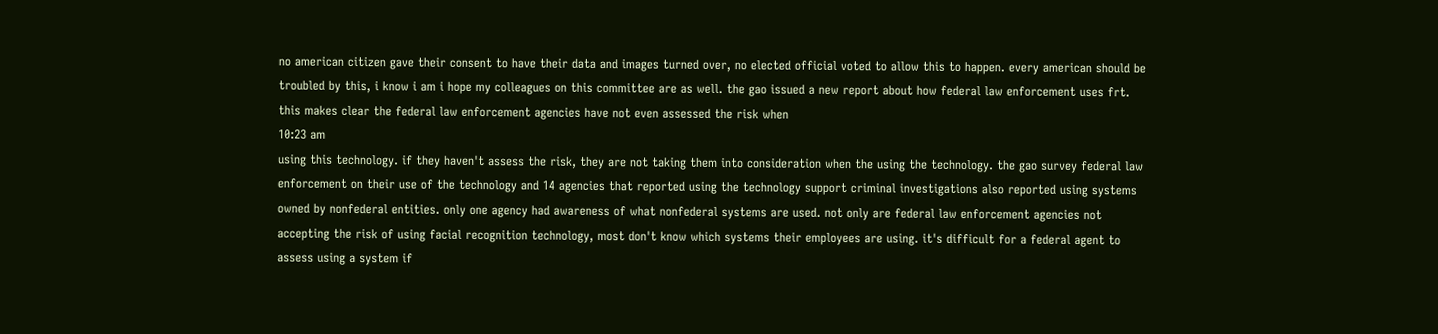no american citizen gave their consent to have their data and images turned over, no elected official voted to allow this to happen. every american should be troubled by this, i know i am i hope my colleagues on this committee are as well. the gao issued a new report about how federal law enforcement uses frt. this makes clear the federal law enforcement agencies have not even assessed the risk when
10:23 am
using this technology. if they haven't assess the risk, they are not taking them into consideration when the using the technology. the gao survey federal law enforcement on their use of the technology and 14 agencies that reported using the technology support criminal investigations also reported using systems owned by nonfederal entities. only one agency had awareness of what nonfederal systems are used. not only are federal law enforcement agencies not accepting the risk of using facial recognition technology, most don't know which systems their employees are using. it's difficult for a federal agent to assess using a system if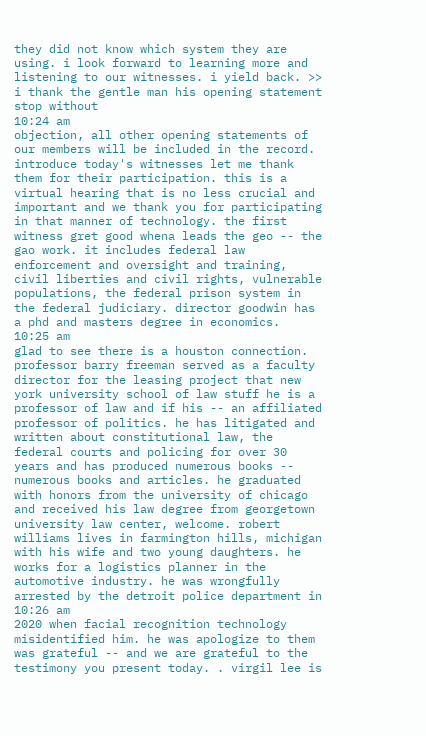they did not know which system they are using. i look forward to learning more and listening to our witnesses. i yield back. >> i thank the gentle man his opening statement stop without
10:24 am
objection, all other opening statements of our members will be included in the record. introduce today's witnesses let me thank them for their participation. this is a virtual hearing that is no less crucial and important and we thank you for participating in that manner of technology. the first witness gret good whena leads the geo -- the gao work. it includes federal law enforcement and oversight and training, civil liberties and civil rights, vulnerable populations, the federal prison system in the federal judiciary. director goodwin has a phd and masters degree in economics.
10:25 am
glad to see there is a houston connection. professor barry freeman served as a faculty director for the leasing project that new york university school of law stuff he is a professor of law and if his -- an affiliated professor of politics. he has litigated and written about constitutional law, the federal courts and policing for over 30 years and has produced numerous books -- numerous books and articles. he graduated with honors from the university of chicago and received his law degree from georgetown university law center, welcome. robert williams lives in farmington hills, michigan with his wife and two young daughters. he works for a logistics planner in the automotive industry. he was wrongfully arrested by the detroit police department in
10:26 am
2020 when facial recognition technology misidentified him. he was apologize to them was grateful -- and we are grateful to the testimony you present today. . virgil lee is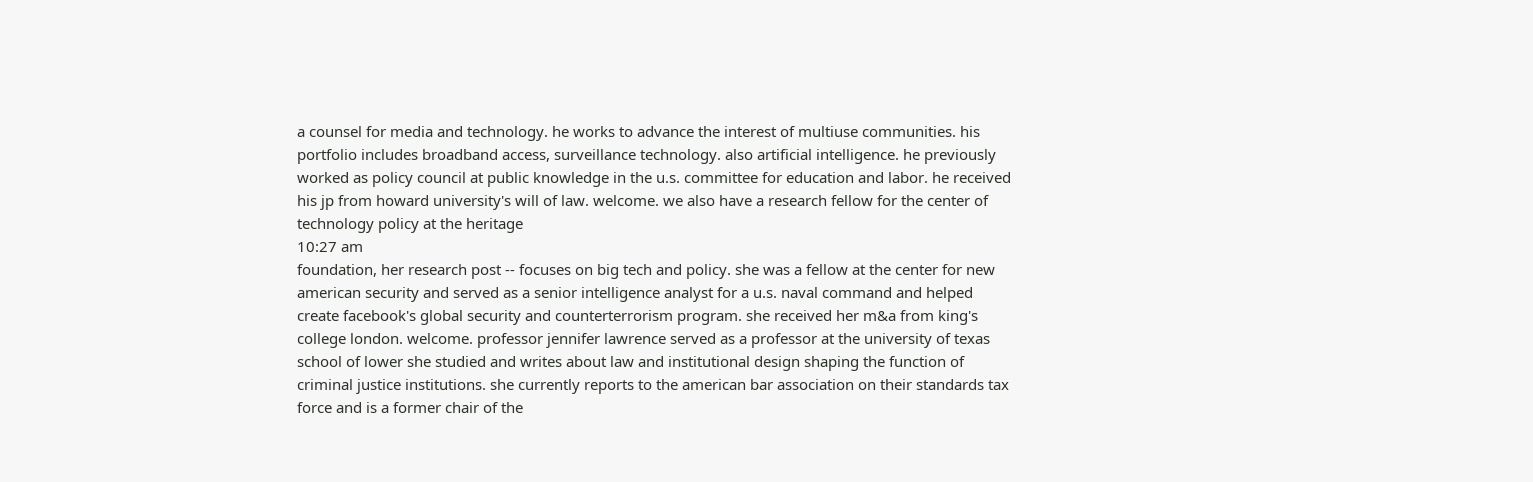a counsel for media and technology. he works to advance the interest of multiuse communities. his portfolio includes broadband access, surveillance technology. also artificial intelligence. he previously worked as policy council at public knowledge in the u.s. committee for education and labor. he received his jp from howard university's will of law. welcome. we also have a research fellow for the center of technology policy at the heritage
10:27 am
foundation, her research post -- focuses on big tech and policy. she was a fellow at the center for new american security and served as a senior intelligence analyst for a u.s. naval command and helped create facebook's global security and counterterrorism program. she received her m&a from king's college london. welcome. professor jennifer lawrence served as a professor at the university of texas school of lower she studied and writes about law and institutional design shaping the function of criminal justice institutions. she currently reports to the american bar association on their standards tax force and is a former chair of the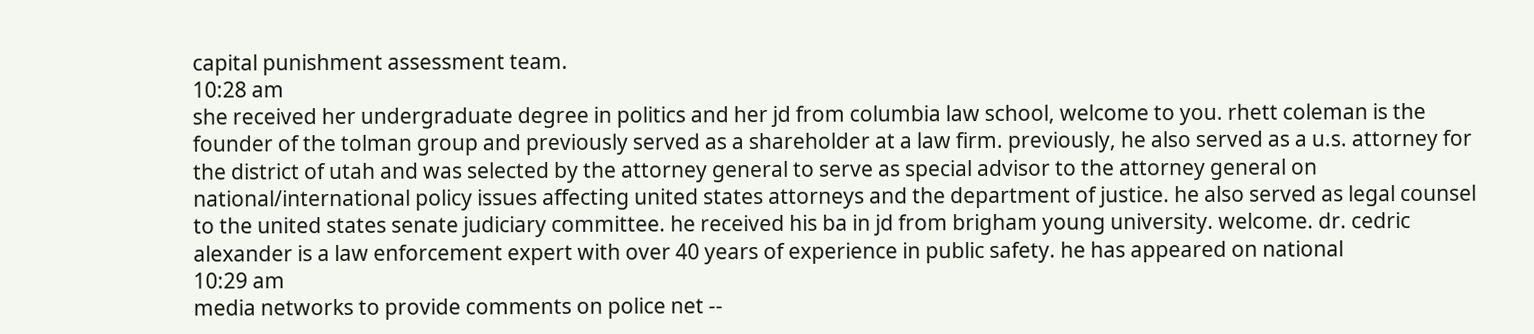capital punishment assessment team.
10:28 am
she received her undergraduate degree in politics and her jd from columbia law school, welcome to you. rhett coleman is the founder of the tolman group and previously served as a shareholder at a law firm. previously, he also served as a u.s. attorney for the district of utah and was selected by the attorney general to serve as special advisor to the attorney general on national/international policy issues affecting united states attorneys and the department of justice. he also served as legal counsel to the united states senate judiciary committee. he received his ba in jd from brigham young university. welcome. dr. cedric alexander is a law enforcement expert with over 40 years of experience in public safety. he has appeared on national
10:29 am
media networks to provide comments on police net --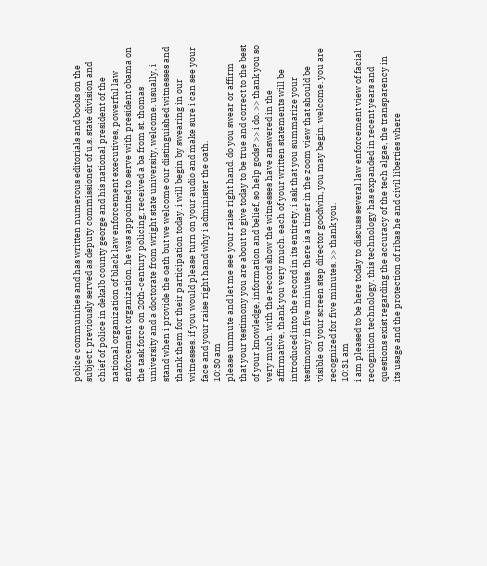police communities and has written numerous editorials and books on the subject. previously served as deputy commissioner of u.s. state division and chief of police in dekalb county george and his national president of the national organization of black law enforcement executives, powerful law enforcement organization. he was appointed to serve with president obama on the task force on 20th-century policing, received a ba from st. thomas university and a doctorate from wright state university, welcome. usually, i stand when i provide the oath but we welcome our distinguished witnesses and thank them for their participation today. i will begin by swearing in our witnesses. if you would please turn on your audio and make sure i can see your face and your raise right hand why i administer the oath.
10:30 am
please unmute and let me see your raise right hand. do you swear or affirm that your testimony you are about to give today to be true and correct to the best of your knowledge, information and belief, so help gods? >> i do. >> thank you so very much. with the record show the witnesses have answered in the affirmative, thank you very much. each of your written statements will be introduced into the record in its entirety. i ask that you summarize your testimony in five minutes. there is a timer in the zoom view that should be visible on your screen step director goodwin, you may begin. welcome. you are recognized for five minutes. >> thank you.
10:31 am
i am pleased to be here today to discuss several law enforcement view of facial recognition technology. this technology has expanded in recent years and questions exist regarding the accuracy of the tech algae, the transparency in its usage and the protection of ribas he and civil liberties where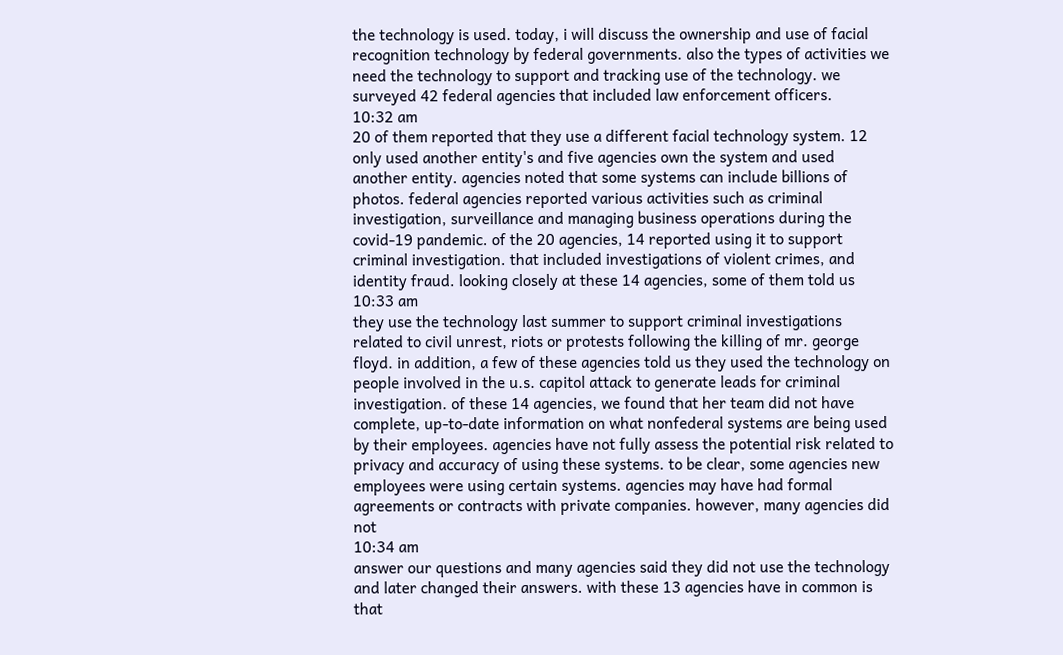the technology is used. today, i will discuss the ownership and use of facial recognition technology by federal governments. also the types of activities we need the technology to support and tracking use of the technology. we surveyed 42 federal agencies that included law enforcement officers.
10:32 am
20 of them reported that they use a different facial technology system. 12 only used another entity's and five agencies own the system and used another entity. agencies noted that some systems can include billions of photos. federal agencies reported various activities such as criminal investigation, surveillance and managing business operations during the covid-19 pandemic. of the 20 agencies, 14 reported using it to support criminal investigation. that included investigations of violent crimes, and identity fraud. looking closely at these 14 agencies, some of them told us
10:33 am
they use the technology last summer to support criminal investigations related to civil unrest, riots or protests following the killing of mr. george floyd. in addition, a few of these agencies told us they used the technology on people involved in the u.s. capitol attack to generate leads for criminal investigation. of these 14 agencies, we found that her team did not have complete, up-to-date information on what nonfederal systems are being used by their employees. agencies have not fully assess the potential risk related to privacy and accuracy of using these systems. to be clear, some agencies new employees were using certain systems. agencies may have had formal agreements or contracts with private companies. however, many agencies did not
10:34 am
answer our questions and many agencies said they did not use the technology and later changed their answers. with these 13 agencies have in common is that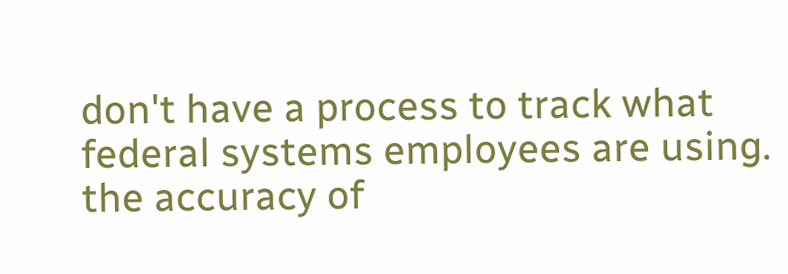don't have a process to track what federal systems employees are using. the accuracy of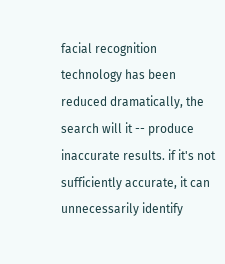facial recognition technology has been reduced dramatically, the search will it -- produce inaccurate results. if it's not sufficiently accurate, it can unnecessarily identify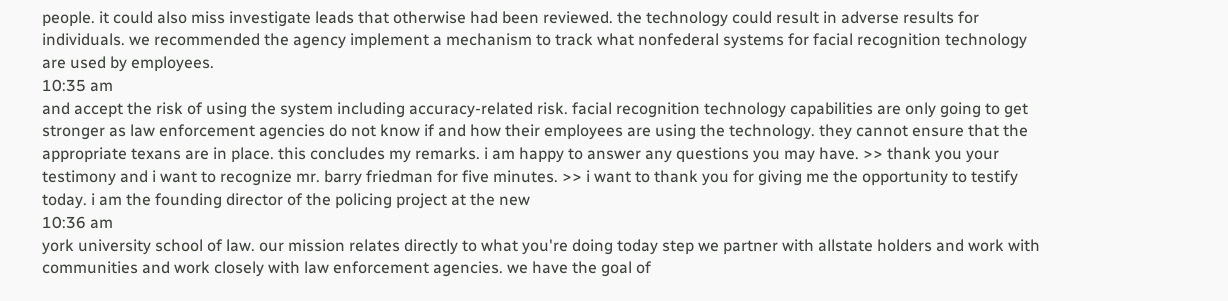people. it could also miss investigate leads that otherwise had been reviewed. the technology could result in adverse results for individuals. we recommended the agency implement a mechanism to track what nonfederal systems for facial recognition technology are used by employees.
10:35 am
and accept the risk of using the system including accuracy-related risk. facial recognition technology capabilities are only going to get stronger as law enforcement agencies do not know if and how their employees are using the technology. they cannot ensure that the appropriate texans are in place. this concludes my remarks. i am happy to answer any questions you may have. >> thank you your testimony and i want to recognize mr. barry friedman for five minutes. >> i want to thank you for giving me the opportunity to testify today. i am the founding director of the policing project at the new
10:36 am
york university school of law. our mission relates directly to what you're doing today step we partner with allstate holders and work with communities and work closely with law enforcement agencies. we have the goal of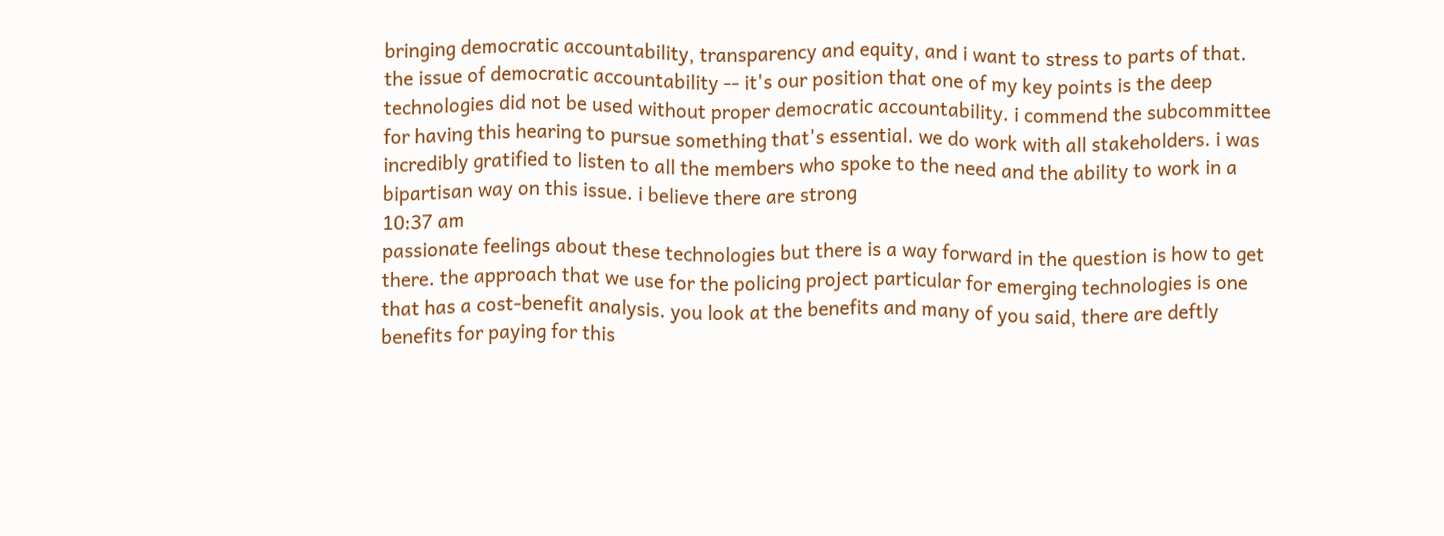bringing democratic accountability, transparency and equity, and i want to stress to parts of that. the issue of democratic accountability -- it's our position that one of my key points is the deep technologies did not be used without proper democratic accountability. i commend the subcommittee for having this hearing to pursue something that's essential. we do work with all stakeholders. i was incredibly gratified to listen to all the members who spoke to the need and the ability to work in a bipartisan way on this issue. i believe there are strong
10:37 am
passionate feelings about these technologies but there is a way forward in the question is how to get there. the approach that we use for the policing project particular for emerging technologies is one that has a cost-benefit analysis. you look at the benefits and many of you said, there are deftly benefits for paying for this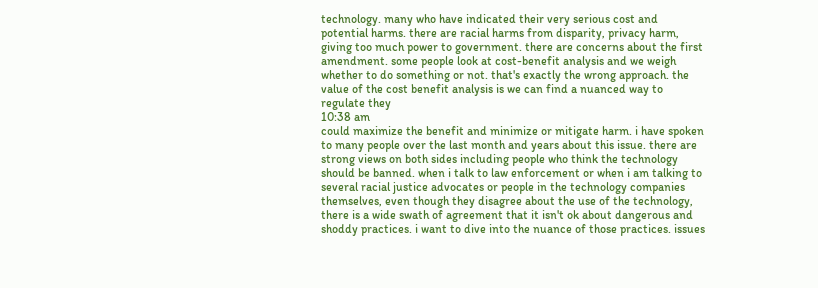technology. many who have indicated their very serious cost and potential harms. there are racial harms from disparity, privacy harm, giving too much power to government. there are concerns about the first amendment. some people look at cost-benefit analysis and we weigh whether to do something or not. that's exactly the wrong approach. the value of the cost benefit analysis is we can find a nuanced way to regulate they
10:38 am
could maximize the benefit and minimize or mitigate harm. i have spoken to many people over the last month and years about this issue. there are strong views on both sides including people who think the technology should be banned. when i talk to law enforcement or when i am talking to several racial justice advocates or people in the technology companies themselves, even though they disagree about the use of the technology, there is a wide swath of agreement that it isn't ok about dangerous and shoddy practices. i want to dive into the nuance of those practices. issues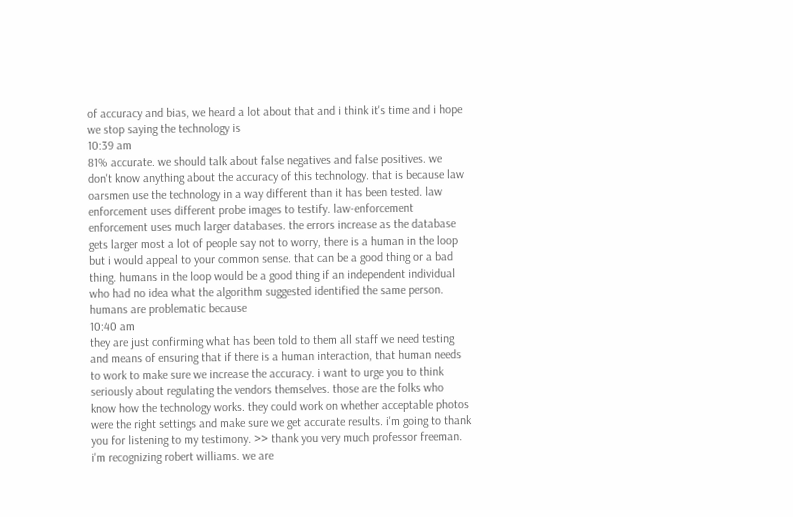of accuracy and bias, we heard a lot about that and i think it's time and i hope we stop saying the technology is
10:39 am
81% accurate. we should talk about false negatives and false positives. we don't know anything about the accuracy of this technology. that is because law oarsmen use the technology in a way different than it has been tested. law enforcement uses different probe images to testify. law-enforcement enforcement uses much larger databases. the errors increase as the database gets larger most a lot of people say not to worry, there is a human in the loop but i would appeal to your common sense. that can be a good thing or a bad thing. humans in the loop would be a good thing if an independent individual who had no idea what the algorithm suggested identified the same person. humans are problematic because
10:40 am
they are just confirming what has been told to them all staff we need testing and means of ensuring that if there is a human interaction, that human needs to work to make sure we increase the accuracy. i want to urge you to think seriously about regulating the vendors themselves. those are the folks who know how the technology works. they could work on whether acceptable photos were the right settings and make sure we get accurate results. i'm going to thank you for listening to my testimony. >> thank you very much professor freeman. i'm recognizing robert williams. we are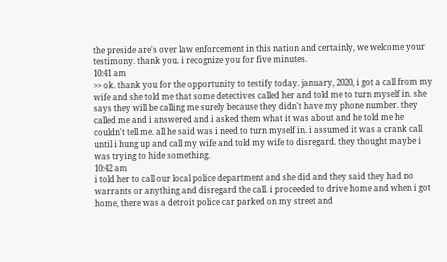the preside are's over law enforcement in this nation and certainly, we welcome your testimony. thank you. i recognize you for five minutes.
10:41 am
>> ok. thank you for the opportunity to testify today. january, 2020, i got a call from my wife and she told me that some detectives called her and told me to turn myself in. she says they will be calling me surely because they didn't have my phone number. they called me and i answered and i asked them what it was about and he told me he couldn't tell me. all he said was i need to turn myself in. i assumed it was a crank call until i hung up and call my wife and told my wife to disregard. they thought maybe i was trying to hide something.
10:42 am
i told her to call our local police department and she did and they said they had no warrants or anything and disregard the call. i proceeded to drive home and when i got home, there was a detroit police car parked on my street and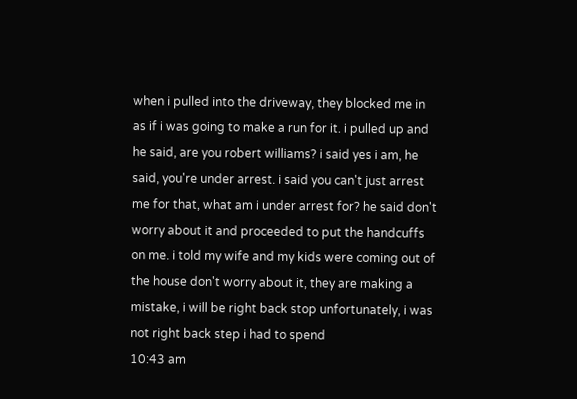when i pulled into the driveway, they blocked me in as if i was going to make a run for it. i pulled up and he said, are you robert williams? i said yes i am, he said, you're under arrest. i said you can't just arrest me for that, what am i under arrest for? he said don't worry about it and proceeded to put the handcuffs on me. i told my wife and my kids were coming out of the house don't worry about it, they are making a mistake, i will be right back stop unfortunately, i was not right back step i had to spend
10:43 am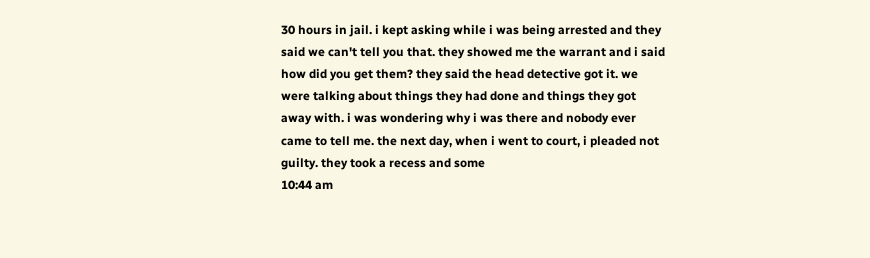30 hours in jail. i kept asking while i was being arrested and they said we can't tell you that. they showed me the warrant and i said how did you get them? they said the head detective got it. we were talking about things they had done and things they got away with. i was wondering why i was there and nobody ever came to tell me. the next day, when i went to court, i pleaded not guilty. they took a recess and some
10:44 am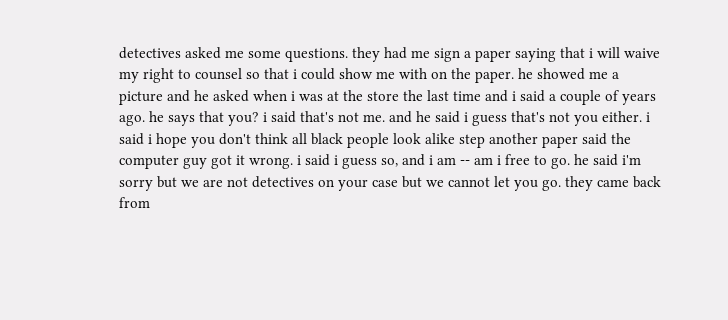detectives asked me some questions. they had me sign a paper saying that i will waive my right to counsel so that i could show me with on the paper. he showed me a picture and he asked when i was at the store the last time and i said a couple of years ago. he says that you? i said that's not me. and he said i guess that's not you either. i said i hope you don't think all black people look alike step another paper said the computer guy got it wrong. i said i guess so, and i am -- am i free to go. he said i'm sorry but we are not detectives on your case but we cannot let you go. they came back from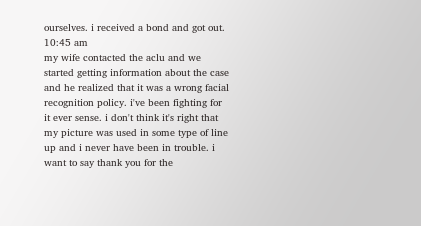ourselves. i received a bond and got out.
10:45 am
my wife contacted the aclu and we started getting information about the case and he realized that it was a wrong facial recognition policy. i've been fighting for it ever sense. i don't think it's right that my picture was used in some type of line up and i never have been in trouble. i want to say thank you for the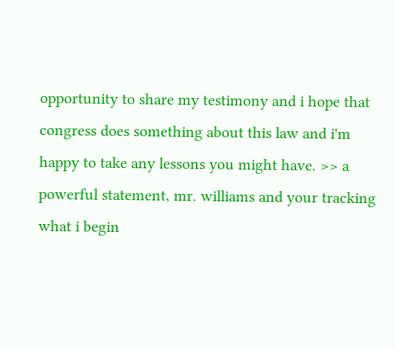opportunity to share my testimony and i hope that congress does something about this law and i'm happy to take any lessons you might have. >> a powerful statement, mr. williams and your tracking what i begin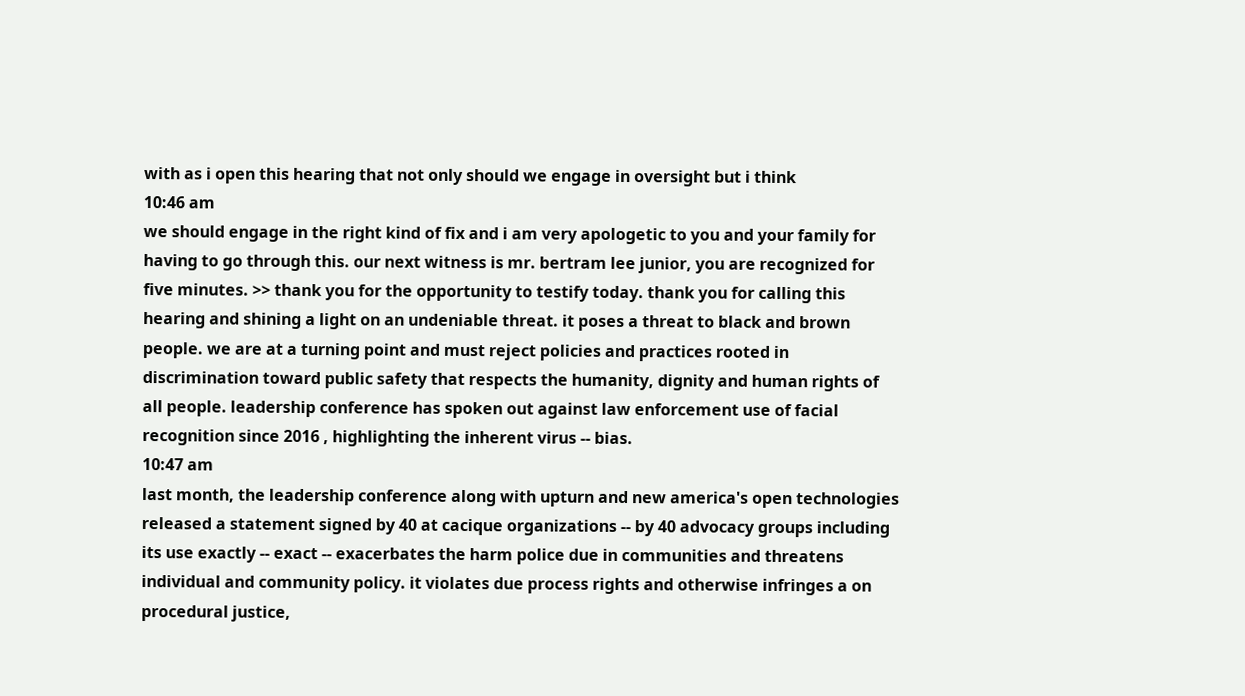with as i open this hearing that not only should we engage in oversight but i think
10:46 am
we should engage in the right kind of fix and i am very apologetic to you and your family for having to go through this. our next witness is mr. bertram lee junior, you are recognized for five minutes. >> thank you for the opportunity to testify today. thank you for calling this hearing and shining a light on an undeniable threat. it poses a threat to black and brown people. we are at a turning point and must reject policies and practices rooted in discrimination toward public safety that respects the humanity, dignity and human rights of all people. leadership conference has spoken out against law enforcement use of facial recognition since 2016 , highlighting the inherent virus -- bias.
10:47 am
last month, the leadership conference along with upturn and new america's open technologies released a statement signed by 40 at cacique organizations -- by 40 advocacy groups including its use exactly -- exact -- exacerbates the harm police due in communities and threatens individual and community policy. it violates due process rights and otherwise infringes a on procedural justice,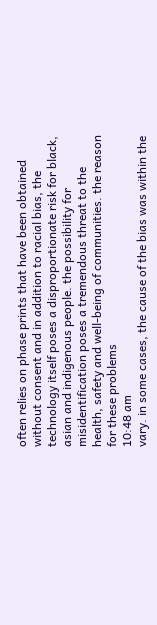often relies on phase prints that have been obtained without consent and in addition to racial bias, the technology itself poses a disproportionate risk for black, asian and indigenous people. the possibility for misidentification poses a tremendous threat to the health, safety and well-being of communities. the reason for these problems
10:48 am
vary. in some cases, the cause of the bias was within the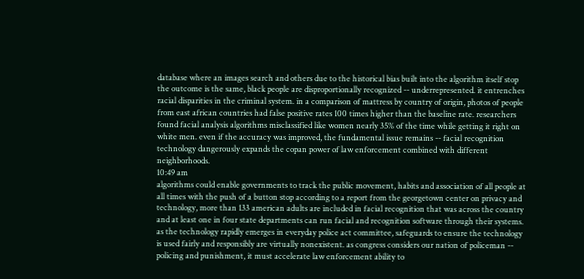database where an images search and others due to the historical bias built into the algorithm itself stop the outcome is the same, black people are disproportionally recognized -- underrepresented. it entrenches racial disparities in the criminal system. in a comparison of mattress by country of origin, photos of people from east african countries had false positive rates 100 times higher than the baseline rate. researchers found facial analysis algorithms misclassified like women nearly 35% of the time while getting it right on white men. even if the accuracy was improved, the fundamental issue remains -- facial recognition technology dangerously expands the copan power of law enforcement combined with different neighborhoods.
10:49 am
algorithms could enable governments to track the public movement, habits and association of all people at all times with the push of a button stop according to a report from the georgetown center on privacy and technology, more than 133 american adults are included in facial recognition that was across the country and at least one in four state departments can run facial and recognition software through their systems. as the technology rapidly emerges in everyday police act committee, safeguards to ensure the technology is used fairly and responsibly are virtually nonexistent. as congress considers our nation of policeman -- policing and punishment, it must accelerate law enforcement ability to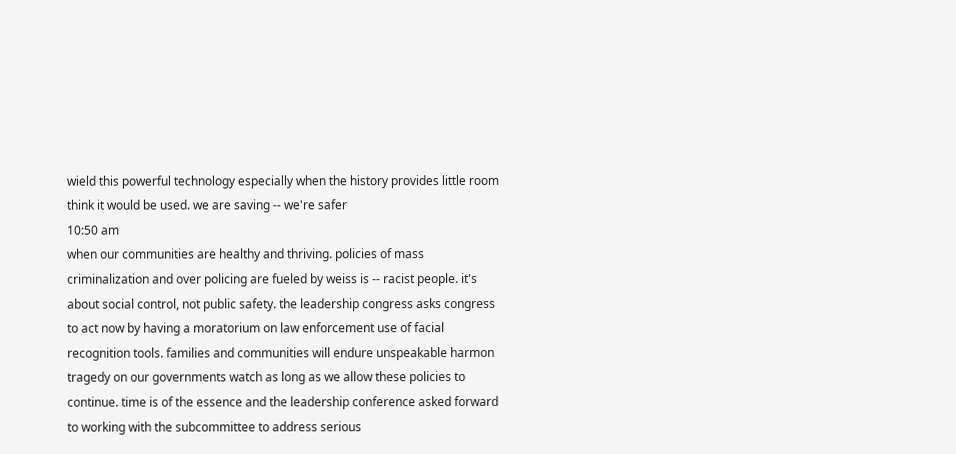wield this powerful technology especially when the history provides little room think it would be used. we are saving -- we're safer
10:50 am
when our communities are healthy and thriving. policies of mass criminalization and over policing are fueled by weiss is -- racist people. it's about social control, not public safety. the leadership congress asks congress to act now by having a moratorium on law enforcement use of facial recognition tools. families and communities will endure unspeakable harmon tragedy on our governments watch as long as we allow these policies to continue. time is of the essence and the leadership conference asked forward to working with the subcommittee to address serious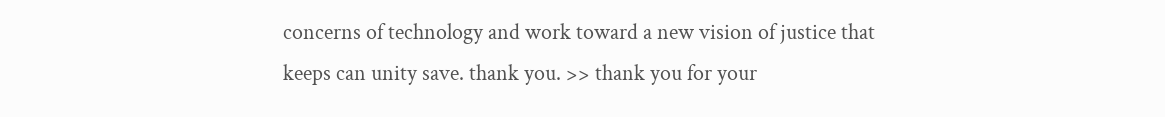concerns of technology and work toward a new vision of justice that keeps can unity save. thank you. >> thank you for your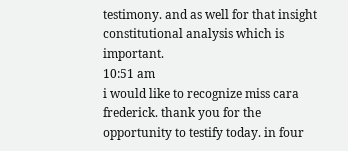testimony. and as well for that insight constitutional analysis which is important.
10:51 am
i would like to recognize miss cara frederick. thank you for the opportunity to testify today. in four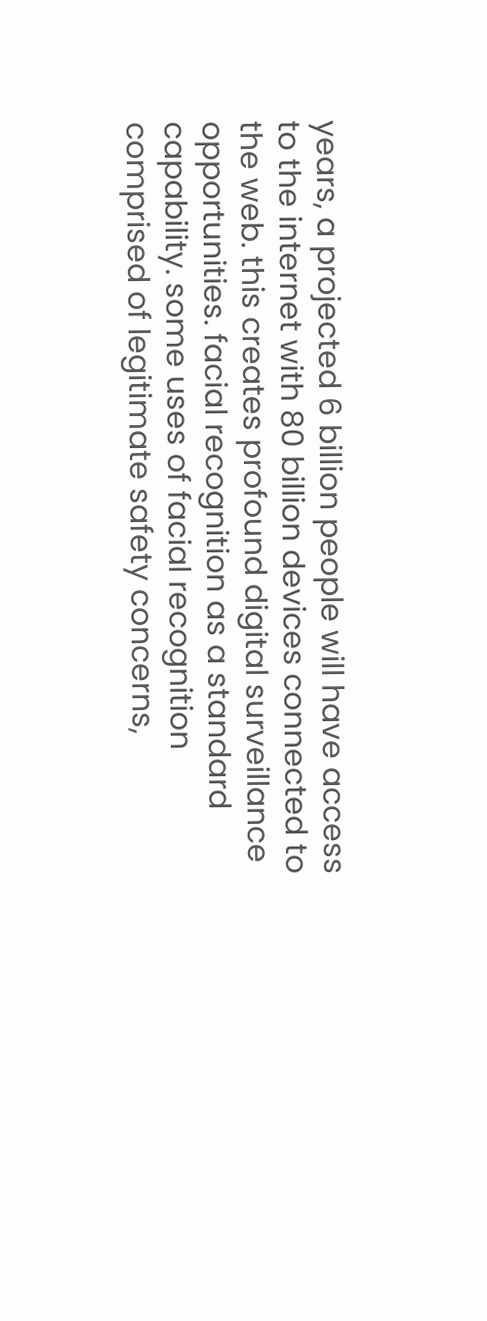years, a projected 6 billion people will have access to the internet with 80 billion devices connected to the web. this creates profound digital surveillance opportunities. facial recognition as a standard capability. some uses of facial recognition comprised of legitimate safety concerns,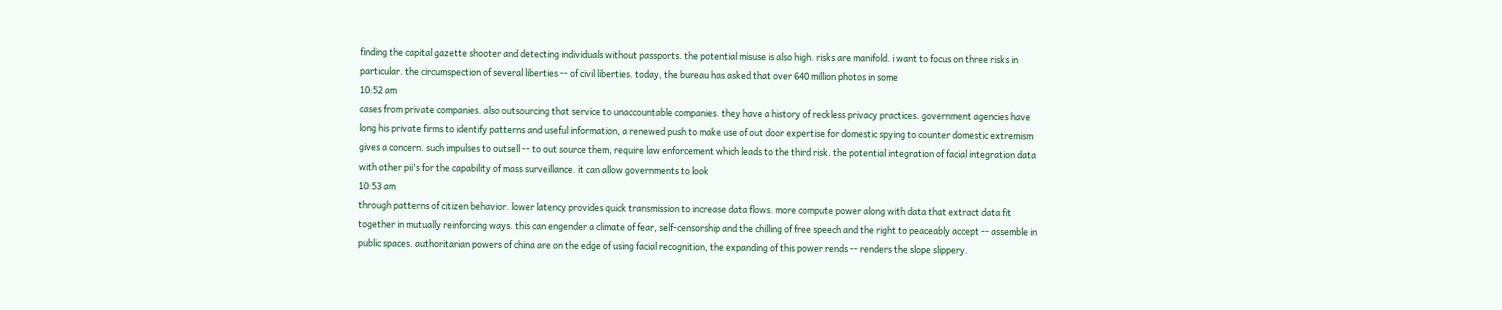finding the capital gazette shooter and detecting individuals without passports. the potential misuse is also high. risks are manifold. i want to focus on three risks in particular. the circumspection of several liberties -- of civil liberties. today, the bureau has asked that over 640 million photos in some
10:52 am
cases from private companies. also outsourcing that service to unaccountable companies. they have a history of reckless privacy practices. government agencies have long his private firms to identify patterns and useful information, a renewed push to make use of out door expertise for domestic spying to counter domestic extremism gives a concern. such impulses to outsell -- to out source them, require law enforcement which leads to the third risk. the potential integration of facial integration data with other pii's for the capability of mass surveillance. it can allow governments to look
10:53 am
through patterns of citizen behavior. lower latency provides quick transmission to increase data flows. more compute power along with data that extract data fit together in mutually reinforcing ways. this can engender a climate of fear, self-censorship and the chilling of free speech and the right to peaceably accept -- assemble in public spaces. authoritarian powers of china are on the edge of using facial recognition, the expanding of this power rends -- renders the slope slippery.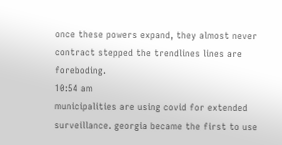once these powers expand, they almost never contract stepped the trendlines lines are foreboding.
10:54 am
municipalities are using covid for extended surveillance. georgia became the first to use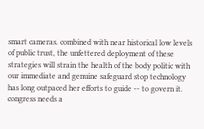smart cameras. combined with near historical low levels of public trust, the unfettered deployment of these strategies will strain the health of the body politic with our immediate and genuine safeguard stop technology has long outpaced her efforts to guide -- to govern it. congress needs a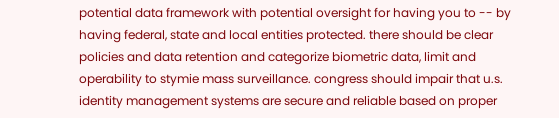potential data framework with potential oversight for having you to -- by having federal, state and local entities protected. there should be clear policies and data retention and categorize biometric data, limit and operability to stymie mass surveillance. congress should impair that u.s. identity management systems are secure and reliable based on proper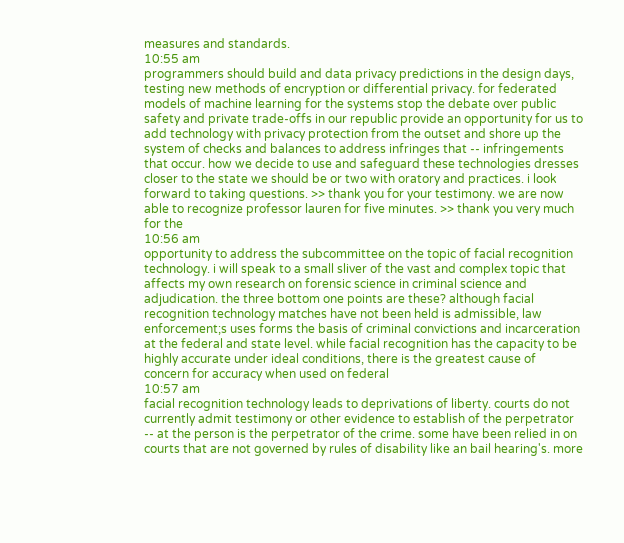measures and standards.
10:55 am
programmers should build and data privacy predictions in the design days, testing new methods of encryption or differential privacy. for federated models of machine learning for the systems stop the debate over public safety and private trade-offs in our republic provide an opportunity for us to add technology with privacy protection from the outset and shore up the system of checks and balances to address infringes that -- infringements that occur. how we decide to use and safeguard these technologies dresses closer to the state we should be or two with oratory and practices. i look forward to taking questions. >> thank you for your testimony. we are now able to recognize professor lauren for five minutes. >> thank you very much for the
10:56 am
opportunity to address the subcommittee on the topic of facial recognition technology. i will speak to a small sliver of the vast and complex topic that affects my own research on forensic science in criminal science and adjudication. the three bottom one points are these? although facial recognition technology matches have not been held is admissible, law enforcement;s uses forms the basis of criminal convictions and incarceration at the federal and state level. while facial recognition has the capacity to be highly accurate under ideal conditions, there is the greatest cause of concern for accuracy when used on federal
10:57 am
facial recognition technology leads to deprivations of liberty. courts do not currently admit testimony or other evidence to establish of the perpetrator -- at the person is the perpetrator of the crime. some have been relied in on courts that are not governed by rules of disability like an bail hearing's. more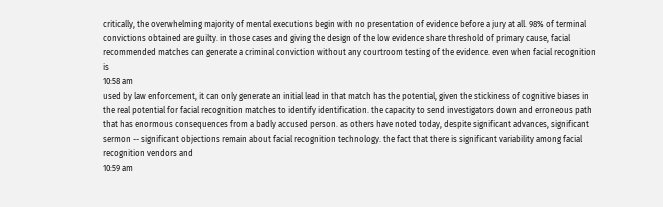critically, the overwhelming majority of mental executions begin with no presentation of evidence before a jury at all. 98% of terminal convictions obtained are guilty. in those cases and giving the design of the low evidence share threshold of primary cause, facial recommended matches can generate a criminal conviction without any courtroom testing of the evidence. even when facial recognition is
10:58 am
used by law enforcement, it can only generate an initial lead in that match has the potential, given the stickiness of cognitive biases in the real potential for facial recognition matches to identify identification. the capacity to send investigators down and erroneous path that has enormous consequences from a badly accused person. as others have noted today, despite significant advances, significant sermon -- significant objections remain about facial recognition technology. the fact that there is significant variability among facial recognition vendors and
10:59 am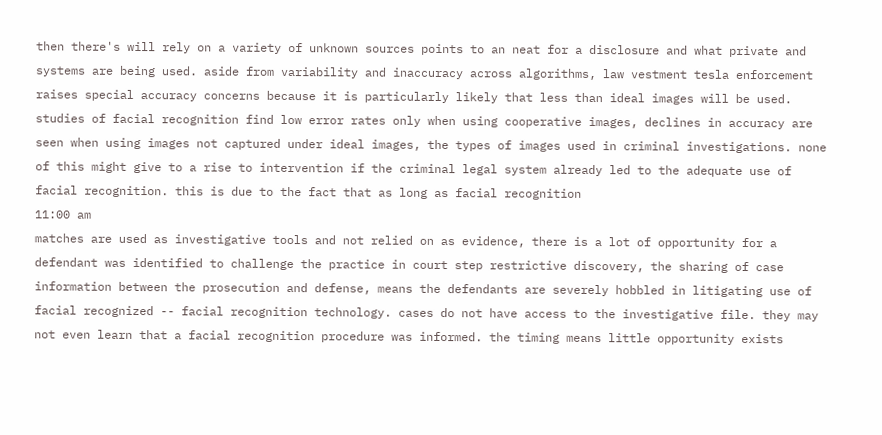then there's will rely on a variety of unknown sources points to an neat for a disclosure and what private and systems are being used. aside from variability and inaccuracy across algorithms, law vestment tesla enforcement raises special accuracy concerns because it is particularly likely that less than ideal images will be used. studies of facial recognition find low error rates only when using cooperative images, declines in accuracy are seen when using images not captured under ideal images, the types of images used in criminal investigations. none of this might give to a rise to intervention if the criminal legal system already led to the adequate use of facial recognition. this is due to the fact that as long as facial recognition
11:00 am
matches are used as investigative tools and not relied on as evidence, there is a lot of opportunity for a defendant was identified to challenge the practice in court step restrictive discovery, the sharing of case information between the prosecution and defense, means the defendants are severely hobbled in litigating use of facial recognized -- facial recognition technology. cases do not have access to the investigative file. they may not even learn that a facial recognition procedure was informed. the timing means little opportunity exists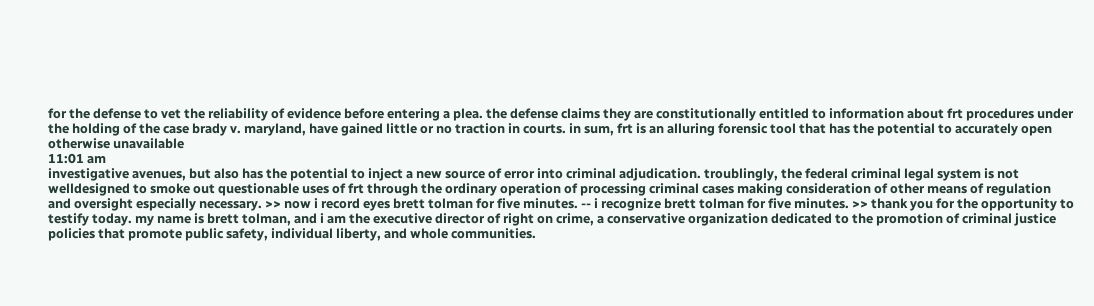for the defense to vet the reliability of evidence before entering a plea. the defense claims they are constitutionally entitled to information about frt procedures under the holding of the case brady v. maryland, have gained little or no traction in courts. in sum, frt is an alluring forensic tool that has the potential to accurately open otherwise unavailable
11:01 am
investigative avenues, but also has the potential to inject a new source of error into criminal adjudication. troublingly, the federal criminal legal system is not welldesigned to smoke out questionable uses of frt through the ordinary operation of processing criminal cases making consideration of other means of regulation and oversight especially necessary. >> now i record eyes brett tolman for five minutes. -- i recognize brett tolman for five minutes. >> thank you for the opportunity to testify today. my name is brett tolman, and i am the executive director of right on crime, a conservative organization dedicated to the promotion of criminal justice policies that promote public safety, individual liberty, and whole communities.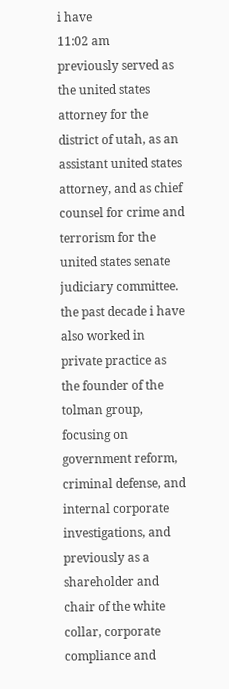i have
11:02 am
previously served as the united states attorney for the district of utah, as an assistant united states attorney, and as chief counsel for crime and terrorism for the united states senate judiciary committee. the past decade i have also worked in private practice as the founder of the tolman group, focusing on government reform, criminal defense, and internal corporate investigations, and previously as a shareholder and chair of the white collar, corporate compliance and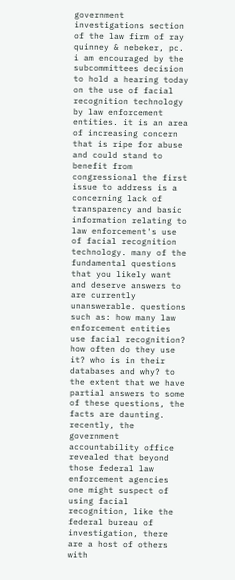government investigations section of the law firm of ray quinney & nebeker, pc. i am encouraged by the subcommittees decision to hold a hearing today on the use of facial recognition technology by law enforcement entities. it is an area of increasing concern that is ripe for abuse and could stand to benefit from congressional the first issue to address is a concerning lack of transparency and basic information relating to law enforcement's use of facial recognition technology. many of the fundamental questions that you likely want and deserve answers to are currently unanswerable. questions such as: how many law enforcement entities use facial recognition? how often do they use it? who is in their databases and why? to the extent that we have partial answers to some of these questions, the facts are daunting. recently, the government accountability office revealed that beyond those federal law enforcement agencies one might suspect of using facial recognition, like the federal bureau of investigation, there are a host of others with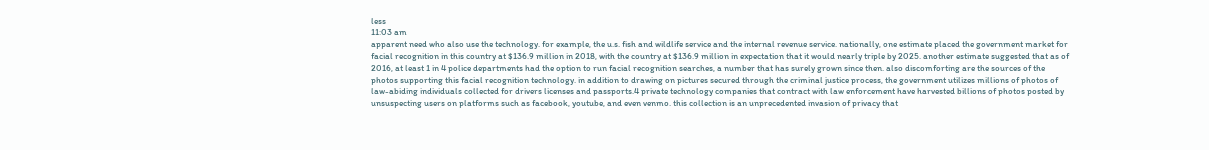less
11:03 am
apparent need who also use the technology. for example, the u.s. fish and wildlife service and the internal revenue service. nationally, one estimate placed the government market for facial recognition in this country at $136.9 million in 2018, with the country at $136.9 million in expectation that it would nearly triple by 2025. another estimate suggested that as of 2016, at least 1 in 4 police departments had the option to run facial recognition searches, a number that has surely grown since then. also discomforting are the sources of the photos supporting this facial recognition technology. in addition to drawing on pictures secured through the criminal justice process, the government utilizes millions of photos of law-abiding individuals collected for drivers licenses and passports.4 private technology companies that contract with law enforcement have harvested billions of photos posted by unsuspecting users on platforms such as facebook, youtube, and even venmo. this collection is an unprecedented invasion of privacy that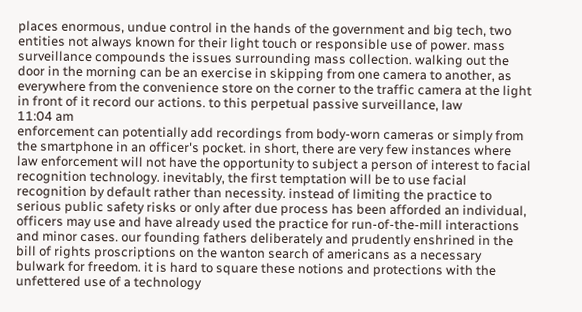places enormous, undue control in the hands of the government and big tech, two entities not always known for their light touch or responsible use of power. mass surveillance compounds the issues surrounding mass collection. walking out the door in the morning can be an exercise in skipping from one camera to another, as everywhere from the convenience store on the corner to the traffic camera at the light in front of it record our actions. to this perpetual passive surveillance, law
11:04 am
enforcement can potentially add recordings from body-worn cameras or simply from the smartphone in an officer's pocket. in short, there are very few instances where law enforcement will not have the opportunity to subject a person of interest to facial recognition technology. inevitably, the first temptation will be to use facial recognition by default rather than necessity. instead of limiting the practice to serious public safety risks or only after due process has been afforded an individual, officers may use and have already used the practice for run-of-the-mill interactions and minor cases. our founding fathers deliberately and prudently enshrined in the bill of rights proscriptions on the wanton search of americans as a necessary bulwark for freedom. it is hard to square these notions and protections with the unfettered use of a technology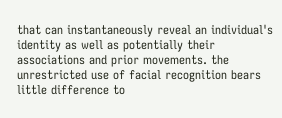that can instantaneously reveal an individual's identity as well as potentially their associations and prior movements. the unrestricted use of facial recognition bears little difference to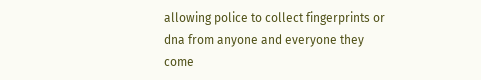allowing police to collect fingerprints or dna from anyone and everyone they come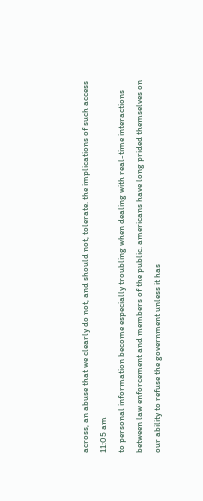across, an abuse that we clearly do not, and should not, tolerate. the implications of such access
11:05 am
to personal information become especially troubling when dealing with real-time interactions between law enforcement and members of the public. americans have long prided themselves on our ability to refuse the government unless it has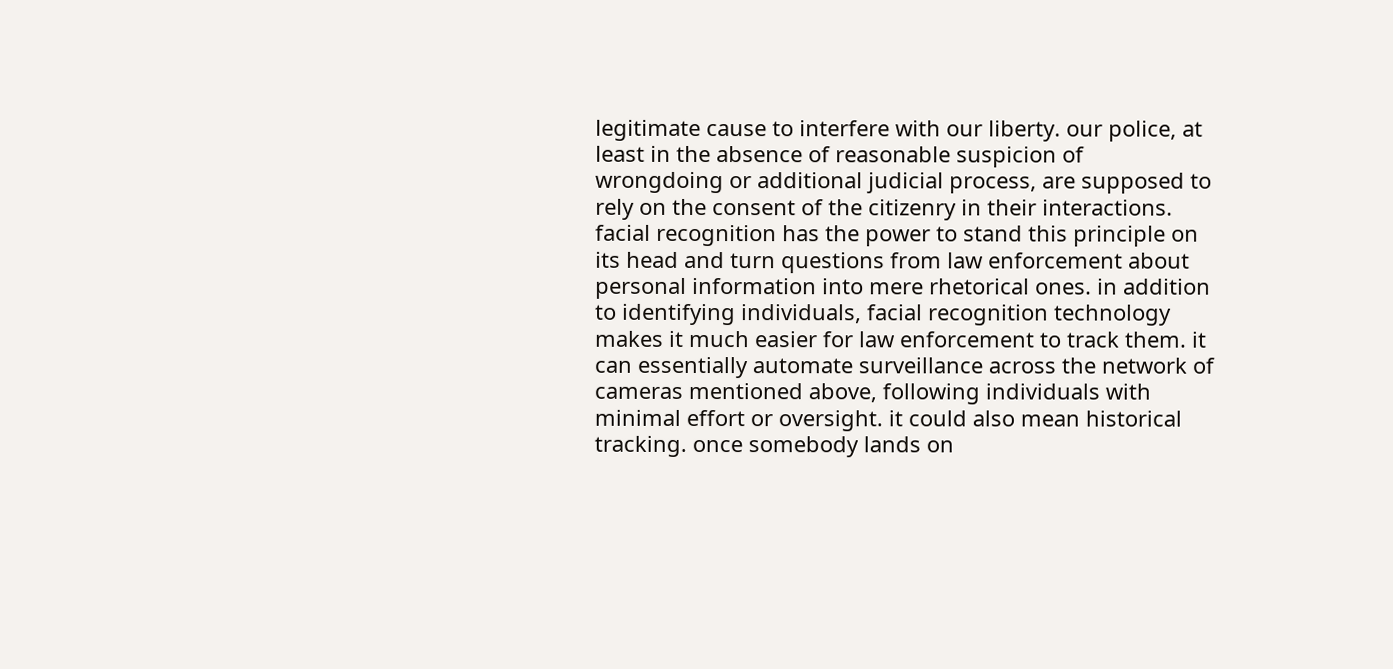legitimate cause to interfere with our liberty. our police, at least in the absence of reasonable suspicion of wrongdoing or additional judicial process, are supposed to rely on the consent of the citizenry in their interactions. facial recognition has the power to stand this principle on its head and turn questions from law enforcement about personal information into mere rhetorical ones. in addition to identifying individuals, facial recognition technology makes it much easier for law enforcement to track them. it can essentially automate surveillance across the network of cameras mentioned above, following individuals with minimal effort or oversight. it could also mean historical tracking. once somebody lands on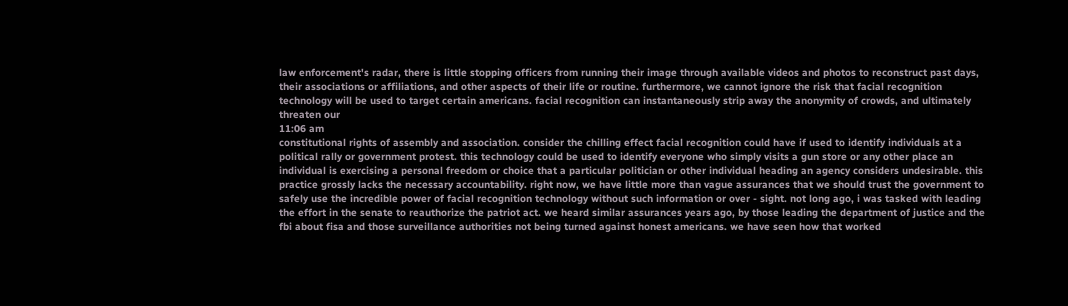law enforcement's radar, there is little stopping officers from running their image through available videos and photos to reconstruct past days, their associations or affiliations, and other aspects of their life or routine. furthermore, we cannot ignore the risk that facial recognition technology will be used to target certain americans. facial recognition can instantaneously strip away the anonymity of crowds, and ultimately threaten our
11:06 am
constitutional rights of assembly and association. consider the chilling effect facial recognition could have if used to identify individuals at a political rally or government protest. this technology could be used to identify everyone who simply visits a gun store or any other place an individual is exercising a personal freedom or choice that a particular politician or other individual heading an agency considers undesirable. this practice grossly lacks the necessary accountability. right now, we have little more than vague assurances that we should trust the government to safely use the incredible power of facial recognition technology without such information or over - sight. not long ago, i was tasked with leading the effort in the senate to reauthorize the patriot act. we heard similar assurances years ago, by those leading the department of justice and the fbi about fisa and those surveillance authorities not being turned against honest americans. we have seen how that worked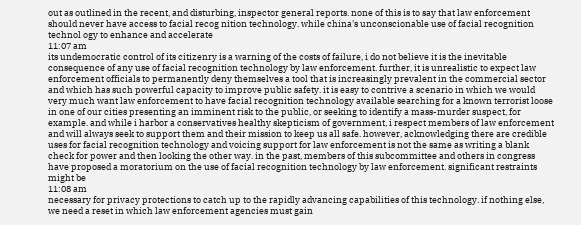out as outlined in the recent, and disturbing, inspector general reports. none of this is to say that law enforcement should never have access to facial recog nition technology. while china's unconscionable use of facial recognition technol ogy to enhance and accelerate
11:07 am
its undemocratic control of its citizenry is a warning of the costs of failure, i do not believe it is the inevitable consequence of any use of facial recognition technology by law enforcement. further, it is unrealistic to expect law enforcement officials to permanently deny themselves a tool that is increasingly prevalent in the commercial sector and which has such powerful capacity to improve public safety. it is easy to contrive a scenario in which we would very much want law enforcement to have facial recognition technology available searching for a known terrorist loose in one of our cities presenting an imminent risk to the public, or seeking to identify a mass-murder suspect, for example. and while i harbor a conservatives healthy skepticism of government, i respect members of law enforcement and will always seek to support them and their mission to keep us all safe. however, acknowledging there are credible uses for facial recognition technology and voicing support for law enforcement is not the same as writing a blank check for power and then looking the other way. in the past, members of this subcommittee and others in congress have proposed a moratorium on the use of facial recognition technology by law enforcement. significant restraints might be
11:08 am
necessary for privacy protections to catch up to the rapidly advancing capabilities of this technology. if nothing else, we need a reset in which law enforcement agencies must gain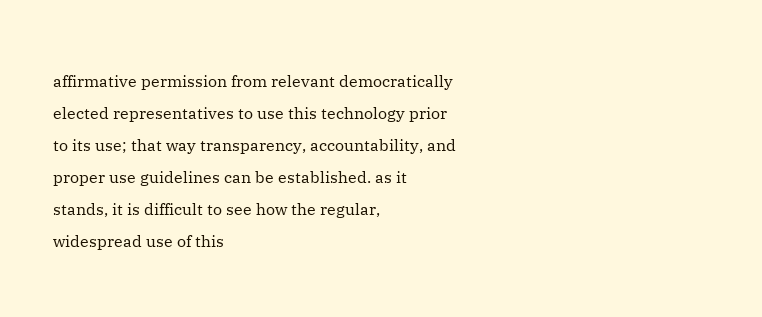affirmative permission from relevant democratically elected representatives to use this technology prior to its use; that way transparency, accountability, and proper use guidelines can be established. as it stands, it is difficult to see how the regular, widespread use of this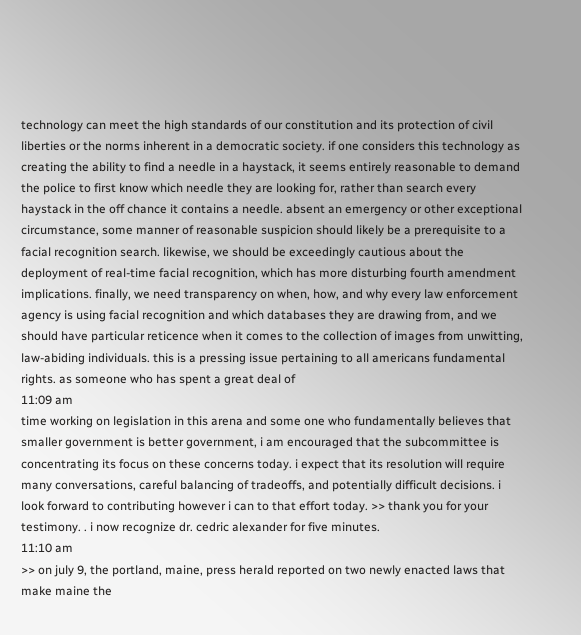technology can meet the high standards of our constitution and its protection of civil liberties or the norms inherent in a democratic society. if one considers this technology as creating the ability to find a needle in a haystack, it seems entirely reasonable to demand the police to first know which needle they are looking for, rather than search every haystack in the off chance it contains a needle. absent an emergency or other exceptional circumstance, some manner of reasonable suspicion should likely be a prerequisite to a facial recognition search. likewise, we should be exceedingly cautious about the deployment of real-time facial recognition, which has more disturbing fourth amendment implications. finally, we need transparency on when, how, and why every law enforcement agency is using facial recognition and which databases they are drawing from, and we should have particular reticence when it comes to the collection of images from unwitting, law-abiding individuals. this is a pressing issue pertaining to all americans fundamental rights. as someone who has spent a great deal of
11:09 am
time working on legislation in this arena and some one who fundamentally believes that smaller government is better government, i am encouraged that the subcommittee is concentrating its focus on these concerns today. i expect that its resolution will require many conversations, careful balancing of tradeoffs, and potentially difficult decisions. i look forward to contributing however i can to that effort today. >> thank you for your testimony. . i now recognize dr. cedric alexander for five minutes.
11:10 am
>> on july 9, the portland, maine, press herald reported on two newly enacted laws that make maine the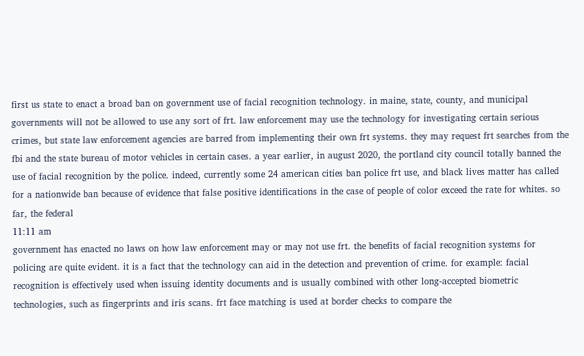first us state to enact a broad ban on government use of facial recognition technology. in maine, state, county, and municipal governments will not be allowed to use any sort of frt. law enforcement may use the technology for investigating certain serious crimes, but state law enforcement agencies are barred from implementing their own frt systems. they may request frt searches from the fbi and the state bureau of motor vehicles in certain cases. a year earlier, in august 2020, the portland city council totally banned the use of facial recognition by the police. indeed, currently some 24 american cities ban police frt use, and black lives matter has called for a nationwide ban because of evidence that false positive identifications in the case of people of color exceed the rate for whites. so far, the federal
11:11 am
government has enacted no laws on how law enforcement may or may not use frt. the benefits of facial recognition systems for policing are quite evident. it is a fact that the technology can aid in the detection and prevention of crime. for example: facial recognition is effectively used when issuing identity documents and is usually combined with other long-accepted biometric technologies, such as fingerprints and iris scans. frt face matching is used at border checks to compare the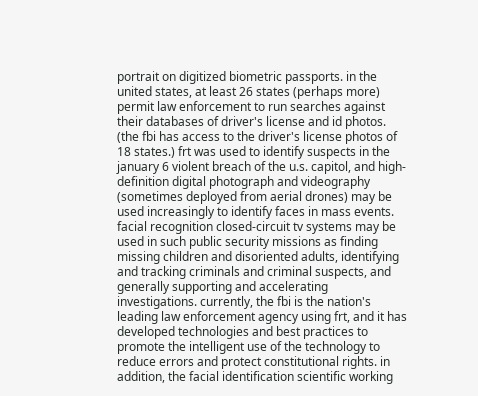portrait on digitized biometric passports. in the united states, at least 26 states (perhaps more) permit law enforcement to run searches against their databases of driver's license and id photos. (the fbi has access to the driver's license photos of 18 states.) frt was used to identify suspects in the january 6 violent breach of the u.s. capitol, and high-definition digital photograph and videography (sometimes deployed from aerial drones) may be used increasingly to identify faces in mass events. facial recognition closed-circuit tv systems may be used in such public security missions as finding missing children and disoriented adults, identifying and tracking criminals and criminal suspects, and generally supporting and accelerating investigations. currently, the fbi is the nation's leading law enforcement agency using frt, and it has developed technologies and best practices to promote the intelligent use of the technology to reduce errors and protect constitutional rights. in addition, the facial identification scientific working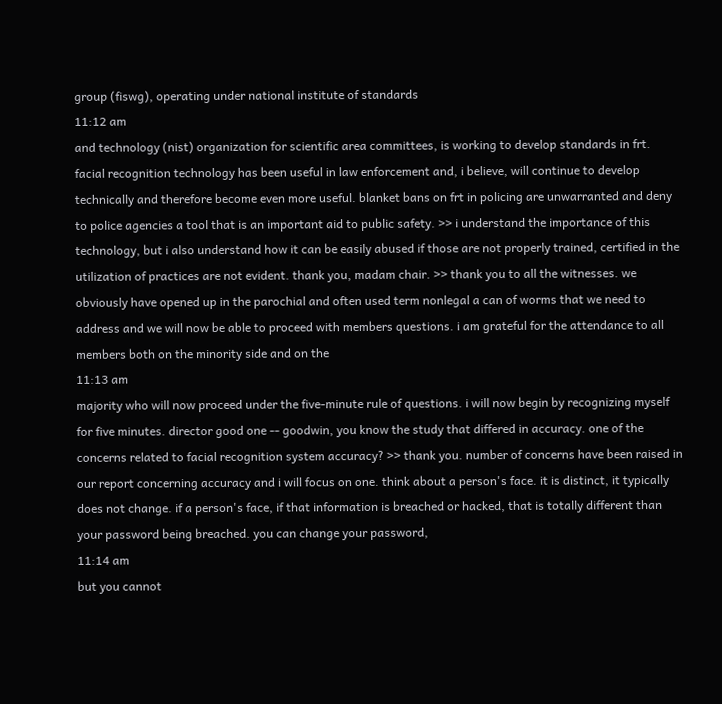group (fiswg), operating under national institute of standards
11:12 am
and technology (nist) organization for scientific area committees, is working to develop standards in frt. facial recognition technology has been useful in law enforcement and, i believe, will continue to develop technically and therefore become even more useful. blanket bans on frt in policing are unwarranted and deny to police agencies a tool that is an important aid to public safety. >> i understand the importance of this technology, but i also understand how it can be easily abused if those are not properly trained, certified in the utilization of practices are not evident. thank you, madam chair. >> thank you to all the witnesses. we obviously have opened up in the parochial and often used term nonlegal a can of worms that we need to address and we will now be able to proceed with members questions. i am grateful for the attendance to all members both on the minority side and on the
11:13 am
majority who will now proceed under the five-minute rule of questions. i will now begin by recognizing myself for five minutes. director good one -- goodwin, you know the study that differed in accuracy. one of the concerns related to facial recognition system accuracy? >> thank you. number of concerns have been raised in our report concerning accuracy and i will focus on one. think about a person's face. it is distinct, it typically does not change. if a person's face, if that information is breached or hacked, that is totally different than your password being breached. you can change your password,
11:14 am
but you cannot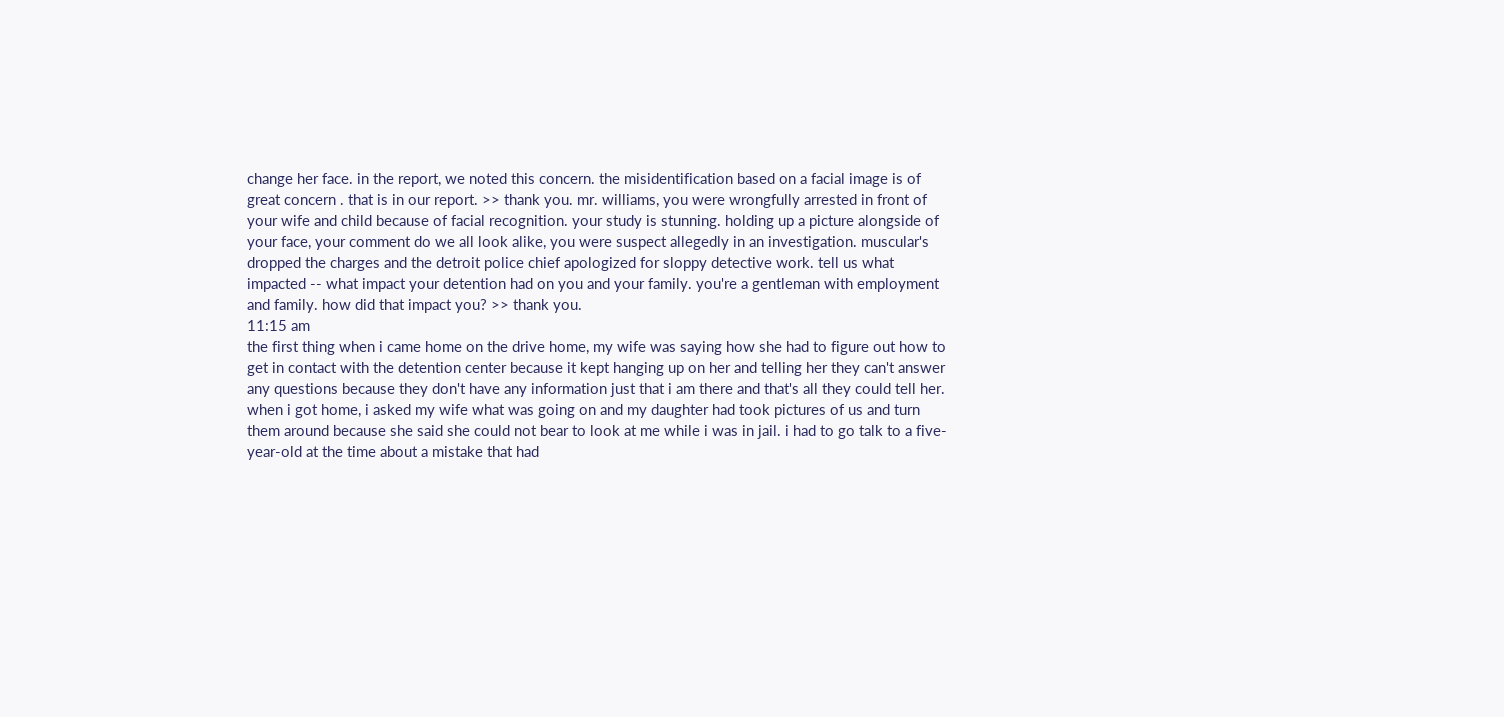change her face. in the report, we noted this concern. the misidentification based on a facial image is of great concern . that is in our report. >> thank you. mr. williams, you were wrongfully arrested in front of your wife and child because of facial recognition. your study is stunning. holding up a picture alongside of your face, your comment do we all look alike, you were suspect allegedly in an investigation. muscular's dropped the charges and the detroit police chief apologized for sloppy detective work. tell us what impacted -- what impact your detention had on you and your family. you're a gentleman with employment and family. how did that impact you? >> thank you.
11:15 am
the first thing when i came home on the drive home, my wife was saying how she had to figure out how to get in contact with the detention center because it kept hanging up on her and telling her they can't answer any questions because they don't have any information just that i am there and that's all they could tell her. when i got home, i asked my wife what was going on and my daughter had took pictures of us and turn them around because she said she could not bear to look at me while i was in jail. i had to go talk to a five-year-old at the time about a mistake that had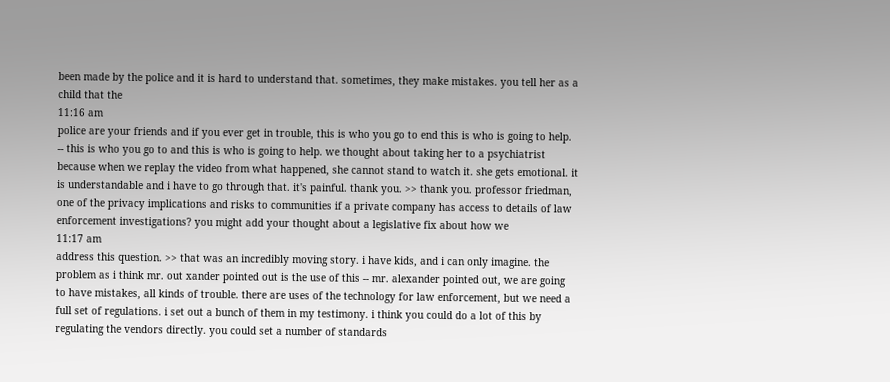been made by the police and it is hard to understand that. sometimes, they make mistakes. you tell her as a child that the
11:16 am
police are your friends and if you ever get in trouble, this is who you go to end this is who is going to help. -- this is who you go to and this is who is going to help. we thought about taking her to a psychiatrist because when we replay the video from what happened, she cannot stand to watch it. she gets emotional. it is understandable and i have to go through that. it's painful. thank you. >> thank you. professor friedman, one of the privacy implications and risks to communities if a private company has access to details of law enforcement investigations? you might add your thought about a legislative fix about how we
11:17 am
address this question. >> that was an incredibly moving story. i have kids, and i can only imagine. the problem as i think mr. out xander pointed out is the use of this -- mr. alexander pointed out, we are going to have mistakes, all kinds of trouble. there are uses of the technology for law enforcement, but we need a full set of regulations. i set out a bunch of them in my testimony. i think you could do a lot of this by regulating the vendors directly. you could set a number of standards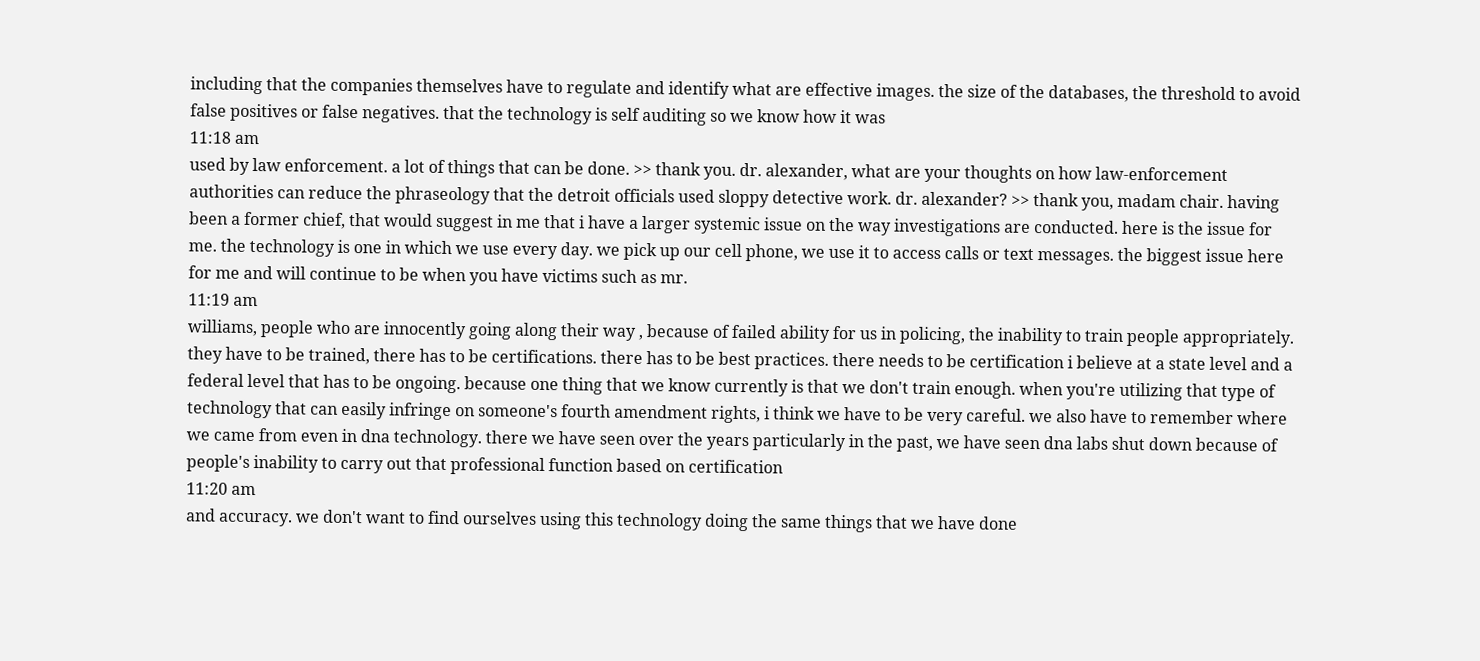including that the companies themselves have to regulate and identify what are effective images. the size of the databases, the threshold to avoid false positives or false negatives. that the technology is self auditing so we know how it was
11:18 am
used by law enforcement. a lot of things that can be done. >> thank you. dr. alexander, what are your thoughts on how law-enforcement authorities can reduce the phraseology that the detroit officials used sloppy detective work. dr. alexander? >> thank you, madam chair. having been a former chief, that would suggest in me that i have a larger systemic issue on the way investigations are conducted. here is the issue for me. the technology is one in which we use every day. we pick up our cell phone, we use it to access calls or text messages. the biggest issue here for me and will continue to be when you have victims such as mr.
11:19 am
williams, people who are innocently going along their way , because of failed ability for us in policing, the inability to train people appropriately. they have to be trained, there has to be certifications. there has to be best practices. there needs to be certification i believe at a state level and a federal level that has to be ongoing. because one thing that we know currently is that we don't train enough. when you're utilizing that type of technology that can easily infringe on someone's fourth amendment rights, i think we have to be very careful. we also have to remember where we came from even in dna technology. there we have seen over the years particularly in the past, we have seen dna labs shut down because of people's inability to carry out that professional function based on certification
11:20 am
and accuracy. we don't want to find ourselves using this technology doing the same things that we have done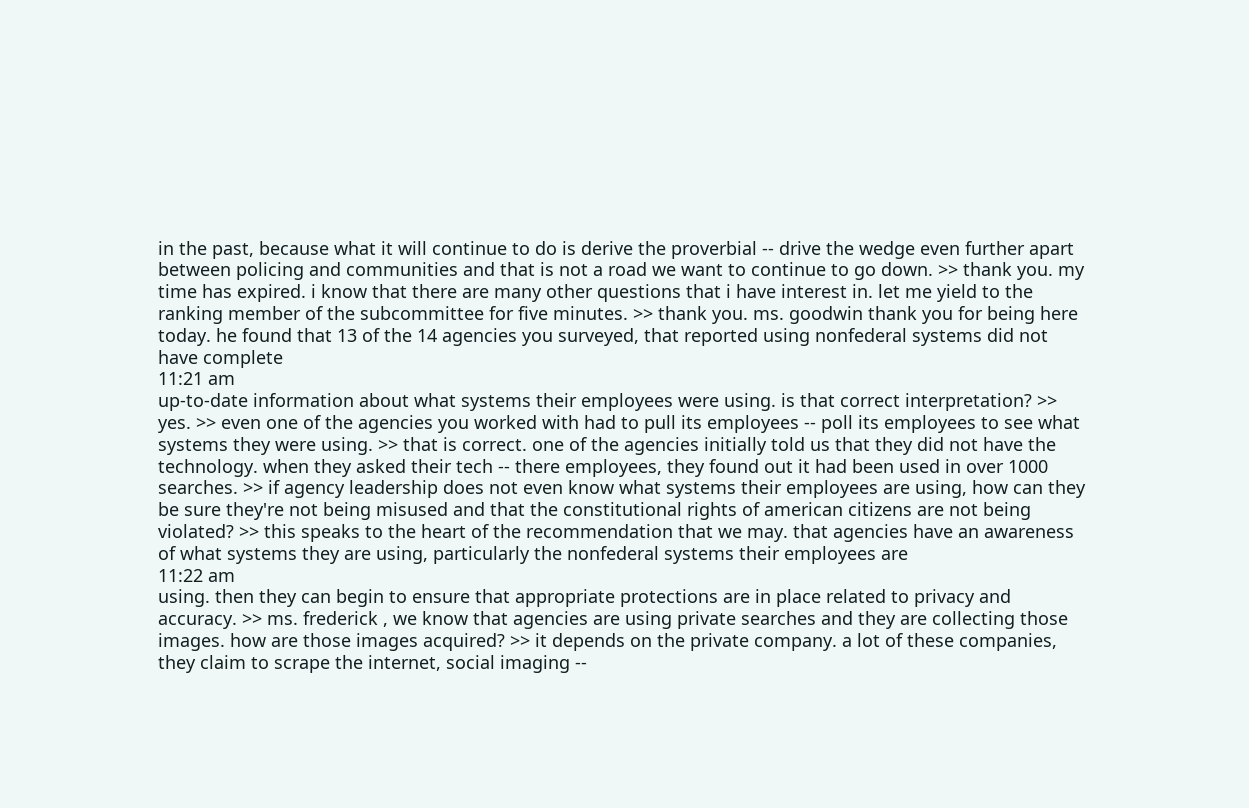in the past, because what it will continue to do is derive the proverbial -- drive the wedge even further apart between policing and communities and that is not a road we want to continue to go down. >> thank you. my time has expired. i know that there are many other questions that i have interest in. let me yield to the ranking member of the subcommittee for five minutes. >> thank you. ms. goodwin thank you for being here today. he found that 13 of the 14 agencies you surveyed, that reported using nonfederal systems did not have complete
11:21 am
up-to-date information about what systems their employees were using. is that correct interpretation? >> yes. >> even one of the agencies you worked with had to pull its employees -- poll its employees to see what systems they were using. >> that is correct. one of the agencies initially told us that they did not have the technology. when they asked their tech -- there employees, they found out it had been used in over 1000 searches. >> if agency leadership does not even know what systems their employees are using, how can they be sure they're not being misused and that the constitutional rights of american citizens are not being violated? >> this speaks to the heart of the recommendation that we may. that agencies have an awareness of what systems they are using, particularly the nonfederal systems their employees are
11:22 am
using. then they can begin to ensure that appropriate protections are in place related to privacy and accuracy. >> ms. frederick , we know that agencies are using private searches and they are collecting those images. how are those images acquired? >> it depends on the private company. a lot of these companies, they claim to scrape the internet, social imaging --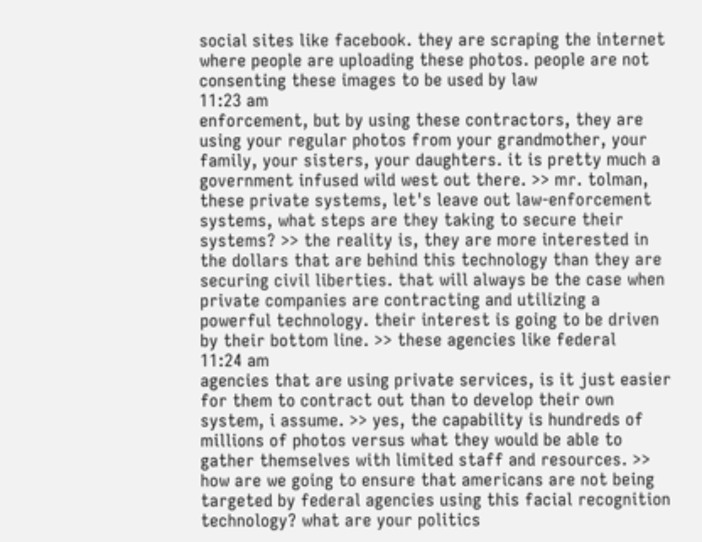social sites like facebook. they are scraping the internet where people are uploading these photos. people are not consenting these images to be used by law
11:23 am
enforcement, but by using these contractors, they are using your regular photos from your grandmother, your family, your sisters, your daughters. it is pretty much a government infused wild west out there. >> mr. tolman, these private systems, let's leave out law-enforcement systems, what steps are they taking to secure their systems? >> the reality is, they are more interested in the dollars that are behind this technology than they are securing civil liberties. that will always be the case when private companies are contracting and utilizing a powerful technology. their interest is going to be driven by their bottom line. >> these agencies like federal
11:24 am
agencies that are using private services, is it just easier for them to contract out than to develop their own system, i assume. >> yes, the capability is hundreds of millions of photos versus what they would be able to gather themselves with limited staff and resources. >> how are we going to ensure that americans are not being targeted by federal agencies using this facial recognition technology? what are your politics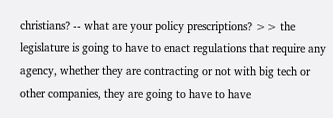christians? -- what are your policy prescriptions? >> the legislature is going to have to enact regulations that require any agency, whether they are contracting or not with big tech or other companies, they are going to have to have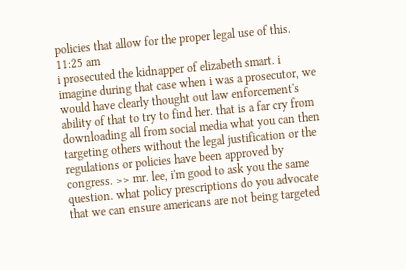policies that allow for the proper legal use of this.
11:25 am
i prosecuted the kidnapper of elizabeth smart. i imagine during that case when i was a prosecutor, we would have clearly thought out law enforcement's ability of that to try to find her. that is a far cry from downloading all from social media what you can then targeting others without the legal justification or the regulations or policies have been approved by congress. >> mr. lee, i'm good to ask you the same question. what policy prescriptions do you advocate that we can ensure americans are not being targeted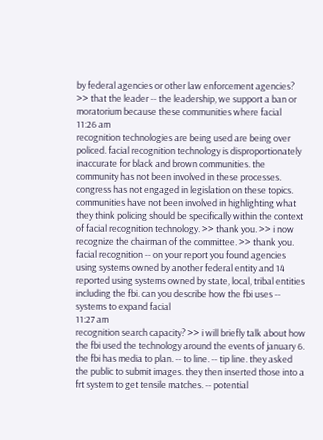by federal agencies or other law enforcement agencies? >> that the leader -- the leadership, we support a ban or moratorium because these communities where facial
11:26 am
recognition technologies are being used are being over policed. facial recognition technology is disproportionately inaccurate for black and brown communities. the community has not been involved in these processes. congress has not engaged in legislation on these topics. communities have not been involved in highlighting what they think policing should be specifically within the context of facial recognition technology. >> thank you. >> i now recognize the chairman of the committee. >> thank you. facial recognition -- on your report you found agencies using systems owned by another federal entity and 14 reported using systems owned by state, local, tribal entities including the fbi. can you describe how the fbi uses -- systems to expand facial
11:27 am
recognition search capacity? >> i will briefly talk about how the fbi used the technology around the events of january 6. the fbi has media to plan. -- to line. -- tip line. they asked the public to submit images. they then inserted those into a frt system to get tensile matches. -- potential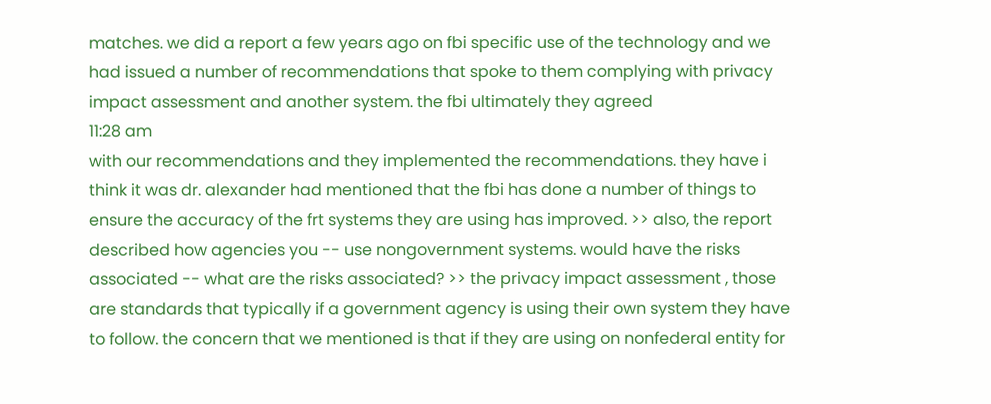matches. we did a report a few years ago on fbi specific use of the technology and we had issued a number of recommendations that spoke to them complying with privacy impact assessment and another system. the fbi ultimately they agreed
11:28 am
with our recommendations and they implemented the recommendations. they have i think it was dr. alexander had mentioned that the fbi has done a number of things to ensure the accuracy of the frt systems they are using has improved. >> also, the report described how agencies you -- use nongovernment systems. would have the risks associated -- what are the risks associated? >> the privacy impact assessment , those are standards that typically if a government agency is using their own system they have to follow. the concern that we mentioned is that if they are using on nonfederal entity for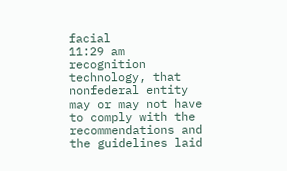facial
11:29 am
recognition technology, that nonfederal entity may or may not have to comply with the recommendations and the guidelines laid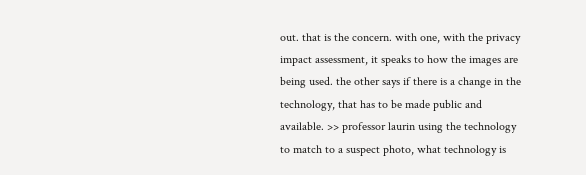out. that is the concern. with one, with the privacy impact assessment, it speaks to how the images are being used. the other says if there is a change in the technology, that has to be made public and available. >> professor laurin using the technology to match to a suspect photo, what technology is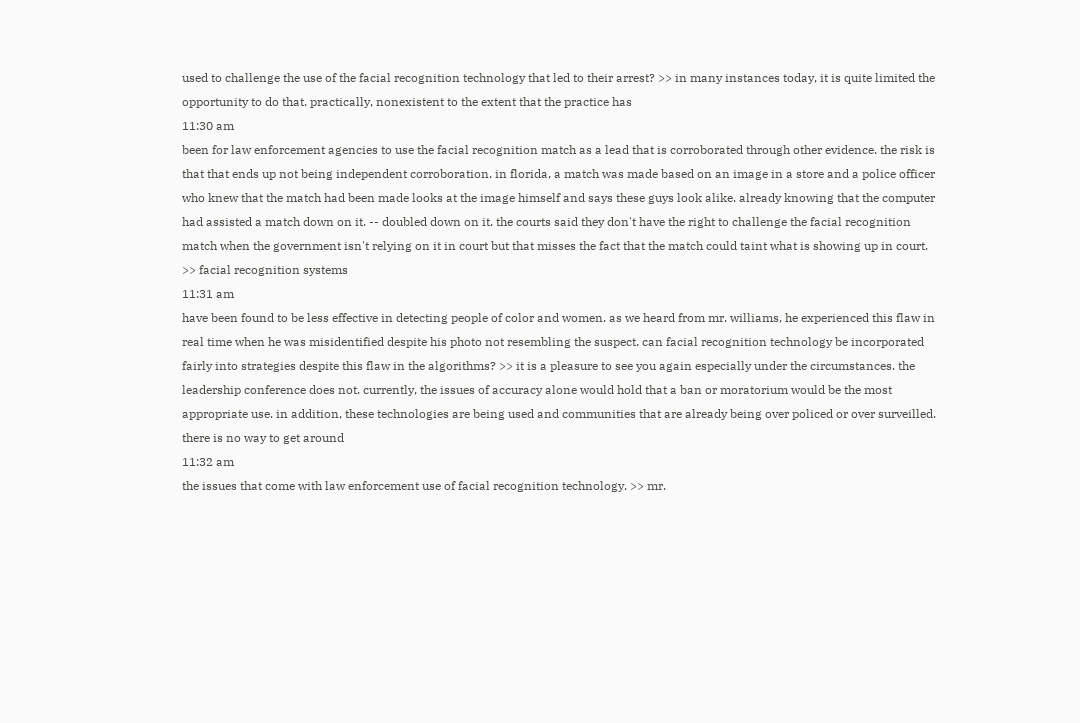used to challenge the use of the facial recognition technology that led to their arrest? >> in many instances today, it is quite limited the opportunity to do that. practically, nonexistent to the extent that the practice has
11:30 am
been for law enforcement agencies to use the facial recognition match as a lead that is corroborated through other evidence. the risk is that that ends up not being independent corroboration. in florida, a match was made based on an image in a store and a police officer who knew that the match had been made looks at the image himself and says these guys look alike. already knowing that the computer had assisted a match down on it. -- doubled down on it. the courts said they don't have the right to challenge the facial recognition match when the government isn't relying on it in court but that misses the fact that the match could taint what is showing up in court. >> facial recognition systems
11:31 am
have been found to be less effective in detecting people of color and women. as we heard from mr. williams, he experienced this flaw in real time when he was misidentified despite his photo not resembling the suspect. can facial recognition technology be incorporated fairly into strategies despite this flaw in the algorithms? >> it is a pleasure to see you again especially under the circumstances. the leadership conference does not. currently, the issues of accuracy alone would hold that a ban or moratorium would be the most appropriate use. in addition, these technologies are being used and communities that are already being over policed or over surveilled. there is no way to get around
11:32 am
the issues that come with law enforcement use of facial recognition technology. >> mr.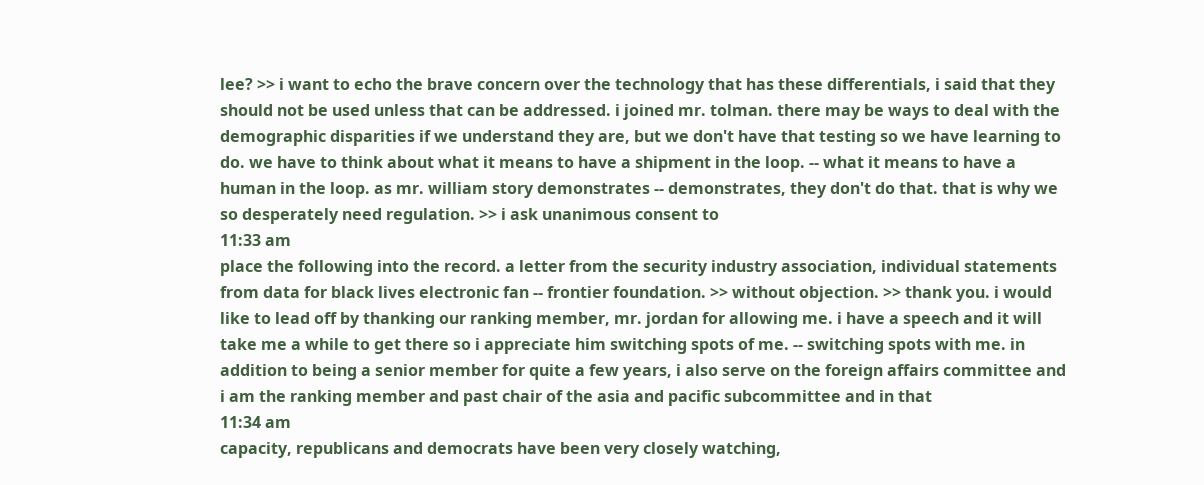lee? >> i want to echo the brave concern over the technology that has these differentials, i said that they should not be used unless that can be addressed. i joined mr. tolman. there may be ways to deal with the demographic disparities if we understand they are, but we don't have that testing so we have learning to do. we have to think about what it means to have a shipment in the loop. -- what it means to have a human in the loop. as mr. william story demonstrates -- demonstrates, they don't do that. that is why we so desperately need regulation. >> i ask unanimous consent to
11:33 am
place the following into the record. a letter from the security industry association, individual statements from data for black lives electronic fan -- frontier foundation. >> without objection. >> thank you. i would like to lead off by thanking our ranking member, mr. jordan for allowing me. i have a speech and it will take me a while to get there so i appreciate him switching spots of me. -- switching spots with me. in addition to being a senior member for quite a few years, i also serve on the foreign affairs committee and i am the ranking member and past chair of the asia and pacific subcommittee and in that
11:34 am
capacity, republicans and democrats have been very closely watching,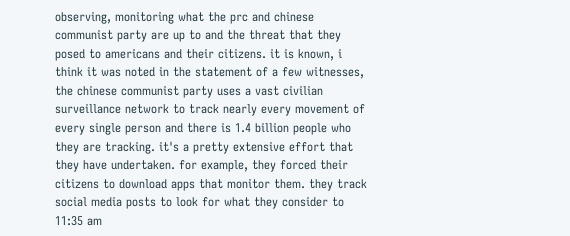observing, monitoring what the prc and chinese communist party are up to and the threat that they posed to americans and their citizens. it is known, i think it was noted in the statement of a few witnesses, the chinese communist party uses a vast civilian surveillance network to track nearly every movement of every single person and there is 1.4 billion people who they are tracking. it's a pretty extensive effort that they have undertaken. for example, they forced their citizens to download apps that monitor them. they track social media posts to look for what they consider to
11:35 am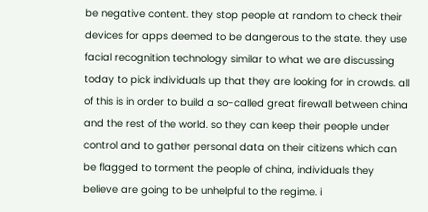be negative content. they stop people at random to check their devices for apps deemed to be dangerous to the state. they use facial recognition technology similar to what we are discussing today to pick individuals up that they are looking for in crowds. all of this is in order to build a so-called great firewall between china and the rest of the world. so they can keep their people under control and to gather personal data on their citizens which can be flagged to torment the people of china, individuals they believe are going to be unhelpful to the regime. i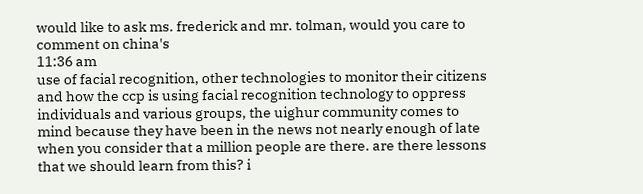would like to ask ms. frederick and mr. tolman, would you care to comment on china's
11:36 am
use of facial recognition, other technologies to monitor their citizens and how the ccp is using facial recognition technology to oppress individuals and various groups, the uighur community comes to mind because they have been in the news not nearly enough of late when you consider that a million people are there. are there lessons that we should learn from this? i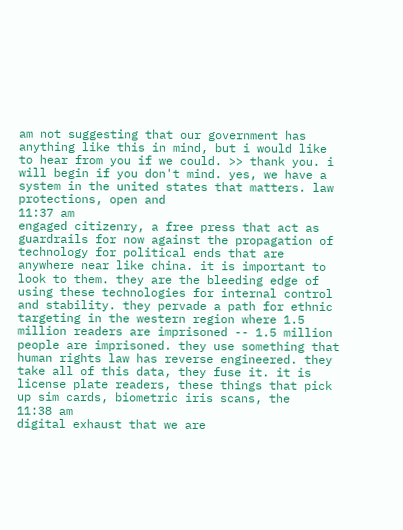am not suggesting that our government has anything like this in mind, but i would like to hear from you if we could. >> thank you. i will begin if you don't mind. yes, we have a system in the united states that matters. law protections, open and
11:37 am
engaged citizenry, a free press that act as guardrails for now against the propagation of technology for political ends that are anywhere near like china. it is important to look to them. they are the bleeding edge of using these technologies for internal control and stability. they pervade a path for ethnic targeting in the western region where 1.5 million readers are imprisoned -- 1.5 million people are imprisoned. they use something that human rights law has reverse engineered. they take all of this data, they fuse it. it is license plate readers, these things that pick up sim cards, biometric iris scans, the
11:38 am
digital exhaust that we are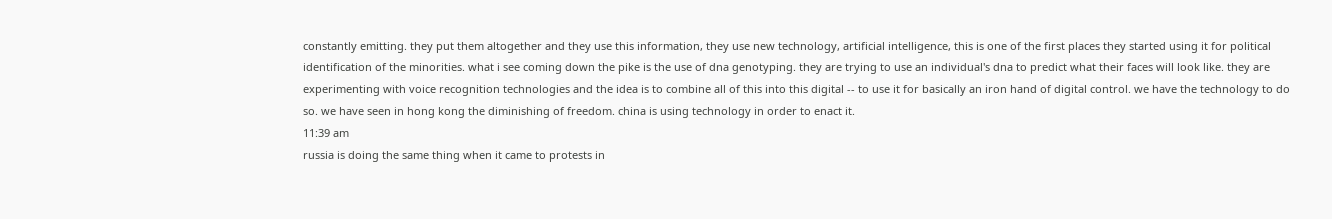constantly emitting. they put them altogether and they use this information, they use new technology, artificial intelligence, this is one of the first places they started using it for political identification of the minorities. what i see coming down the pike is the use of dna genotyping. they are trying to use an individual's dna to predict what their faces will look like. they are experimenting with voice recognition technologies and the idea is to combine all of this into this digital -- to use it for basically an iron hand of digital control. we have the technology to do so. we have seen in hong kong the diminishing of freedom. china is using technology in order to enact it.
11:39 am
russia is doing the same thing when it came to protests in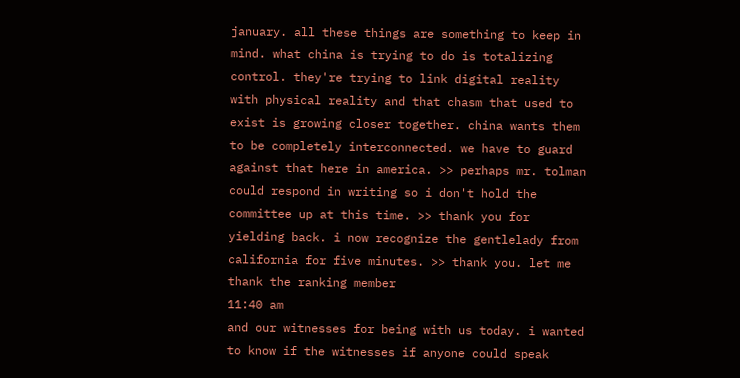january. all these things are something to keep in mind. what china is trying to do is totalizing control. they're trying to link digital reality with physical reality and that chasm that used to exist is growing closer together. china wants them to be completely interconnected. we have to guard against that here in america. >> perhaps mr. tolman could respond in writing so i don't hold the committee up at this time. >> thank you for yielding back. i now recognize the gentlelady from california for five minutes. >> thank you. let me thank the ranking member
11:40 am
and our witnesses for being with us today. i wanted to know if the witnesses if anyone could speak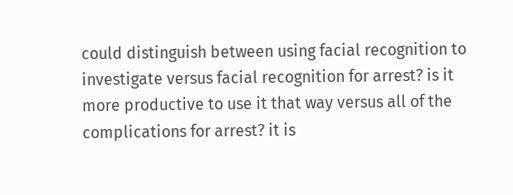could distinguish between using facial recognition to investigate versus facial recognition for arrest? is it more productive to use it that way versus all of the complications for arrest? it is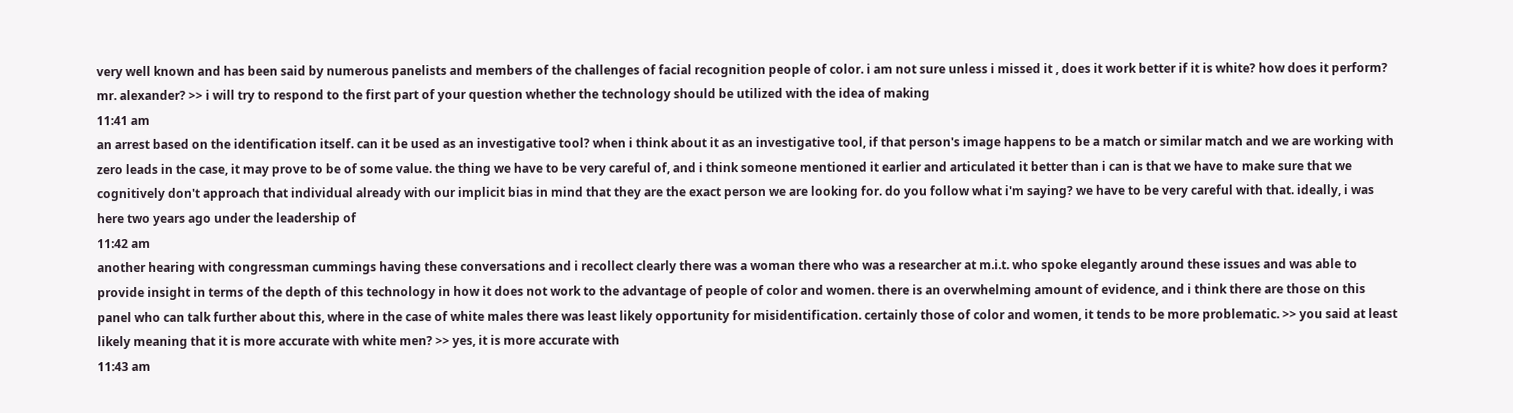very well known and has been said by numerous panelists and members of the challenges of facial recognition people of color. i am not sure unless i missed it , does it work better if it is white? how does it perform? mr. alexander? >> i will try to respond to the first part of your question whether the technology should be utilized with the idea of making
11:41 am
an arrest based on the identification itself. can it be used as an investigative tool? when i think about it as an investigative tool, if that person's image happens to be a match or similar match and we are working with zero leads in the case, it may prove to be of some value. the thing we have to be very careful of, and i think someone mentioned it earlier and articulated it better than i can is that we have to make sure that we cognitively don't approach that individual already with our implicit bias in mind that they are the exact person we are looking for. do you follow what i'm saying? we have to be very careful with that. ideally, i was here two years ago under the leadership of
11:42 am
another hearing with congressman cummings having these conversations and i recollect clearly there was a woman there who was a researcher at m.i.t. who spoke elegantly around these issues and was able to provide insight in terms of the depth of this technology in how it does not work to the advantage of people of color and women. there is an overwhelming amount of evidence, and i think there are those on this panel who can talk further about this, where in the case of white males there was least likely opportunity for misidentification. certainly those of color and women, it tends to be more problematic. >> you said at least likely meaning that it is more accurate with white men? >> yes, it is more accurate with
11:43 am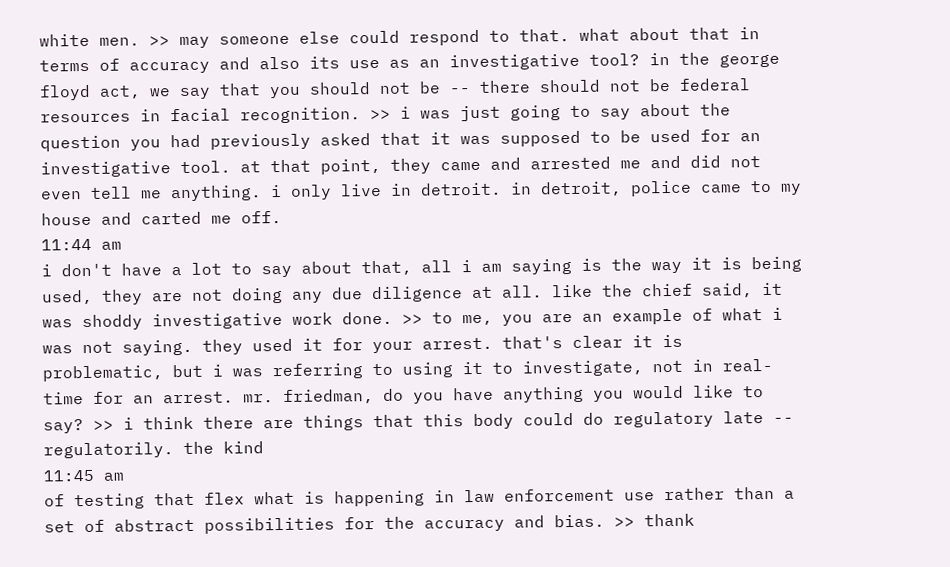white men. >> may someone else could respond to that. what about that in terms of accuracy and also its use as an investigative tool? in the george floyd act, we say that you should not be -- there should not be federal resources in facial recognition. >> i was just going to say about the question you had previously asked that it was supposed to be used for an investigative tool. at that point, they came and arrested me and did not even tell me anything. i only live in detroit. in detroit, police came to my house and carted me off.
11:44 am
i don't have a lot to say about that, all i am saying is the way it is being used, they are not doing any due diligence at all. like the chief said, it was shoddy investigative work done. >> to me, you are an example of what i was not saying. they used it for your arrest. that's clear it is problematic, but i was referring to using it to investigate, not in real-time for an arrest. mr. friedman, do you have anything you would like to say? >> i think there are things that this body could do regulatory late -- regulatorily. the kind
11:45 am
of testing that flex what is happening in law enforcement use rather than a set of abstract possibilities for the accuracy and bias. >> thank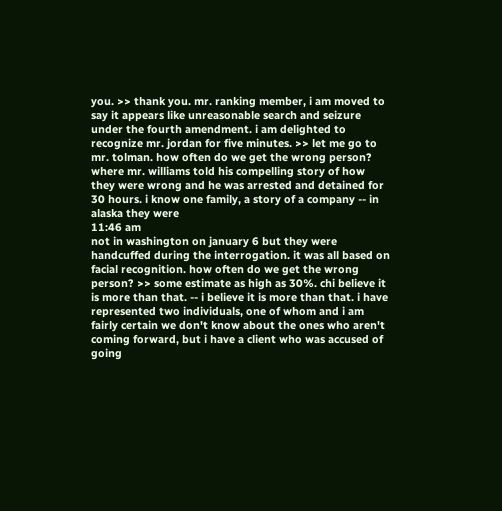you. >> thank you. mr. ranking member, i am moved to say it appears like unreasonable search and seizure under the fourth amendment. i am delighted to recognize mr. jordan for five minutes. >> let me go to mr. tolman. how often do we get the wrong person? where mr. williams told his compelling story of how they were wrong and he was arrested and detained for 30 hours. i know one family, a story of a company -- in alaska they were
11:46 am
not in washington on january 6 but they were handcuffed during the interrogation. it was all based on facial recognition. how often do we get the wrong person? >> some estimate as high as 30%. chi believe it is more than that. -- i believe it is more than that. i have represented two individuals, one of whom and i am fairly certain we don't know about the ones who aren't coming forward, but i have a client who was accused of going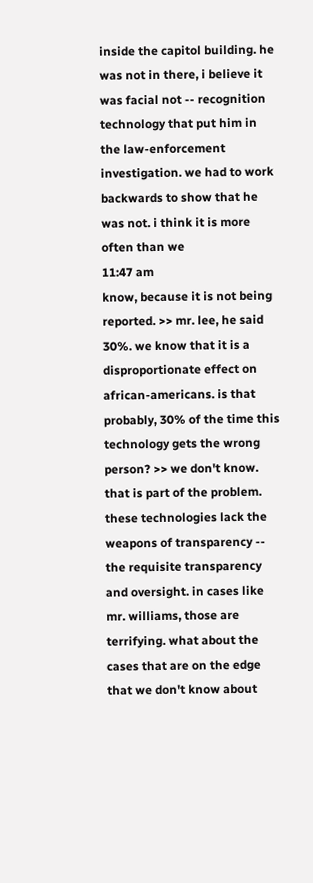inside the capitol building. he was not in there, i believe it was facial not -- recognition technology that put him in the law-enforcement investigation. we had to work backwards to show that he was not. i think it is more often than we
11:47 am
know, because it is not being reported. >> mr. lee, he said 30%. we know that it is a disproportionate effect on african-americans. is that probably, 30% of the time this technology gets the wrong person? >> we don't know. that is part of the problem. these technologies lack the weapons of transparency -- the requisite transparency and oversight. in cases like mr. williams, those are terrifying. what about the cases that are on the edge that we don't know about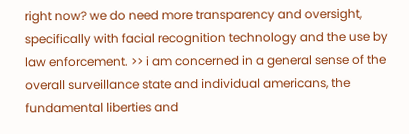right now? we do need more transparency and oversight, specifically with facial recognition technology and the use by law enforcement. >> i am concerned in a general sense of the overall surveillance state and individual americans, the fundamental liberties and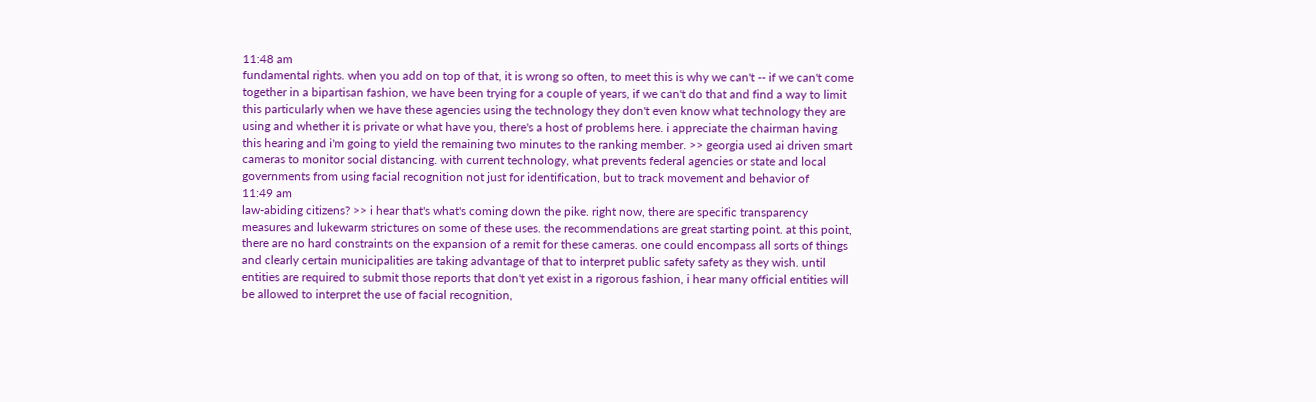11:48 am
fundamental rights. when you add on top of that, it is wrong so often, to meet this is why we can't -- if we can't come together in a bipartisan fashion, we have been trying for a couple of years, if we can't do that and find a way to limit this particularly when we have these agencies using the technology they don't even know what technology they are using and whether it is private or what have you, there's a host of problems here. i appreciate the chairman having this hearing and i'm going to yield the remaining two minutes to the ranking member. >> georgia used ai driven smart cameras to monitor social distancing. with current technology, what prevents federal agencies or state and local governments from using facial recognition not just for identification, but to track movement and behavior of
11:49 am
law-abiding citizens? >> i hear that's what's coming down the pike. right now, there are specific transparency measures and lukewarm strictures on some of these uses. the recommendations are great starting point. at this point, there are no hard constraints on the expansion of a remit for these cameras. one could encompass all sorts of things and clearly certain municipalities are taking advantage of that to interpret public safety safety as they wish. until entities are required to submit those reports that don't yet exist in a rigorous fashion, i hear many official entities will be allowed to interpret the use of facial recognition,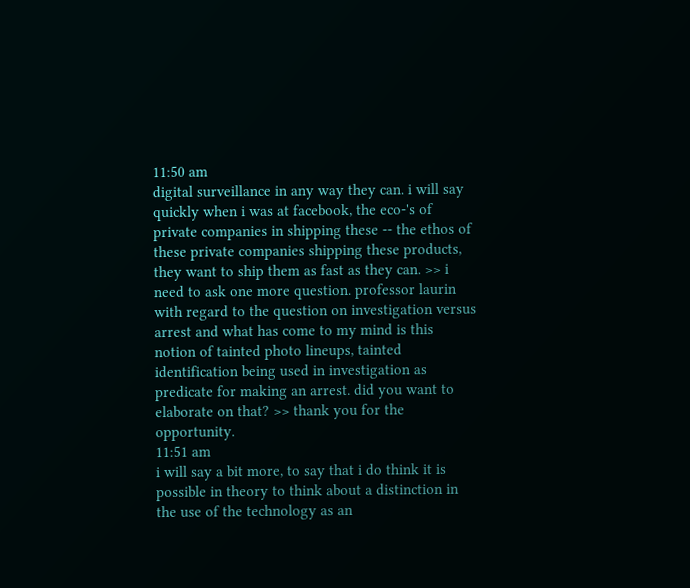11:50 am
digital surveillance in any way they can. i will say quickly when i was at facebook, the eco-'s of private companies in shipping these -- the ethos of these private companies shipping these products, they want to ship them as fast as they can. >> i need to ask one more question. professor laurin with regard to the question on investigation versus arrest and what has come to my mind is this notion of tainted photo lineups, tainted identification being used in investigation as predicate for making an arrest. did you want to elaborate on that? >> thank you for the opportunity.
11:51 am
i will say a bit more, to say that i do think it is possible in theory to think about a distinction in the use of the technology as an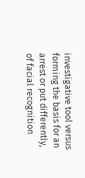investigative tool versus forming the basis for an arrest or put differently, of facial recognition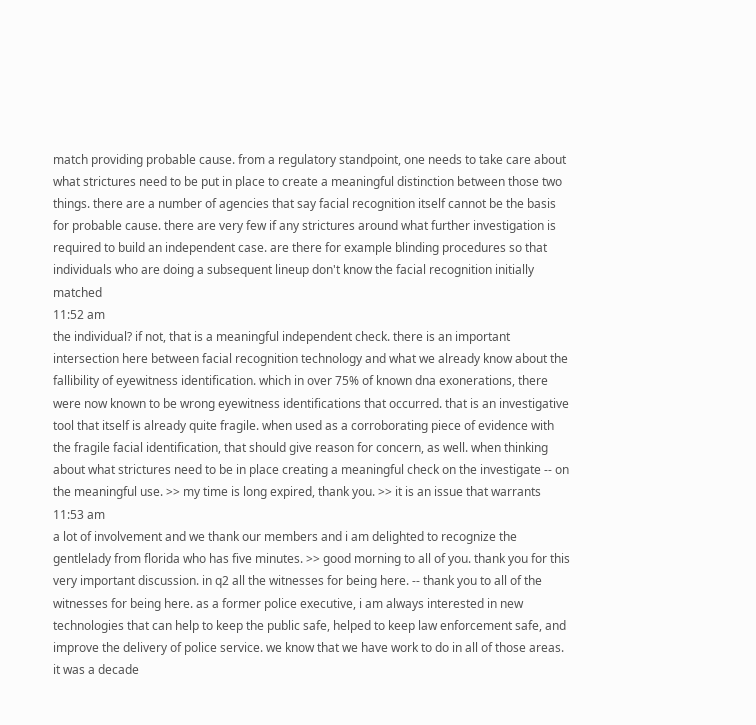match providing probable cause. from a regulatory standpoint, one needs to take care about what strictures need to be put in place to create a meaningful distinction between those two things. there are a number of agencies that say facial recognition itself cannot be the basis for probable cause. there are very few if any strictures around what further investigation is required to build an independent case. are there for example blinding procedures so that individuals who are doing a subsequent lineup don't know the facial recognition initially matched
11:52 am
the individual? if not, that is a meaningful independent check. there is an important intersection here between facial recognition technology and what we already know about the fallibility of eyewitness identification. which in over 75% of known dna exonerations, there were now known to be wrong eyewitness identifications that occurred. that is an investigative tool that itself is already quite fragile. when used as a corroborating piece of evidence with the fragile facial identification, that should give reason for concern, as well. when thinking about what strictures need to be in place creating a meaningful check on the investigate -- on the meaningful use. >> my time is long expired, thank you. >> it is an issue that warrants
11:53 am
a lot of involvement and we thank our members and i am delighted to recognize the gentlelady from florida who has five minutes. >> good morning to all of you. thank you for this very important discussion. in q2 all the witnesses for being here. -- thank you to all of the witnesses for being here. as a former police executive, i am always interested in new technologies that can help to keep the public safe, helped to keep law enforcement safe, and improve the delivery of police service. we know that we have work to do in all of those areas. it was a decade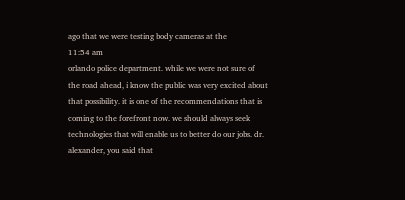ago that we were testing body cameras at the
11:54 am
orlando police department. while we were not sure of the road ahead, i know the public was very excited about that possibility. it is one of the recommendations that is coming to the forefront now. we should always seek technologies that will enable us to better do our jobs. dr. alexander, you said that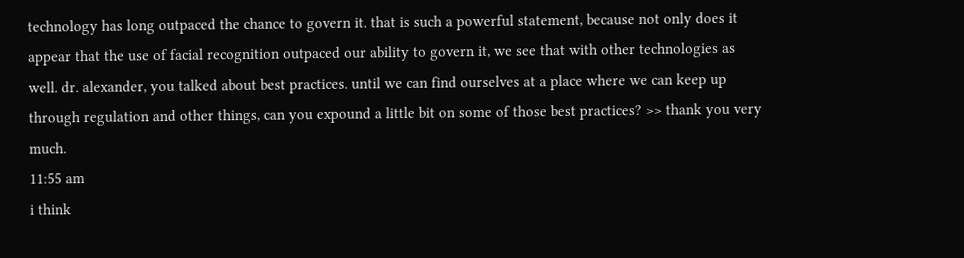technology has long outpaced the chance to govern it. that is such a powerful statement, because not only does it appear that the use of facial recognition outpaced our ability to govern it, we see that with other technologies as well. dr. alexander, you talked about best practices. until we can find ourselves at a place where we can keep up through regulation and other things, can you expound a little bit on some of those best practices? >> thank you very much.
11:55 am
i think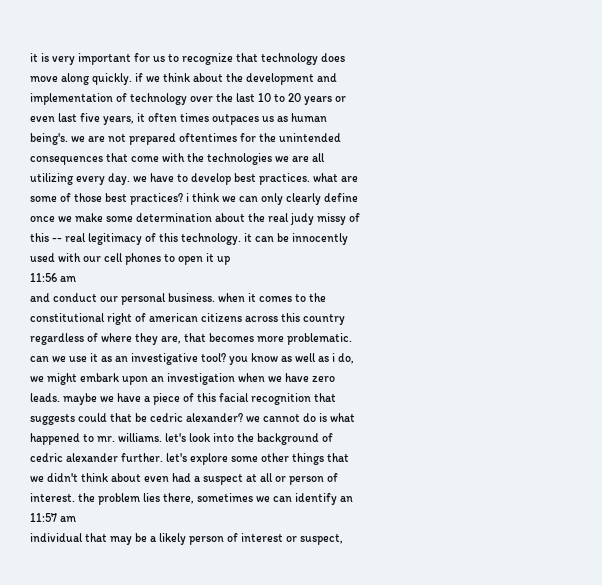it is very important for us to recognize that technology does move along quickly. if we think about the development and implementation of technology over the last 10 to 20 years or even last five years, it often times outpaces us as human being's. we are not prepared oftentimes for the unintended consequences that come with the technologies we are all utilizing every day. we have to develop best practices. what are some of those best practices? i think we can only clearly define once we make some determination about the real judy missy of this -- real legitimacy of this technology. it can be innocently used with our cell phones to open it up
11:56 am
and conduct our personal business. when it comes to the constitutional right of american citizens across this country regardless of where they are, that becomes more problematic. can we use it as an investigative tool? you know as well as i do, we might embark upon an investigation when we have zero leads. maybe we have a piece of this facial recognition that suggests could that be cedric alexander? we cannot do is what happened to mr. williams. let's look into the background of cedric alexander further. let's explore some other things that we didn't think about even had a suspect at all or person of interest. the problem lies there, sometimes we can identify an
11:57 am
individual that may be a likely person of interest or suspect,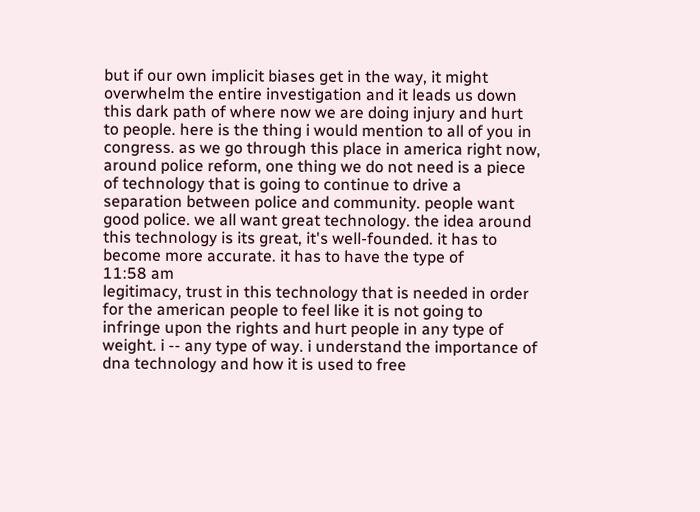but if our own implicit biases get in the way, it might overwhelm the entire investigation and it leads us down this dark path of where now we are doing injury and hurt to people. here is the thing i would mention to all of you in congress. as we go through this place in america right now, around police reform, one thing we do not need is a piece of technology that is going to continue to drive a separation between police and community. people want good police. we all want great technology. the idea around this technology is its great, it's well-founded. it has to become more accurate. it has to have the type of
11:58 am
legitimacy, trust in this technology that is needed in order for the american people to feel like it is not going to infringe upon the rights and hurt people in any type of weight. i -- any type of way. i understand the importance of dna technology and how it is used to free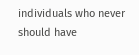individuals who never should have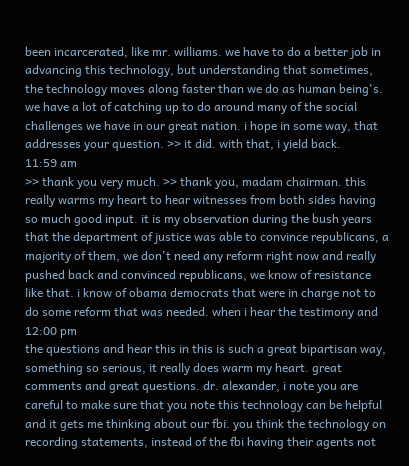been incarcerated, like mr. williams. we have to do a better job in advancing this technology, but understanding that sometimes, the technology moves along faster than we do as human being's. we have a lot of catching up to do around many of the social challenges we have in our great nation. i hope in some way, that addresses your question. >> it did. with that, i yield back.
11:59 am
>> thank you very much. >> thank you, madam chairman. this really warms my heart to hear witnesses from both sides having so much good input. it is my observation during the bush years that the department of justice was able to convince republicans, a majority of them, we don't need any reform right now and really pushed back and convinced republicans, we know of resistance like that. i know of obama democrats that were in charge not to do some reform that was needed. when i hear the testimony and
12:00 pm
the questions and hear this in this is such a great bipartisan way, something so serious, it really does warm my heart. great comments and great questions. dr. alexander, i note you are careful to make sure that you note this technology can be helpful and it gets me thinking about our fbi. you think the technology on recording statements, instead of the fbi having their agents not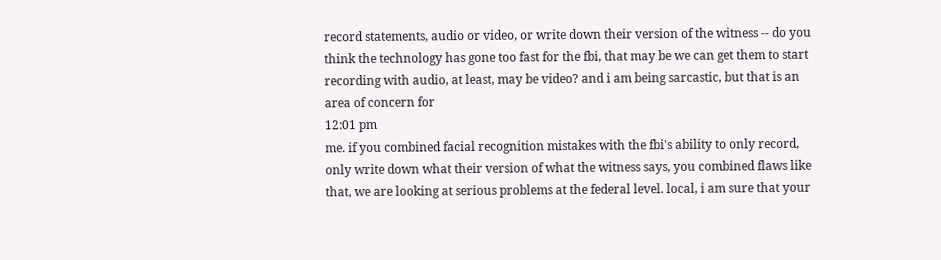record statements, audio or video, or write down their version of the witness -- do you think the technology has gone too fast for the fbi, that may be we can get them to start recording with audio, at least, may be video? and i am being sarcastic, but that is an area of concern for
12:01 pm
me. if you combined facial recognition mistakes with the fbi's ability to only record, only write down what their version of what the witness says, you combined flaws like that, we are looking at serious problems at the federal level. local, i am sure that your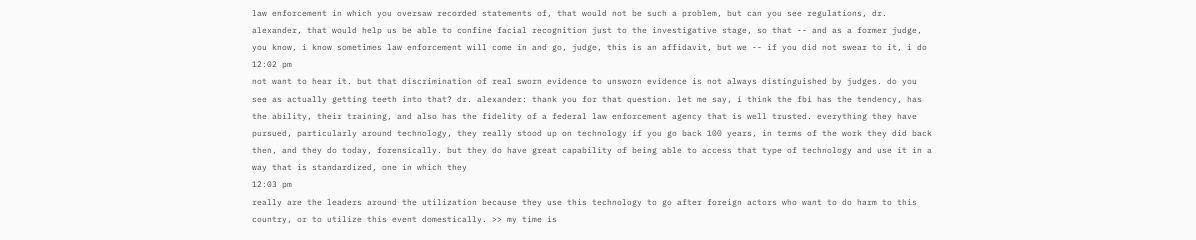law enforcement in which you oversaw recorded statements of, that would not be such a problem, but can you see regulations, dr. alexander, that would help us be able to confine facial recognition just to the investigative stage, so that -- and as a former judge, you know, i know sometimes law enforcement will come in and go, judge, this is an affidavit, but we -- if you did not swear to it, i do
12:02 pm
not want to hear it. but that discrimination of real sworn evidence to unsworn evidence is not always distinguished by judges. do you see as actually getting teeth into that? dr. alexander: thank you for that question. let me say, i think the fbi has the tendency, has the ability, their training, and also has the fidelity of a federal law enforcement agency that is well trusted. everything they have pursued, particularly around technology, they really stood up on technology if you go back 100 years, in terms of the work they did back then, and they do today, forensically. but they do have great capability of being able to access that type of technology and use it in a way that is standardized, one in which they
12:03 pm
really are the leaders around the utilization because they use this technology to go after foreign actors who want to do harm to this country, or to utilize this event domestically. >> my time is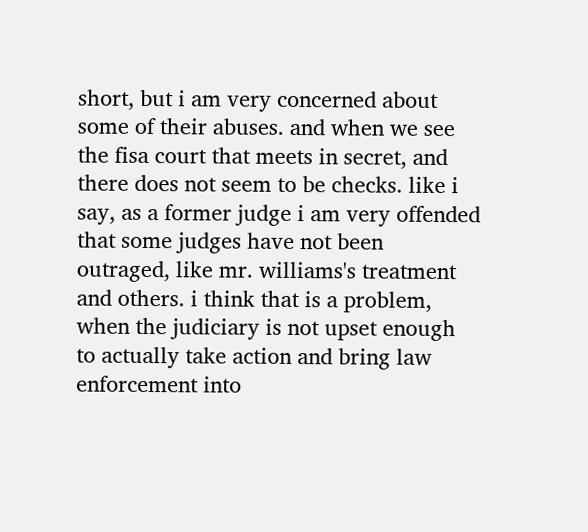short, but i am very concerned about some of their abuses. and when we see the fisa court that meets in secret, and there does not seem to be checks. like i say, as a former judge i am very offended that some judges have not been outraged, like mr. williams's treatment and others. i think that is a problem, when the judiciary is not upset enough to actually take action and bring law enforcement into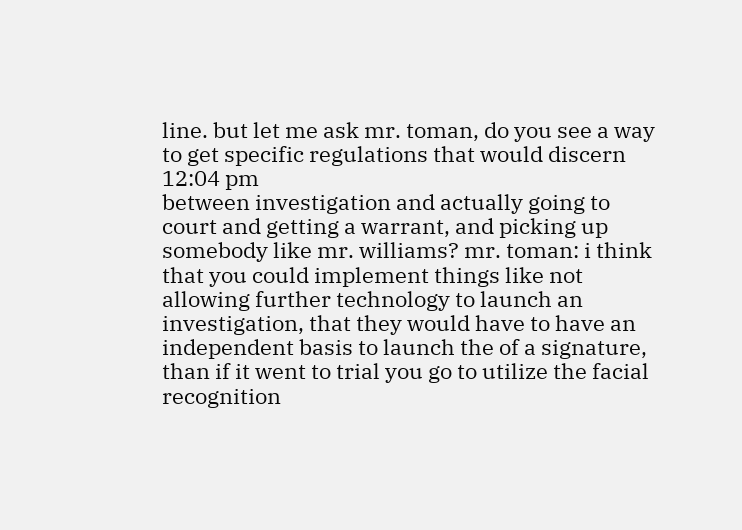line. but let me ask mr. toman, do you see a way to get specific regulations that would discern
12:04 pm
between investigation and actually going to court and getting a warrant, and picking up somebody like mr. williams? mr. toman: i think that you could implement things like not allowing further technology to launch an investigation, that they would have to have an independent basis to launch the of a signature, than if it went to trial you go to utilize the facial recognition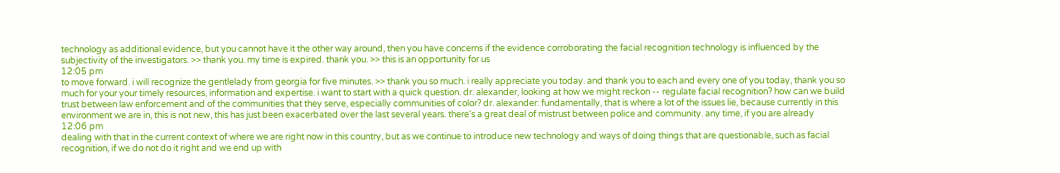technology as additional evidence, but you cannot have it the other way around, then you have concerns if the evidence corroborating the facial recognition technology is influenced by the subjectivity of the investigators. >> thank you. my time is expired. thank you. >> this is an opportunity for us
12:05 pm
to move forward. i will recognize the gentlelady from georgia for five minutes. >> thank you so much. i really appreciate you today. and thank you to each and every one of you today, thank you so much for your your timely resources, information and expertise. i want to start with a quick question. dr. alexander, looking at how we might reckon -- regulate facial recognition? how can we build trust between law enforcement and of the communities that they serve, especially communities of color? dr. alexander: fundamentally, that is where a lot of the issues lie, because currently in this environment we are in, this is not new, this has just been exacerbated over the last several years. there's a great deal of mistrust between police and community. any time, if you are already
12:06 pm
dealing with that in the current context of where we are right now in this country, but as we continue to introduce new technology and ways of doing things that are questionable, such as facial recognition, if we do not do it right and we end up with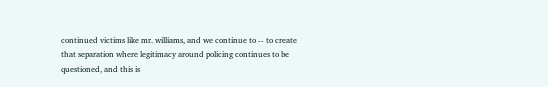continued victims like mr. williams, and we continue to -- to create that separation where legitimacy around policing continues to be questioned, and this is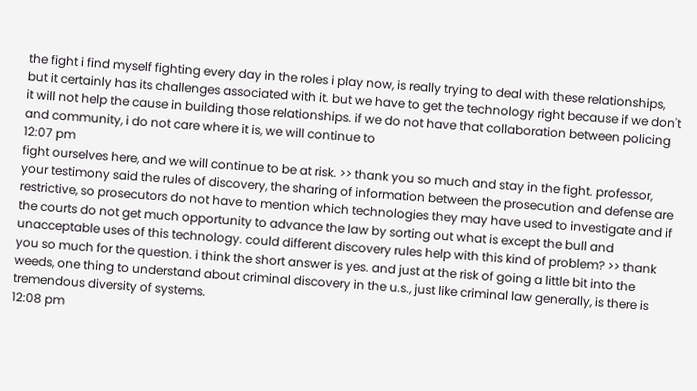the fight i find myself fighting every day in the roles i play now, is really trying to deal with these relationships, but it certainly has its challenges associated with it. but we have to get the technology right because if we don't it will not help the cause in building those relationships. if we do not have that collaboration between policing and community, i do not care where it is, we will continue to
12:07 pm
fight ourselves here, and we will continue to be at risk. >> thank you so much and stay in the fight. professor, your testimony said the rules of discovery, the sharing of information between the prosecution and defense are restrictive, so prosecutors do not have to mention which technologies they may have used to investigate and if the courts do not get much opportunity to advance the law by sorting out what is except the bull and unacceptable uses of this technology. could different discovery rules help with this kind of problem? >> thank you so much for the question. i think the short answer is yes. and just at the risk of going a little bit into the weeds, one thing to understand about criminal discovery in the u.s., just like criminal law generally, is there is tremendous diversity of systems.
12:08 pm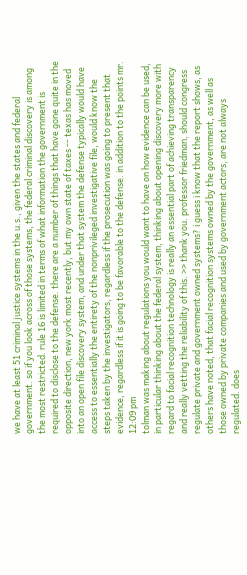we have at least 51 criminal justice systems in the u.s., given the states and federal government. so if you look across of those systems, the federal criminal discovery is among the most restricted. rule 16 is limited in terms of what information the government is required to disclose to the defense. there are a number of things that have gone quite in the opposite direction, new york most recently, but my own state of taxes -- texas has moved into an open file discovery system, and under that system the defense typically would have access to essentially the entirety of the nonprivileged investigative file, would know the steps taken by the investigators, regardless if the prosecution was going to present that evidence, regardless if it is going to be favorable to the defense. in addition to the points mr.
12:09 pm
tolman was making about regulations you would want to have on how evidence can be used, in particular thinking about the federal system, thinking about opening discovery more with regard to facial recognition technology is really an essential part of achieving transparency and really vetting the reliability of this. >> thank you. professor friedman, should congress regulate private and government owned systems? i guess i know that the report shows, as others have noted, that facial recognition systems owned by the government, as well as those owned by private companies and used by government actors, are not always regulated. does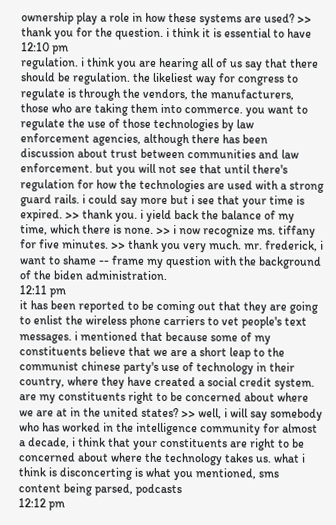ownership play a role in how these systems are used? >> thank you for the question. i think it is essential to have
12:10 pm
regulation. i think you are hearing all of us say that there should be regulation. the likeliest way for congress to regulate is through the vendors, the manufacturers, those who are taking them into commerce. you want to regulate the use of those technologies by law enforcement agencies, although there has been discussion about trust between communities and law enforcement. but you will not see that until there's regulation for how the technologies are used with a strong guard rails. i could say more but i see that your time is expired. >> thank you. i yield back the balance of my time, which there is none. >> i now recognize ms. tiffany for five minutes. >> thank you very much. mr. frederick, i want to shame -- frame my question with the background of the biden administration.
12:11 pm
it has been reported to be coming out that they are going to enlist the wireless phone carriers to vet people's text messages. i mentioned that because some of my constituents believe that we are a short leap to the communist chinese party's use of technology in their country, where they have created a social credit system. are my constituents right to be concerned about where we are at in the united states? >> well, i will say somebody who has worked in the intelligence community for almost a decade, i think that your constituents are right to be concerned about where the technology takes us. what i think is disconcerting is what you mentioned, sms content being parsed, podcasts
12:12 pm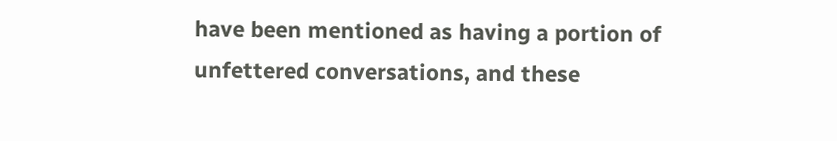have been mentioned as having a portion of unfettered conversations, and these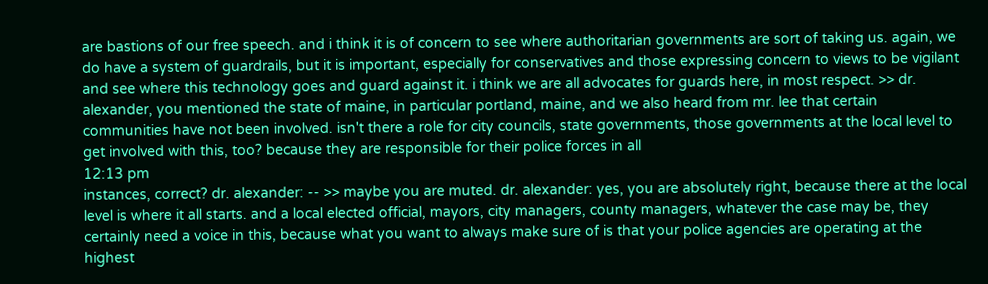are bastions of our free speech. and i think it is of concern to see where authoritarian governments are sort of taking us. again, we do have a system of guardrails, but it is important, especially for conservatives and those expressing concern to views to be vigilant and see where this technology goes and guard against it. i think we are all advocates for guards here, in most respect. >> dr. alexander, you mentioned the state of maine, in particular portland, maine, and we also heard from mr. lee that certain communities have not been involved. isn't there a role for city councils, state governments, those governments at the local level to get involved with this, too? because they are responsible for their police forces in all
12:13 pm
instances, correct? dr. alexander: -- >> maybe you are muted. dr. alexander: yes, you are absolutely right, because there at the local level is where it all starts. and a local elected official, mayors, city managers, county managers, whatever the case may be, they certainly need a voice in this, because what you want to always make sure of is that your police agencies are operating at the highest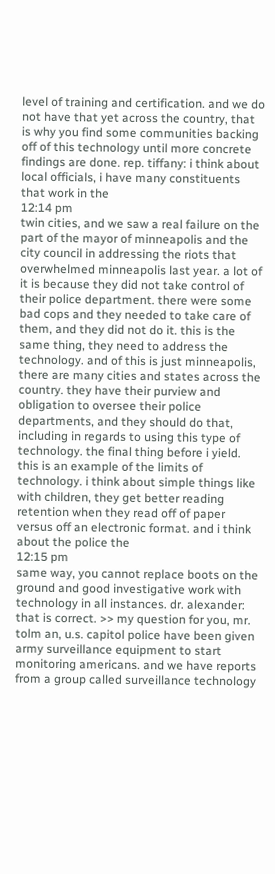level of training and certification. and we do not have that yet across the country, that is why you find some communities backing off of this technology until more concrete findings are done. rep. tiffany: i think about local officials, i have many constituents that work in the
12:14 pm
twin cities, and we saw a real failure on the part of the mayor of minneapolis and the city council in addressing the riots that overwhelmed minneapolis last year. a lot of it is because they did not take control of their police department. there were some bad cops and they needed to take care of them, and they did not do it. this is the same thing, they need to address the technology. and of this is just minneapolis, there are many cities and states across the country. they have their purview and obligation to oversee their police departments, and they should do that, including in regards to using this type of technology. the final thing before i yield. this is an example of the limits of technology. i think about simple things like with children, they get better reading retention when they read off of paper versus off an electronic format. and i think about the police the
12:15 pm
same way, you cannot replace boots on the ground and good investigative work with technology in all instances. dr. alexander: that is correct. >> my question for you, mr. tolm an, u.s. capitol police have been given army surveillance equipment to start monitoring americans. and we have reports from a group called surveillance technology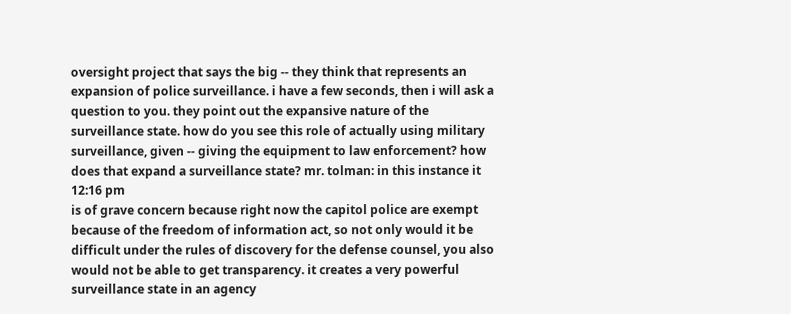oversight project that says the big -- they think that represents an expansion of police surveillance. i have a few seconds, then i will ask a question to you. they point out the expansive nature of the surveillance state. how do you see this role of actually using military surveillance, given -- giving the equipment to law enforcement? how does that expand a surveillance state? mr. tolman: in this instance it
12:16 pm
is of grave concern because right now the capitol police are exempt because of the freedom of information act, so not only would it be difficult under the rules of discovery for the defense counsel, you also would not be able to get transparency. it creates a very powerful surveillance state in an agency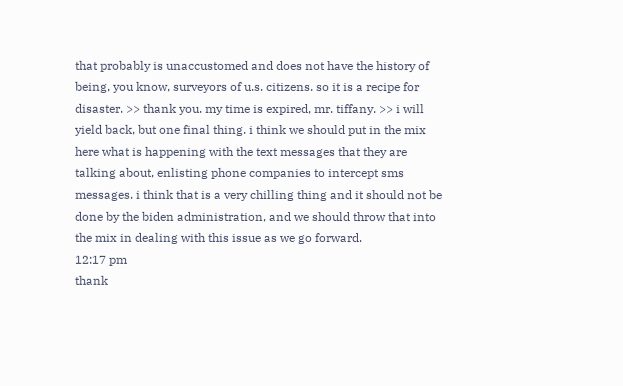that probably is unaccustomed and does not have the history of being, you know, surveyors of u.s. citizens. so it is a recipe for disaster. >> thank you. my time is expired, mr. tiffany. >> i will yield back, but one final thing. i think we should put in the mix here what is happening with the text messages that they are talking about, enlisting phone companies to intercept sms messages. i think that is a very chilling thing and it should not be done by the biden administration, and we should throw that into the mix in dealing with this issue as we go forward.
12:17 pm
thank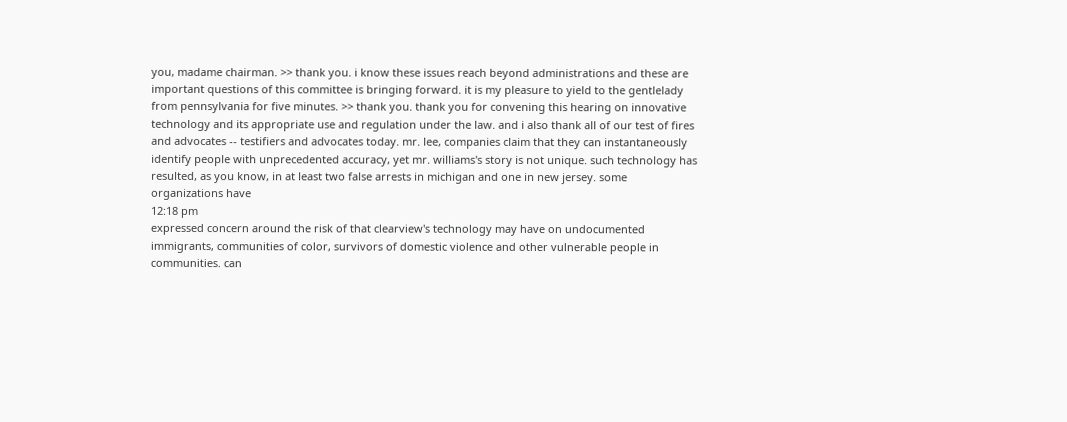you, madame chairman. >> thank you. i know these issues reach beyond administrations and these are important questions of this committee is bringing forward. it is my pleasure to yield to the gentlelady from pennsylvania for five minutes. >> thank you. thank you for convening this hearing on innovative technology and its appropriate use and regulation under the law. and i also thank all of our test of fires and advocates -- testifiers and advocates today. mr. lee, companies claim that they can instantaneously identify people with unprecedented accuracy, yet mr. williams's story is not unique. such technology has resulted, as you know, in at least two false arrests in michigan and one in new jersey. some organizations have
12:18 pm
expressed concern around the risk of that clearview's technology may have on undocumented immigrants, communities of color, survivors of domestic violence and other vulnerable people in communities. can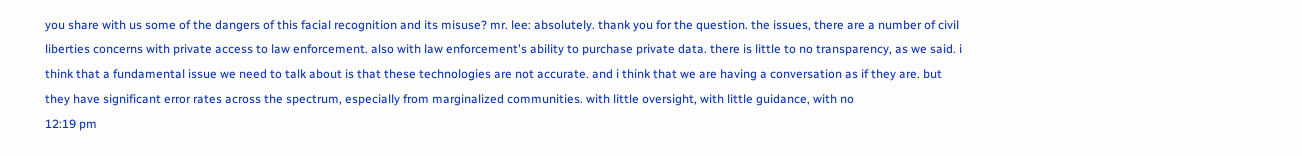you share with us some of the dangers of this facial recognition and its misuse? mr. lee: absolutely. thank you for the question. the issues, there are a number of civil liberties concerns with private access to law enforcement. also with law enforcement's ability to purchase private data. there is little to no transparency, as we said. i think that a fundamental issue we need to talk about is that these technologies are not accurate. and i think that we are having a conversation as if they are. but they have significant error rates across the spectrum, especially from marginalized communities. with little oversight, with little guidance, with no
12:19 pm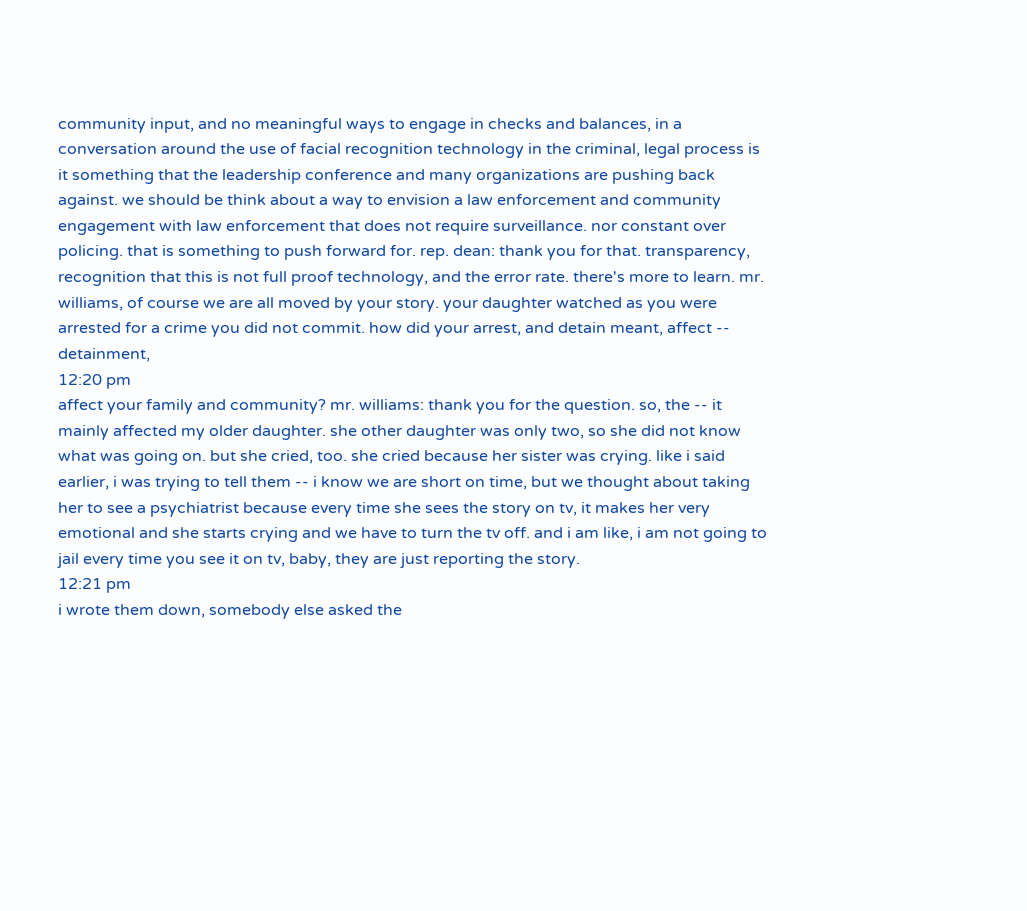community input, and no meaningful ways to engage in checks and balances, in a conversation around the use of facial recognition technology in the criminal, legal process is it something that the leadership conference and many organizations are pushing back against. we should be think about a way to envision a law enforcement and community engagement with law enforcement that does not require surveillance. nor constant over policing. that is something to push forward for. rep. dean: thank you for that. transparency, recognition that this is not full proof technology, and the error rate. there's more to learn. mr. williams, of course we are all moved by your story. your daughter watched as you were arrested for a crime you did not commit. how did your arrest, and detain meant, affect -- detainment,
12:20 pm
affect your family and community? mr. williams: thank you for the question. so, the -- it mainly affected my older daughter. she other daughter was only two, so she did not know what was going on. but she cried, too. she cried because her sister was crying. like i said earlier, i was trying to tell them -- i know we are short on time, but we thought about taking her to see a psychiatrist because every time she sees the story on tv, it makes her very emotional and she starts crying and we have to turn the tv off. and i am like, i am not going to jail every time you see it on tv, baby, they are just reporting the story.
12:21 pm
i wrote them down, somebody else asked the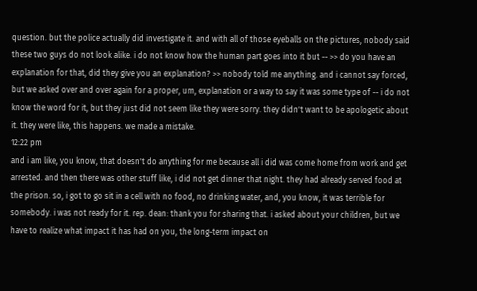question. but the police actually did investigate it. and with all of those eyeballs on the pictures, nobody said these two guys do not look alike. i do not know how the human part goes into it but -- >> do you have an explanation for that, did they give you an explanation? >> nobody told me anything. and i cannot say forced, but we asked over and over again for a proper, um, explanation or a way to say it was some type of -- i do not know the word for it, but they just did not seem like they were sorry. they didn't want to be apologetic about it. they were like, this happens. we made a mistake.
12:22 pm
and i am like, you know, that doesn't do anything for me because all i did was come home from work and get arrested. and then there was other stuff like, i did not get dinner that night. they had already served food at the prison. so, i got to go sit in a cell with no food, no drinking water, and, you know, it was terrible for somebody. i was not ready for it. rep. dean: thank you for sharing that. i asked about your children, but we have to realize what impact it has had on you, the long-term impact on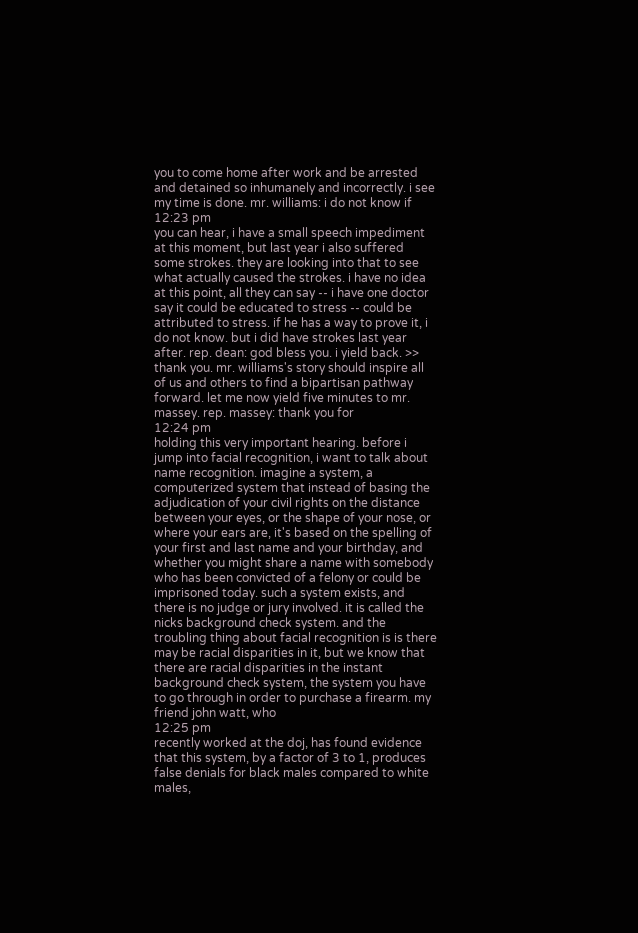you to come home after work and be arrested and detained so inhumanely and incorrectly. i see my time is done. mr. williams: i do not know if
12:23 pm
you can hear, i have a small speech impediment at this moment, but last year i also suffered some strokes. they are looking into that to see what actually caused the strokes. i have no idea at this point, all they can say -- i have one doctor say it could be educated to stress -- could be attributed to stress. if he has a way to prove it, i do not know. but i did have strokes last year after. rep. dean: god bless you. i yield back. >> thank you. mr. williams's story should inspire all of us and others to find a bipartisan pathway forward. let me now yield five minutes to mr. massey. rep. massey: thank you for
12:24 pm
holding this very important hearing. before i jump into facial recognition, i want to talk about name recognition. imagine a system, a computerized system that instead of basing the adjudication of your civil rights on the distance between your eyes, or the shape of your nose, or where your ears are, it's based on the spelling of your first and last name and your birthday, and whether you might share a name with somebody who has been convicted of a felony or could be imprisoned today. such a system exists, and there is no judge or jury involved. it is called the nicks background check system. and the troubling thing about facial recognition is is there may be racial disparities in it, but we know that there are racial disparities in the instant background check system, the system you have to go through in order to purchase a firearm. my friend john watt, who
12:25 pm
recently worked at the doj, has found evidence that this system, by a factor of 3 to 1, produces false denials for black males compared to white males,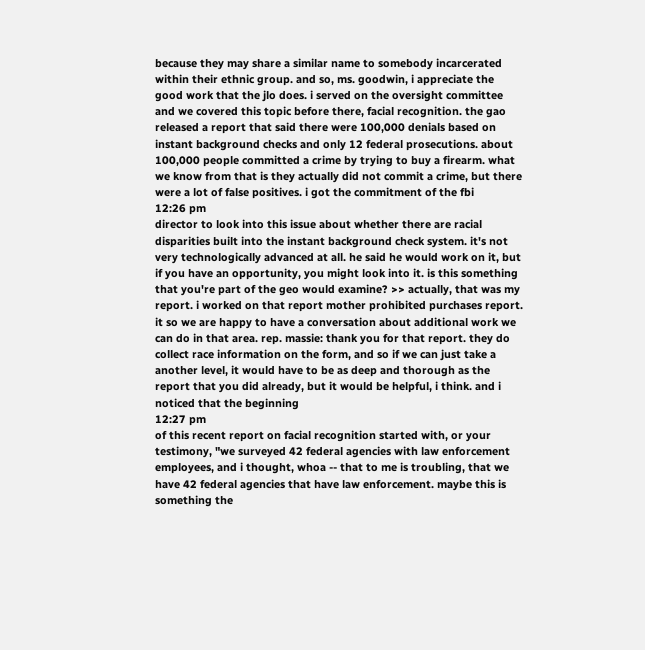because they may share a similar name to somebody incarcerated within their ethnic group. and so, ms. goodwin, i appreciate the good work that the jlo does. i served on the oversight committee and we covered this topic before there, facial recognition. the gao released a report that said there were 100,000 denials based on instant background checks and only 12 federal prosecutions. about 100,000 people committed a crime by trying to buy a firearm. what we know from that is they actually did not commit a crime, but there were a lot of false positives. i got the commitment of the fbi
12:26 pm
director to look into this issue about whether there are racial disparities built into the instant background check system. it's not very technologically advanced at all. he said he would work on it, but if you have an opportunity, you might look into it. is this something that you're part of the geo would examine? >> actually, that was my report. i worked on that report mother prohibited purchases report. it so we are happy to have a conversation about additional work we can do in that area. rep. massie: thank you for that report. they do collect race information on the form, and so if we can just take a another level, it would have to be as deep and thorough as the report that you did already, but it would be helpful, i think. and i noticed that the beginning
12:27 pm
of this recent report on facial recognition started with, or your testimony, "we surveyed 42 federal agencies with law enforcement employees, and i thought, whoa -- that to me is troubling, that we have 42 federal agencies that have law enforcement. maybe this is something the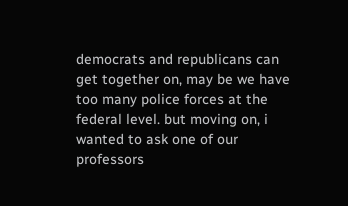democrats and republicans can get together on, may be we have too many police forces at the federal level. but moving on, i wanted to ask one of our professors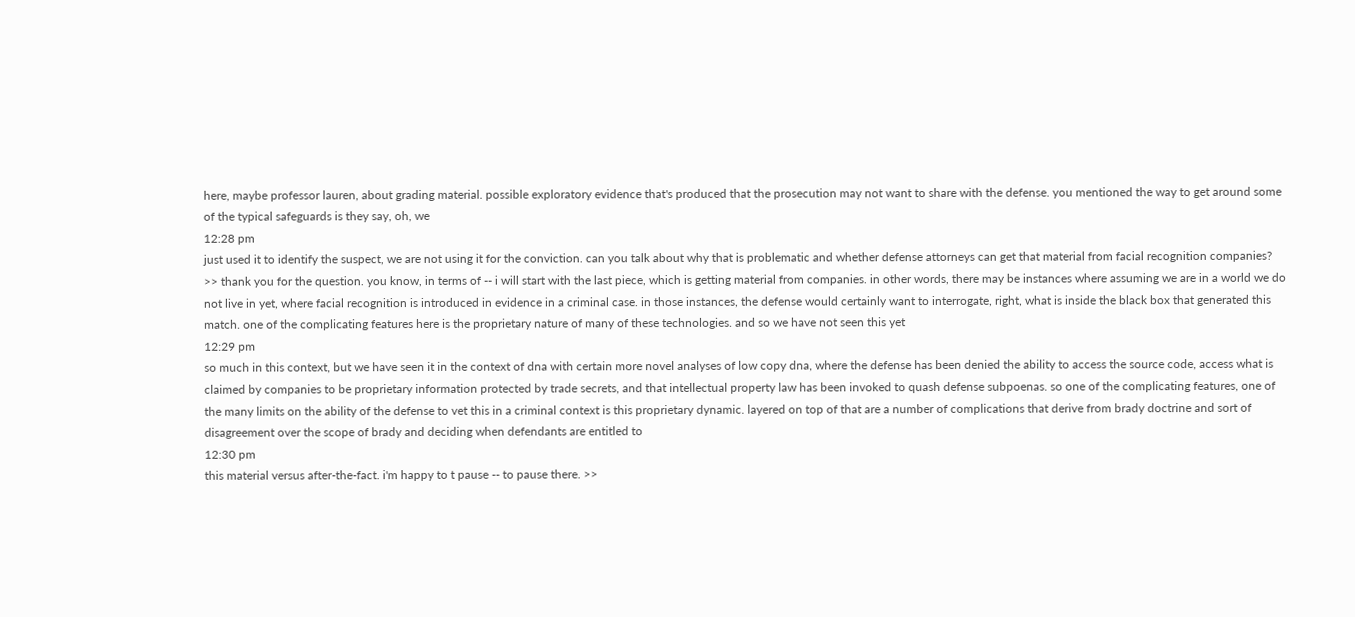here, maybe professor lauren, about grading material. possible exploratory evidence that's produced that the prosecution may not want to share with the defense. you mentioned the way to get around some of the typical safeguards is they say, oh, we
12:28 pm
just used it to identify the suspect, we are not using it for the conviction. can you talk about why that is problematic and whether defense attorneys can get that material from facial recognition companies? >> thank you for the question. you know, in terms of -- i will start with the last piece, which is getting material from companies. in other words, there may be instances where assuming we are in a world we do not live in yet, where facial recognition is introduced in evidence in a criminal case. in those instances, the defense would certainly want to interrogate, right, what is inside the black box that generated this match. one of the complicating features here is the proprietary nature of many of these technologies. and so we have not seen this yet
12:29 pm
so much in this context, but we have seen it in the context of dna with certain more novel analyses of low copy dna, where the defense has been denied the ability to access the source code, access what is claimed by companies to be proprietary information protected by trade secrets, and that intellectual property law has been invoked to quash defense subpoenas. so one of the complicating features, one of the many limits on the ability of the defense to vet this in a criminal context is this proprietary dynamic. layered on top of that are a number of complications that derive from brady doctrine and sort of disagreement over the scope of brady and deciding when defendants are entitled to
12:30 pm
this material versus after-the-fact. i'm happy to t pause -- to pause there. >>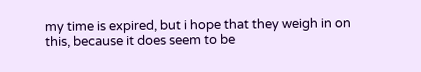my time is expired, but i hope that they weigh in on this, because it does seem to be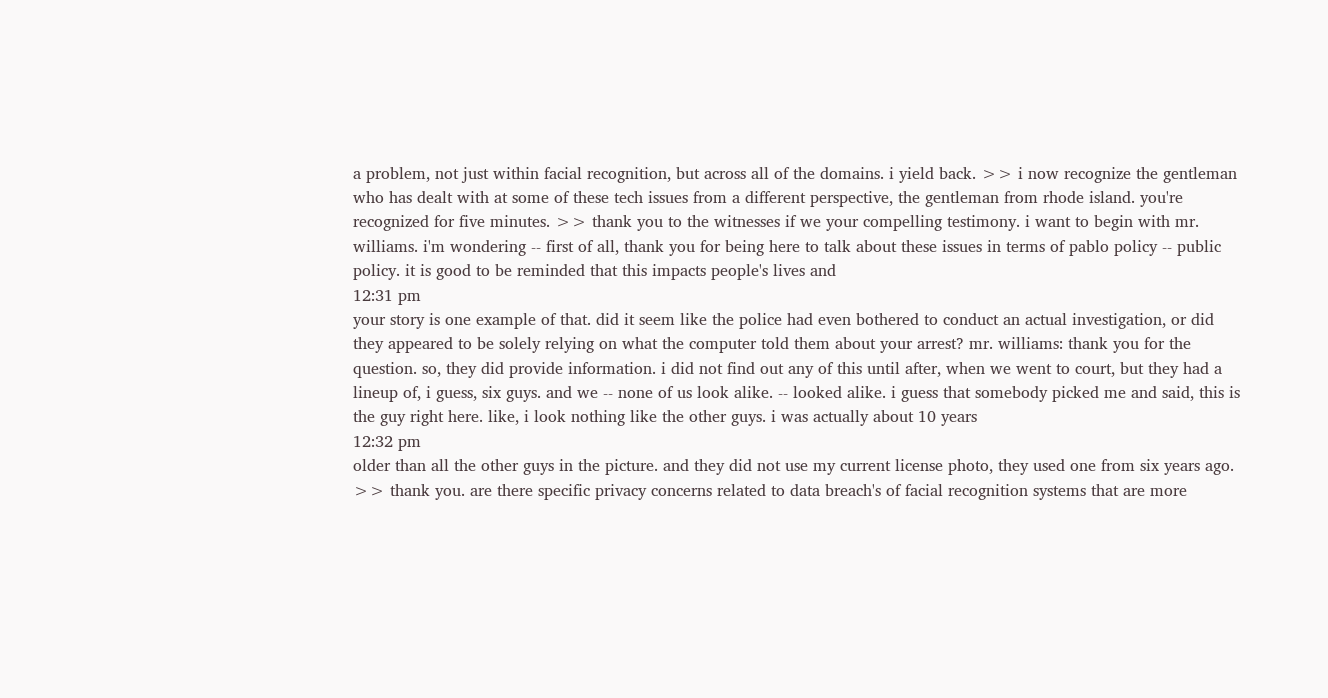a problem, not just within facial recognition, but across all of the domains. i yield back. >> i now recognize the gentleman who has dealt with at some of these tech issues from a different perspective, the gentleman from rhode island. you're recognized for five minutes. >> thank you to the witnesses if we your compelling testimony. i want to begin with mr. williams. i'm wondering -- first of all, thank you for being here to talk about these issues in terms of pablo policy -- public policy. it is good to be reminded that this impacts people's lives and
12:31 pm
your story is one example of that. did it seem like the police had even bothered to conduct an actual investigation, or did they appeared to be solely relying on what the computer told them about your arrest? mr. williams: thank you for the question. so, they did provide information. i did not find out any of this until after, when we went to court, but they had a lineup of, i guess, six guys. and we -- none of us look alike. -- looked alike. i guess that somebody picked me and said, this is the guy right here. like, i look nothing like the other guys. i was actually about 10 years
12:32 pm
older than all the other guys in the picture. and they did not use my current license photo, they used one from six years ago. >> thank you. are there specific privacy concerns related to data breach's of facial recognition systems that are more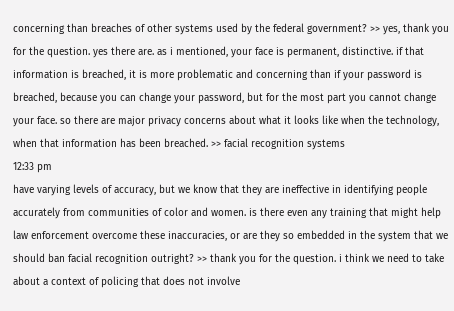concerning than breaches of other systems used by the federal government? >> yes, thank you for the question. yes there are. as i mentioned, your face is permanent, distinctive. if that information is breached, it is more problematic and concerning than if your password is breached, because you can change your password, but for the most part you cannot change your face. so there are major privacy concerns about what it looks like when the technology, when that information has been breached. >> facial recognition systems
12:33 pm
have varying levels of accuracy, but we know that they are ineffective in identifying people accurately from communities of color and women. is there even any training that might help law enforcement overcome these inaccuracies, or are they so embedded in the system that we should ban facial recognition outright? >> thank you for the question. i think we need to take about a context of policing that does not involve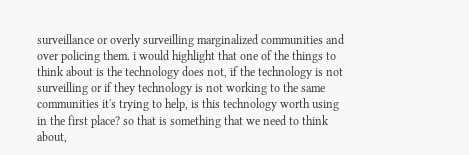surveillance or overly surveilling marginalized communities and over policing them. i would highlight that one of the things to think about is the technology does not, if the technology is not surveilling or if they technology is not working to the same communities it's trying to help, is this technology worth using in the first place? so that is something that we need to think about,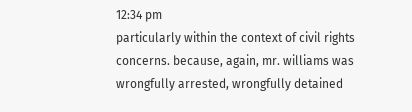12:34 pm
particularly within the context of civil rights concerns. because, again, mr. williams was wrongfully arrested, wrongfully detained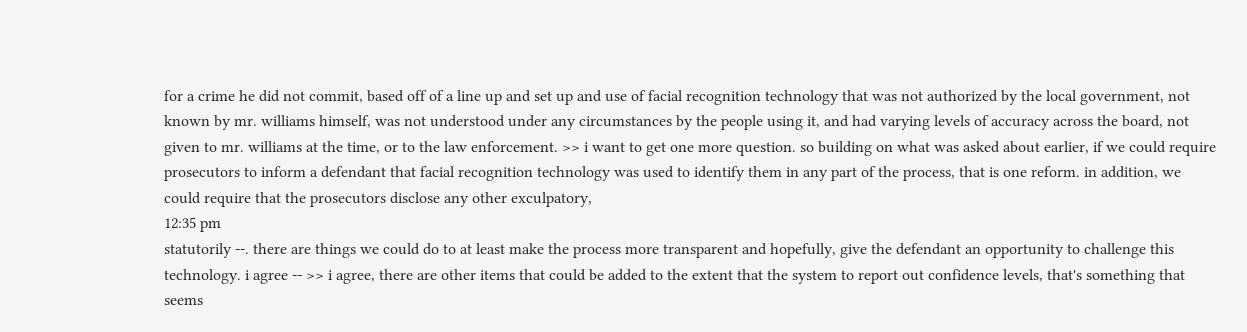for a crime he did not commit, based off of a line up and set up and use of facial recognition technology that was not authorized by the local government, not known by mr. williams himself, was not understood under any circumstances by the people using it, and had varying levels of accuracy across the board, not given to mr. williams at the time, or to the law enforcement. >> i want to get one more question. so building on what was asked about earlier, if we could require prosecutors to inform a defendant that facial recognition technology was used to identify them in any part of the process, that is one reform. in addition, we could require that the prosecutors disclose any other exculpatory,
12:35 pm
statutorily --. there are things we could do to at least make the process more transparent and hopefully, give the defendant an opportunity to challenge this technology. i agree -- >> i agree, there are other items that could be added to the extent that the system to report out confidence levels, that's something that seems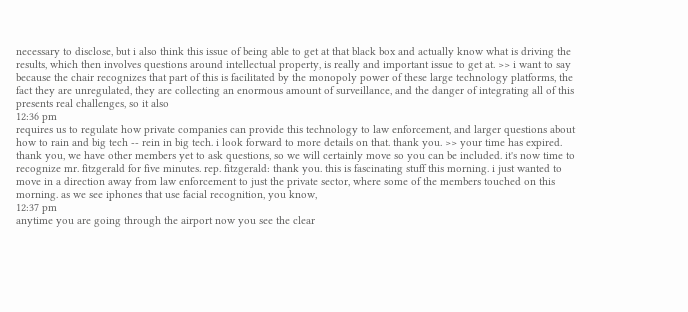necessary to disclose, but i also think this issue of being able to get at that black box and actually know what is driving the results, which then involves questions around intellectual property, is really and important issue to get at. >> i want to say because the chair recognizes that part of this is facilitated by the monopoly power of these large technology platforms, the fact they are unregulated, they are collecting an enormous amount of surveillance, and the danger of integrating all of this presents real challenges, so it also
12:36 pm
requires us to regulate how private companies can provide this technology to law enforcement, and larger questions about how to rain and big tech -- rein in big tech. i look forward to more details on that. thank you. >> your time has expired. thank you, we have other members yet to ask questions, so we will certainly move so you can be included. it's now time to recognize mr. fitzgerald for five minutes. rep. fitzgerald: thank you. this is fascinating stuff this morning. i just wanted to move in a direction away from law enforcement to just the private sector, where some of the members touched on this morning. as we see iphones that use facial recognition, you know,
12:37 pm
anytime you are going through the airport now you see the clear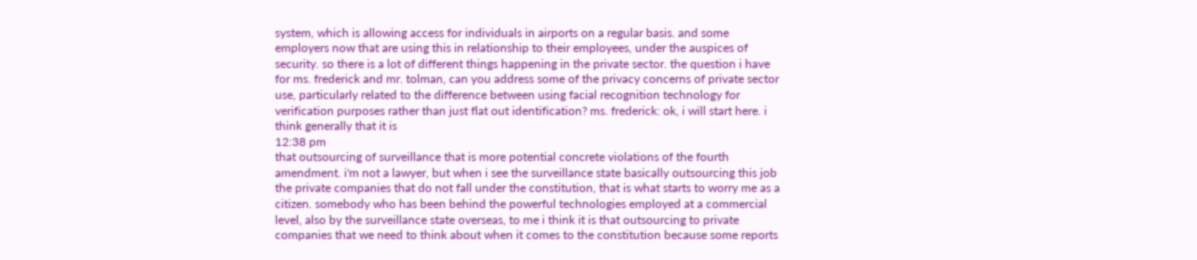system, which is allowing access for individuals in airports on a regular basis. and some employers now that are using this in relationship to their employees, under the auspices of security. so there is a lot of different things happening in the private sector. the question i have for ms. frederick and mr. tolman, can you address some of the privacy concerns of private sector use, particularly related to the difference between using facial recognition technology for verification purposes rather than just flat out identification? ms. frederick: ok, i will start here. i think generally that it is
12:38 pm
that outsourcing of surveillance that is more potential concrete violations of the fourth amendment. i'm not a lawyer, but when i see the surveillance state basically outsourcing this job the private companies that do not fall under the constitution, that is what starts to worry me as a citizen. somebody who has been behind the powerful technologies employed at a commercial level, also by the surveillance state overseas, to me i think it is that outsourcing to private companies that we need to think about when it comes to the constitution because some reports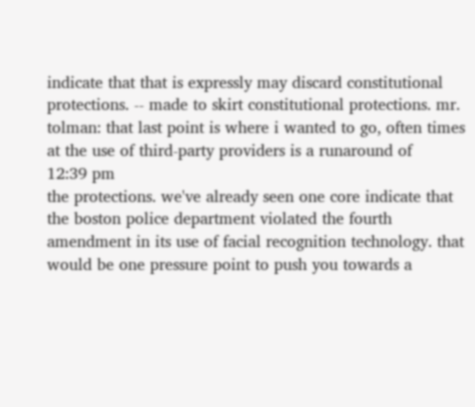indicate that that is expressly may discard constitutional protections. -- made to skirt constitutional protections. mr. tolman: that last point is where i wanted to go, often times at the use of third-party providers is a runaround of
12:39 pm
the protections. we've already seen one core indicate that the boston police department violated the fourth amendment in its use of facial recognition technology. that would be one pressure point to push you towards a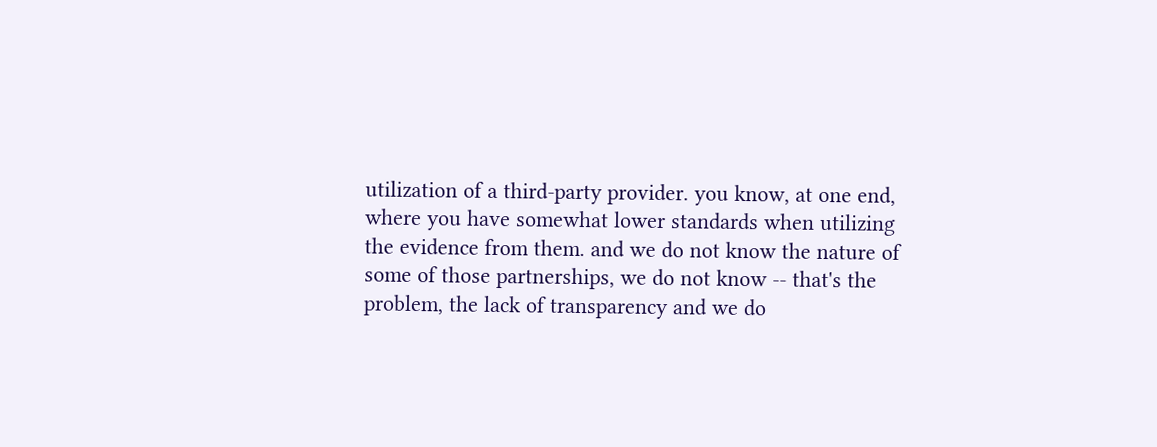utilization of a third-party provider. you know, at one end, where you have somewhat lower standards when utilizing the evidence from them. and we do not know the nature of some of those partnerships, we do not know -- that's the problem, the lack of transparency and we do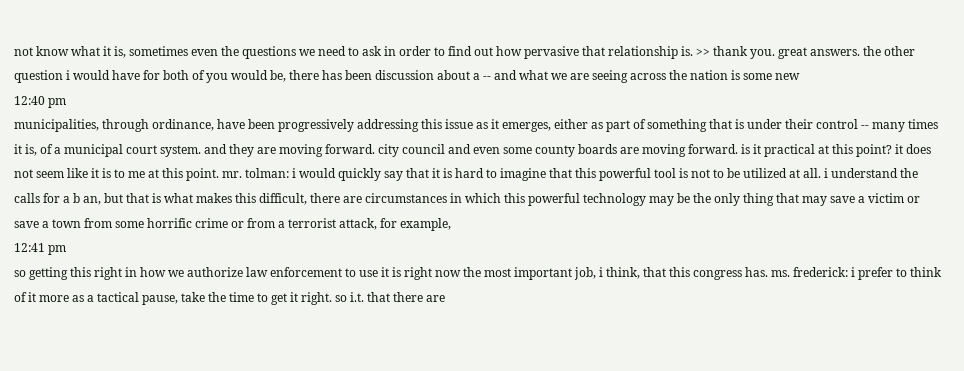not know what it is, sometimes even the questions we need to ask in order to find out how pervasive that relationship is. >> thank you. great answers. the other question i would have for both of you would be, there has been discussion about a -- and what we are seeing across the nation is some new
12:40 pm
municipalities, through ordinance, have been progressively addressing this issue as it emerges, either as part of something that is under their control -- many times it is, of a municipal court system. and they are moving forward. city council and even some county boards are moving forward. is it practical at this point? it does not seem like it is to me at this point. mr. tolman: i would quickly say that it is hard to imagine that this powerful tool is not to be utilized at all. i understand the calls for a b an, but that is what makes this difficult, there are circumstances in which this powerful technology may be the only thing that may save a victim or save a town from some horrific crime or from a terrorist attack, for example,
12:41 pm
so getting this right in how we authorize law enforcement to use it is right now the most important job, i think, that this congress has. ms. frederick: i prefer to think of it more as a tactical pause, take the time to get it right. so i.t. that there are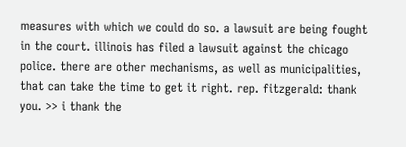measures with which we could do so. a lawsuit are being fought in the court. illinois has filed a lawsuit against the chicago police. there are other mechanisms, as well as municipalities, that can take the time to get it right. rep. fitzgerald: thank you. >> i thank the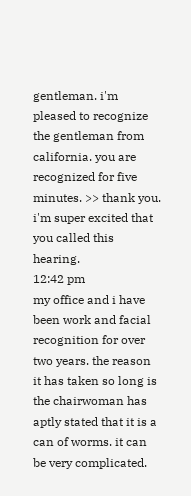gentleman. i'm pleased to recognize the gentleman from california. you are recognized for five minutes. >> thank you. i'm super excited that you called this hearing.
12:42 pm
my office and i have been work and facial recognition for over two years. the reason it has taken so long is the chairwoman has aptly stated that it is a can of worms. it can be very complicated.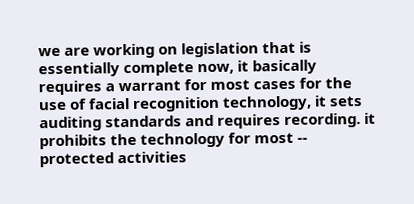we are working on legislation that is essentially complete now, it basically requires a warrant for most cases for the use of facial recognition technology, it sets auditing standards and requires recording. it prohibits the technology for most -- protected activities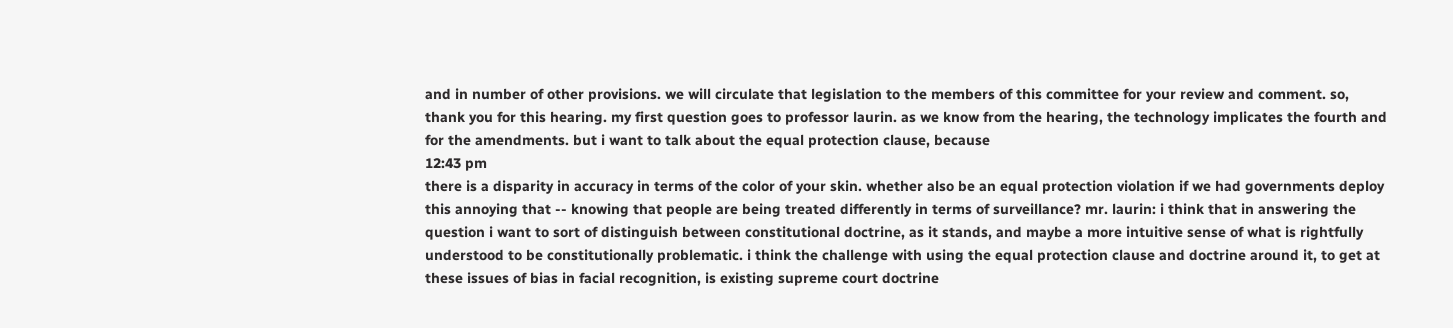and in number of other provisions. we will circulate that legislation to the members of this committee for your review and comment. so, thank you for this hearing. my first question goes to professor laurin. as we know from the hearing, the technology implicates the fourth and for the amendments. but i want to talk about the equal protection clause, because
12:43 pm
there is a disparity in accuracy in terms of the color of your skin. whether also be an equal protection violation if we had governments deploy this annoying that -- knowing that people are being treated differently in terms of surveillance? mr. laurin: i think that in answering the question i want to sort of distinguish between constitutional doctrine, as it stands, and maybe a more intuitive sense of what is rightfully understood to be constitutionally problematic. i think the challenge with using the equal protection clause and doctrine around it, to get at these issues of bias in facial recognition, is existing supreme court doctrine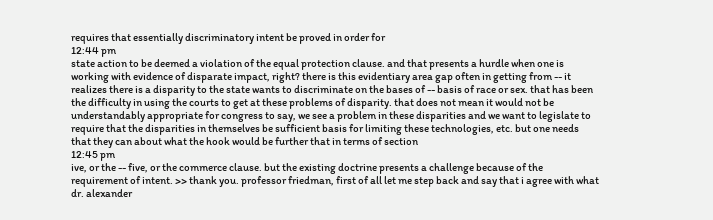requires that essentially discriminatory intent be proved in order for
12:44 pm
state action to be deemed a violation of the equal protection clause. and that presents a hurdle when one is working with evidence of disparate impact, right? there is this evidentiary area gap often in getting from -- it realizes there is a disparity to the state wants to discriminate on the bases of -- basis of race or sex. that has been the difficulty in using the courts to get at these problems of disparity. that does not mean it would not be understandably appropriate for congress to say, we see a problem in these disparities and we want to legislate to require that the disparities in themselves be sufficient basis for limiting these technologies, etc. but one needs that they can about what the hook would be further that in terms of section
12:45 pm
ive, or the -- five, or the commerce clause. but the existing doctrine presents a challenge because of the requirement of intent. >> thank you. professor friedman, first of all let me step back and say that i agree with what dr. alexander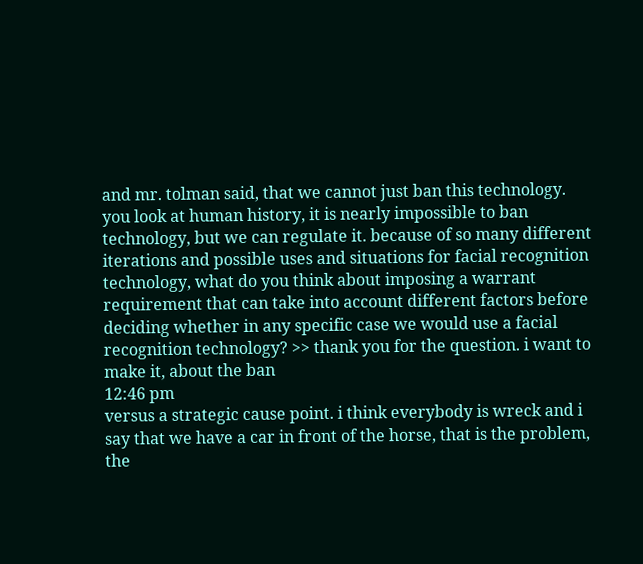and mr. tolman said, that we cannot just ban this technology. you look at human history, it is nearly impossible to ban technology, but we can regulate it. because of so many different iterations and possible uses and situations for facial recognition technology, what do you think about imposing a warrant requirement that can take into account different factors before deciding whether in any specific case we would use a facial recognition technology? >> thank you for the question. i want to make it, about the ban
12:46 pm
versus a strategic cause point. i think everybody is wreck and i say that we have a car in front of the horse, that is the problem, the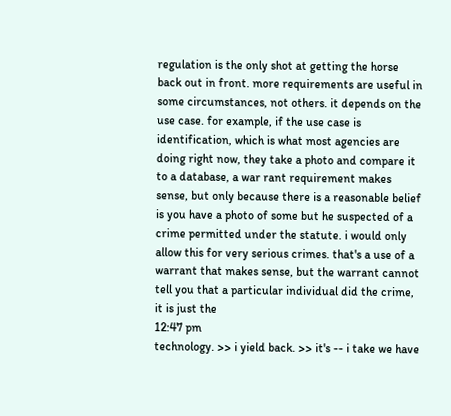regulation is the only shot at getting the horse back out in front. more requirements are useful in some circumstances, not others. it depends on the use case. for example, if the use case is identification, which is what most agencies are doing right now, they take a photo and compare it to a database, a war rant requirement makes sense, but only because there is a reasonable belief is you have a photo of some but he suspected of a crime permitted under the statute. i would only allow this for very serious crimes. that's a use of a warrant that makes sense, but the warrant cannot tell you that a particular individual did the crime, it is just the
12:47 pm
technology. >> i yield back. >> it's -- i take we have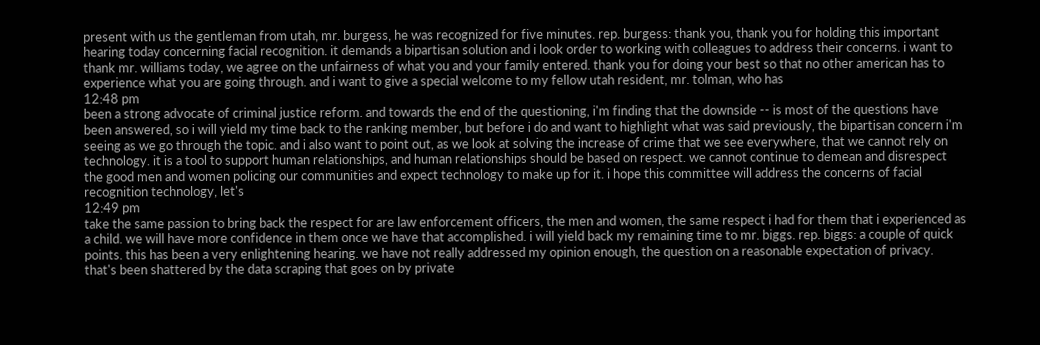present with us the gentleman from utah, mr. burgess, he was recognized for five minutes. rep. burgess: thank you, thank you for holding this important hearing today concerning facial recognition. it demands a bipartisan solution and i look order to working with colleagues to address their concerns. i want to thank mr. williams today, we agree on the unfairness of what you and your family entered. thank you for doing your best so that no other american has to experience what you are going through. and i want to give a special welcome to my fellow utah resident, mr. tolman, who has
12:48 pm
been a strong advocate of criminal justice reform. and towards the end of the questioning, i'm finding that the downside -- is most of the questions have been answered, so i will yield my time back to the ranking member, but before i do and want to highlight what was said previously, the bipartisan concern i'm seeing as we go through the topic. and i also want to point out, as we look at solving the increase of crime that we see everywhere, that we cannot rely on technology. it is a tool to support human relationships, and human relationships should be based on respect. we cannot continue to demean and disrespect the good men and women policing our communities and expect technology to make up for it. i hope this committee will address the concerns of facial recognition technology, let's
12:49 pm
take the same passion to bring back the respect for are law enforcement officers, the men and women, the same respect i had for them that i experienced as a child. we will have more confidence in them once we have that accomplished. i will yield back my remaining time to mr. biggs. rep. biggs: a couple of quick points. this has been a very enlightening hearing. we have not really addressed my opinion enough, the question on a reasonable expectation of privacy. that's been shattered by the data scraping that goes on by private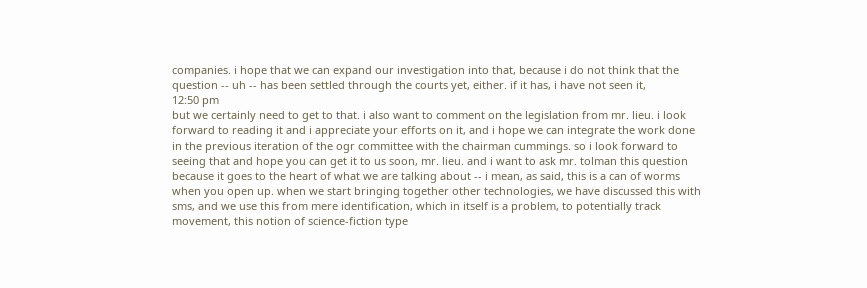companies. i hope that we can expand our investigation into that, because i do not think that the question -- uh -- has been settled through the courts yet, either. if it has, i have not seen it,
12:50 pm
but we certainly need to get to that. i also want to comment on the legislation from mr. lieu. i look forward to reading it and i appreciate your efforts on it, and i hope we can integrate the work done in the previous iteration of the ogr committee with the chairman cummings. so i look forward to seeing that and hope you can get it to us soon, mr. lieu. and i want to ask mr. tolman this question because it goes to the heart of what we are talking about -- i mean, as said, this is a can of worms when you open up. when we start bringing together other technologies, we have discussed this with sms, and we use this from mere identification, which in itself is a problem, to potentially track movement, this notion of science-fiction type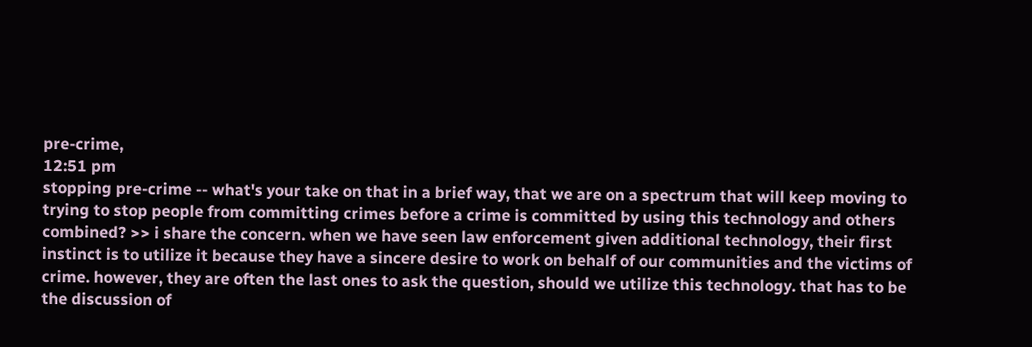pre-crime,
12:51 pm
stopping pre-crime -- what's your take on that in a brief way, that we are on a spectrum that will keep moving to trying to stop people from committing crimes before a crime is committed by using this technology and others combined? >> i share the concern. when we have seen law enforcement given additional technology, their first instinct is to utilize it because they have a sincere desire to work on behalf of our communities and the victims of crime. however, they are often the last ones to ask the question, should we utilize this technology. that has to be the discussion of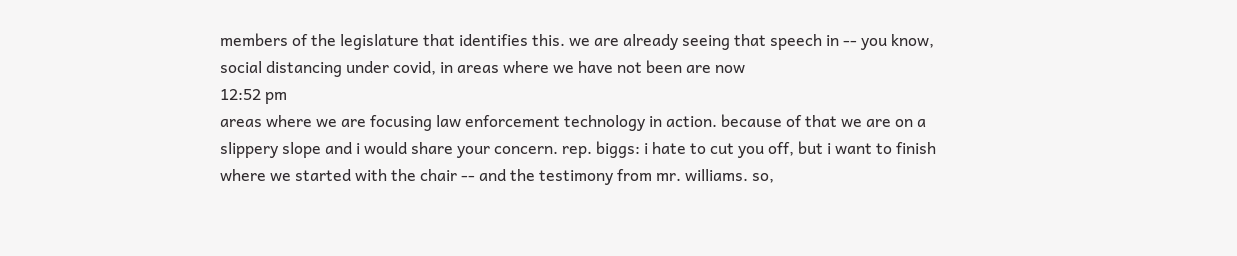members of the legislature that identifies this. we are already seeing that speech in -- you know, social distancing under covid, in areas where we have not been are now
12:52 pm
areas where we are focusing law enforcement technology in action. because of that we are on a slippery slope and i would share your concern. rep. biggs: i hate to cut you off, but i want to finish where we started with the chair -- and the testimony from mr. williams. so,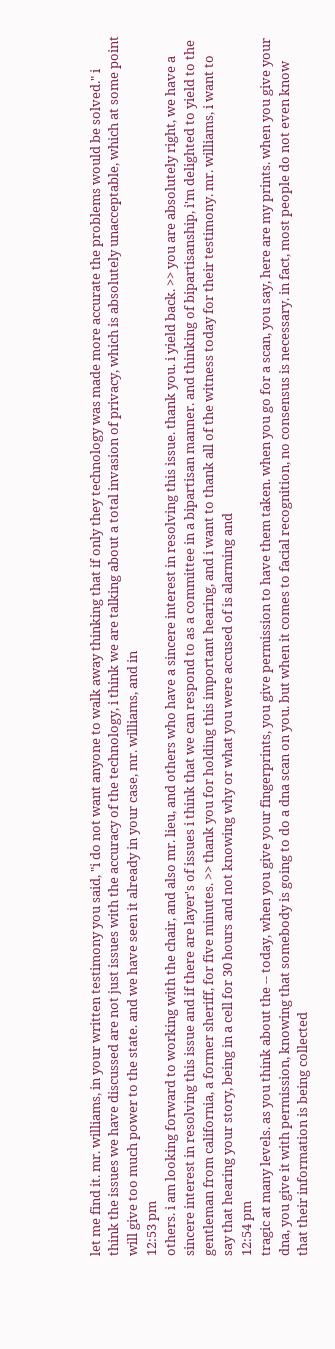let me find it. mr. williams, in your written testimony you said, "i do not want anyone to walk away thinking that if only they technology was made more accurate the problems would be solved." i think the issues we have discussed are not just issues with the accuracy of the technology, i think we are talking about a total invasion of privacy, which is absolutely unacceptable, which at some point will give too much power to the state. and we have seen it already in your case, mr. williams, and in
12:53 pm
others. i am looking forward to working with the chair, and also mr. lieu, and others who have a sincere interest in resolving this issue. thank you. i yield back. >> you are absolutely right, we have a sincere interest in resolving this issue and if there are layer's of issues i think that we can respond to as a committee in a bipartisan manner. and thinking of bipartisanship, i'm delighted to yield to the gentleman from california, a former sheriff, for five minutes. >> thank you for holding this important hearing, and i want to thank all of the witness today for their testimony. mr. williams, i want to say that hearing your story, being in a cell for 30 hours and not knowing why or what you were accused of is alarming and
12:54 pm
tragic at many levels. as you think about the -- today, when you give your fingerprints, you give permission to have them taken. when you go for a scan, you say, here are my prints. when you give your dna, you give it with permission, knowing that somebody is going to do a dna scan on you. but when it comes to facial recognition, no consensus is necessary. in fact, most people do not even know that their information is being collected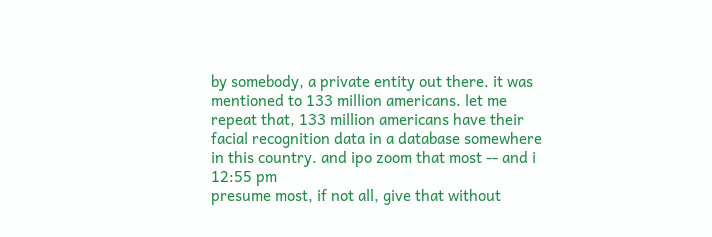by somebody, a private entity out there. it was mentioned to 133 million americans. let me repeat that, 133 million americans have their facial recognition data in a database somewhere in this country. and ipo zoom that most -- and i
12:55 pm
presume most, if not all, give that without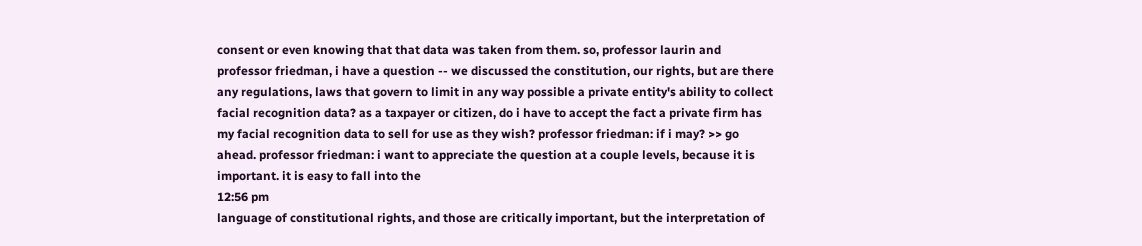consent or even knowing that that data was taken from them. so, professor laurin and professor friedman, i have a question -- we discussed the constitution, our rights, but are there any regulations, laws that govern to limit in any way possible a private entity's ability to collect facial recognition data? as a taxpayer or citizen, do i have to accept the fact a private firm has my facial recognition data to sell for use as they wish? professor friedman: if i may? >> go ahead. professor friedman: i want to appreciate the question at a couple levels, because it is important. it is easy to fall into the
12:56 pm
language of constitutional rights, and those are critically important, but the interpretation of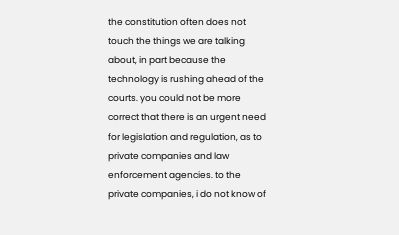the constitution often does not touch the things we are talking about, in part because the technology is rushing ahead of the courts. you could not be more correct that there is an urgent need for legislation and regulation, as to private companies and law enforcement agencies. to the private companies, i do not know of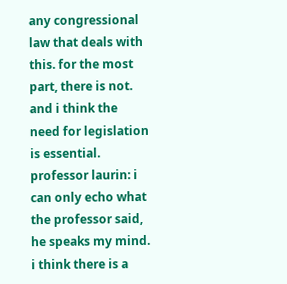any congressional law that deals with this. for the most part, there is not. and i think the need for legislation is essential. professor laurin: i can only echo what the professor said, he speaks my mind. i think there is a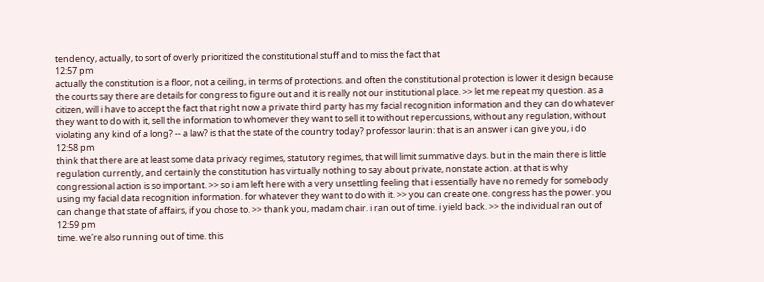tendency, actually, to sort of overly prioritized the constitutional stuff and to miss the fact that
12:57 pm
actually the constitution is a floor, not a ceiling, in terms of protections. and often the constitutional protection is lower it design because the courts say there are details for congress to figure out and it is really not our institutional place. >> let me repeat my question. as a citizen, will i have to accept the fact that right now a private third party has my facial recognition information and they can do whatever they want to do with it, sell the information to whomever they want to sell it to without repercussions, without any regulation, without violating any kind of a long? -- a law? is that the state of the country today? professor laurin: that is an answer i can give you, i do
12:58 pm
think that there are at least some data privacy regimes, statutory regimes, that will limit summative days. but in the main there is little regulation currently, and certainly the constitution has virtually nothing to say about private, nonstate action. at that is why congressional action is so important. >> so i am left here with a very unsettling feeling that i essentially have no remedy for somebody using my facial data recognition information. for whatever they want to do with it. >> you can create one. congress has the power. you can change that state of affairs, if you chose to. >> thank you, madam chair. i ran out of time. i yield back. >> the individual ran out of
12:59 pm
time. we're also running out of time. this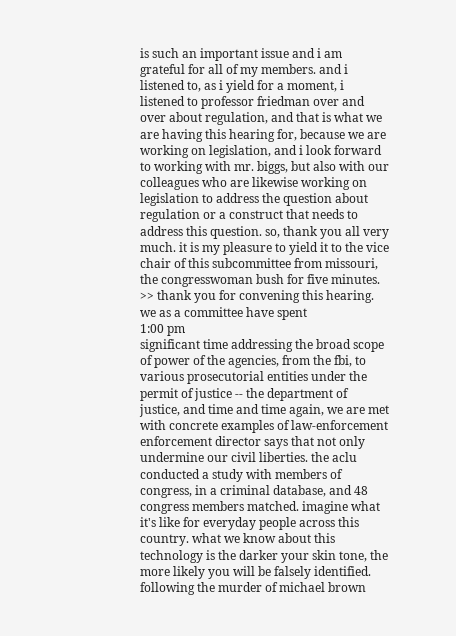is such an important issue and i am grateful for all of my members. and i listened to, as i yield for a moment, i listened to professor friedman over and over about regulation, and that is what we are having this hearing for, because we are working on legislation, and i look forward to working with mr. biggs, but also with our colleagues who are likewise working on legislation to address the question about regulation or a construct that needs to address this question. so, thank you all very much. it is my pleasure to yield it to the vice chair of this subcommittee from missouri, the congresswoman bush for five minutes. >> thank you for convening this hearing. we as a committee have spent
1:00 pm
significant time addressing the broad scope of power of the agencies, from the fbi, to various prosecutorial entities under the permit of justice -- the department of justice, and time and time again, we are met with concrete examples of law-enforcement enforcement director says that not only undermine our civil liberties. the aclu conducted a study with members of congress, in a criminal database, and 48 congress members matched. imagine what it's like for everyday people across this country. what we know about this technology is the darker your skin tone, the more likely you will be falsely identified. following the murder of michael brown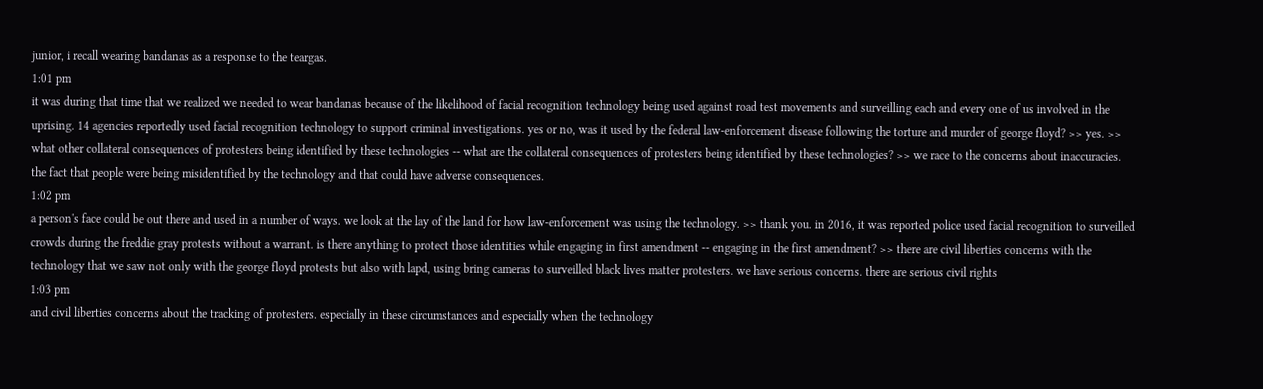junior, i recall wearing bandanas as a response to the teargas.
1:01 pm
it was during that time that we realized we needed to wear bandanas because of the likelihood of facial recognition technology being used against road test movements and surveilling each and every one of us involved in the uprising. 14 agencies reportedly used facial recognition technology to support criminal investigations. yes or no, was it used by the federal law-enforcement disease following the torture and murder of george floyd? >> yes. >> what other collateral consequences of protesters being identified by these technologies -- what are the collateral consequences of protesters being identified by these technologies? >> we race to the concerns about inaccuracies. the fact that people were being misidentified by the technology and that could have adverse consequences.
1:02 pm
a person's face could be out there and used in a number of ways. we look at the lay of the land for how law-enforcement was using the technology. >> thank you. in 2016, it was reported police used facial recognition to surveilled crowds during the freddie gray protests without a warrant. is there anything to protect those identities while engaging in first amendment -- engaging in the first amendment? >> there are civil liberties concerns with the technology that we saw not only with the george floyd protests but also with lapd, using bring cameras to surveilled black lives matter protesters. we have serious concerns. there are serious civil rights
1:03 pm
and civil liberties concerns about the tracking of protesters. especially in these circumstances and especially when the technology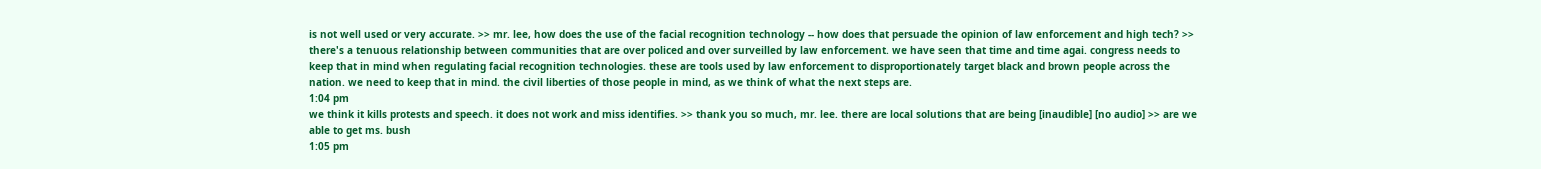is not well used or very accurate. >> mr. lee, how does the use of the facial recognition technology -- how does that persuade the opinion of law enforcement and high tech? >> there's a tenuous relationship between communities that are over policed and over surveilled by law enforcement. we have seen that time and time agai. congress needs to keep that in mind when regulating facial recognition technologies. these are tools used by law enforcement to disproportionately target black and brown people across the nation. we need to keep that in mind. the civil liberties of those people in mind, as we think of what the next steps are.
1:04 pm
we think it kills protests and speech. it does not work and miss identifies. >> thank you so much, mr. lee. there are local solutions that are being [inaudible] [no audio] >> are we able to get ms. bush
1:05 pm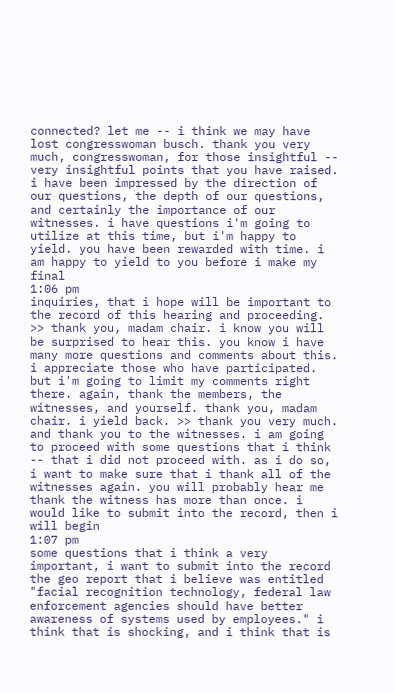connected? let me -- i think we may have lost congresswoman busch. thank you very much, congresswoman, for those insightful -- very insightful points that you have raised. i have been impressed by the direction of our questions, the depth of our questions, and certainly the importance of our witnesses. i have questions i'm going to utilize at this time, but i'm happy to yield. you have been rewarded with time. i am happy to yield to you before i make my final
1:06 pm
inquiries, that i hope will be important to the record of this hearing and proceeding. >> thank you, madam chair. i know you will be surprised to hear this. you know i have many more questions and comments about this. i appreciate those who have participated. but i'm going to limit my comments right there. again, thank the members, the witnesses, and yourself. thank you, madam chair. i yield back. >> thank you very much. and thank you to the witnesses. i am going to proceed with some questions that i think -- that i did not proceed with. as i do so, i want to make sure that i thank all of the witnesses again. you will probably hear me thank the witness has more than once. i would like to submit into the record, then i will begin
1:07 pm
some questions that i think a very important, i want to submit into the record the geo report that i believe was entitled "facial recognition technology, federal law enforcement agencies should have better awareness of systems used by employees." i think that is shocking, and i think that is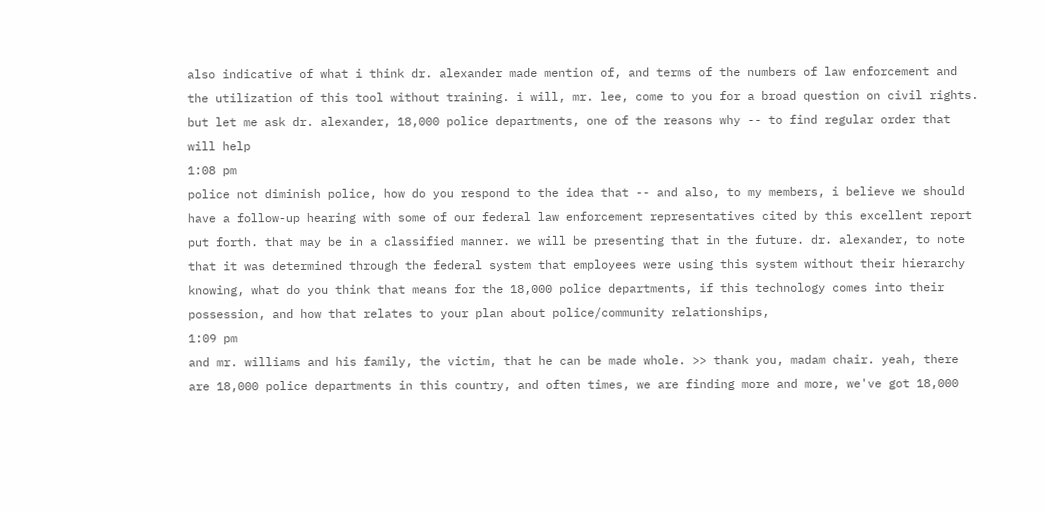also indicative of what i think dr. alexander made mention of, and terms of the numbers of law enforcement and the utilization of this tool without training. i will, mr. lee, come to you for a broad question on civil rights. but let me ask dr. alexander, 18,000 police departments, one of the reasons why -- to find regular order that will help
1:08 pm
police not diminish police, how do you respond to the idea that -- and also, to my members, i believe we should have a follow-up hearing with some of our federal law enforcement representatives cited by this excellent report put forth. that may be in a classified manner. we will be presenting that in the future. dr. alexander, to note that it was determined through the federal system that employees were using this system without their hierarchy knowing, what do you think that means for the 18,000 police departments, if this technology comes into their possession, and how that relates to your plan about police/community relationships,
1:09 pm
and mr. williams and his family, the victim, that he can be made whole. >> thank you, madam chair. yeah, there are 18,000 police departments in this country, and often times, we are finding more and more, we've got 18,000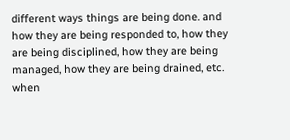different ways things are being done. and how they are being responded to, how they are being disciplined, how they are being managed, how they are being drained, etc. when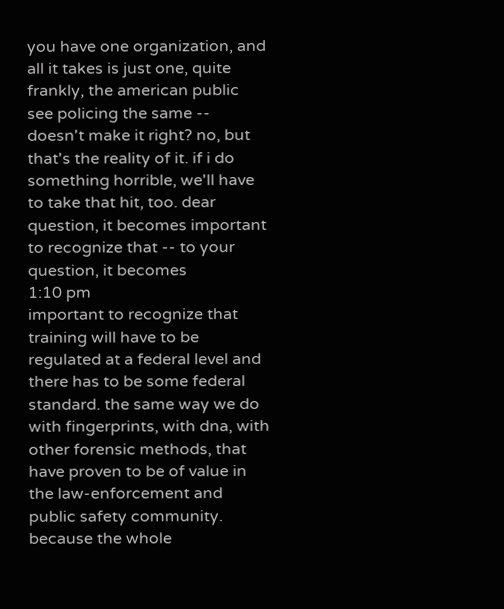you have one organization, and all it takes is just one, quite frankly, the american public see policing the same -- doesn't make it right? no, but that's the reality of it. if i do something horrible, we'll have to take that hit, too. dear question, it becomes important to recognize that -- to your question, it becomes
1:10 pm
important to recognize that training will have to be regulated at a federal level and there has to be some federal standard. the same way we do with fingerprints, with dna, with other forensic methods, that have proven to be of value in the law-enforcement and public safety community. because the whole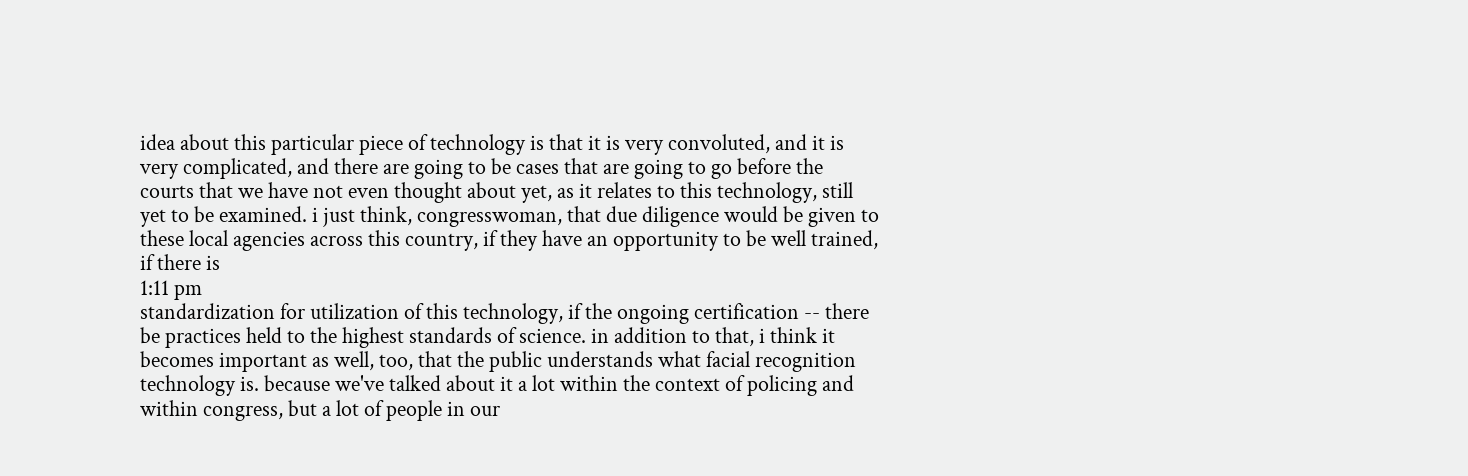idea about this particular piece of technology is that it is very convoluted, and it is very complicated, and there are going to be cases that are going to go before the courts that we have not even thought about yet, as it relates to this technology, still yet to be examined. i just think, congresswoman, that due diligence would be given to these local agencies across this country, if they have an opportunity to be well trained, if there is
1:11 pm
standardization for utilization of this technology, if the ongoing certification -- there be practices held to the highest standards of science. in addition to that, i think it becomes important as well, too, that the public understands what facial recognition technology is. because we've talked about it a lot within the context of policing and within congress, but a lot of people in our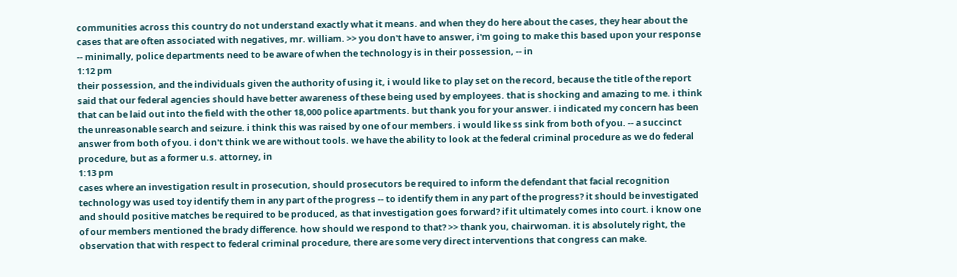communities across this country do not understand exactly what it means. and when they do here about the cases, they hear about the cases that are often associated with negatives, mr. william. >> you don't have to answer, i'm going to make this based upon your response -- minimally, police departments need to be aware of when the technology is in their possession, -- in
1:12 pm
their possession, and the individuals given the authority of using it, i would like to play set on the record, because the title of the report said that our federal agencies should have better awareness of these being used by employees. that is shocking and amazing to me. i think that can be laid out into the field with the other 18,000 police apartments. but thank you for your answer. i indicated my concern has been the unreasonable search and seizure. i think this was raised by one of our members. i would like ss sink from both of you. -- a succinct answer from both of you. i don't think we are without tools. we have the ability to look at the federal criminal procedure as we do federal procedure, but as a former u.s. attorney, in
1:13 pm
cases where an investigation result in prosecution, should prosecutors be required to inform the defendant that facial recognition technology was used toy identify them in any part of the progress -- to identify them in any part of the progress? it should be investigated and should positive matches be required to be produced, as that investigation goes forward? if it ultimately comes into court. i know one of our members mentioned the brady difference. how should we respond to that? >> thank you, chairwoman. it is absolutely right, the observation that with respect to federal criminal procedure, there are some very direct interventions that congress can make.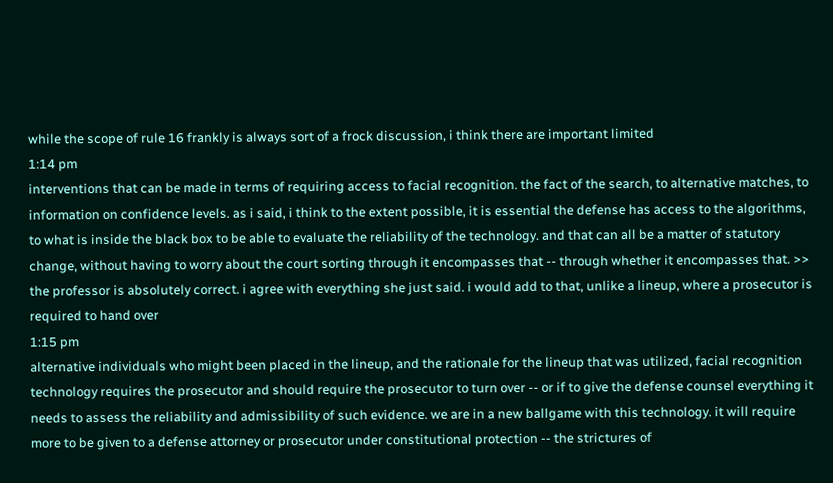while the scope of rule 16 frankly is always sort of a frock discussion, i think there are important limited
1:14 pm
interventions that can be made in terms of requiring access to facial recognition. the fact of the search, to alternative matches, to information on confidence levels. as i said, i think to the extent possible, it is essential the defense has access to the algorithms, to what is inside the black box to be able to evaluate the reliability of the technology. and that can all be a matter of statutory change, without having to worry about the court sorting through it encompasses that -- through whether it encompasses that. >> the professor is absolutely correct. i agree with everything she just said. i would add to that, unlike a lineup, where a prosecutor is required to hand over
1:15 pm
alternative individuals who might been placed in the lineup, and the rationale for the lineup that was utilized, facial recognition technology requires the prosecutor and should require the prosecutor to turn over -- or if to give the defense counsel everything it needs to assess the reliability and admissibility of such evidence. we are in a new ballgame with this technology. it will require more to be given to a defense attorney or prosecutor under constitutional protection -- the strictures of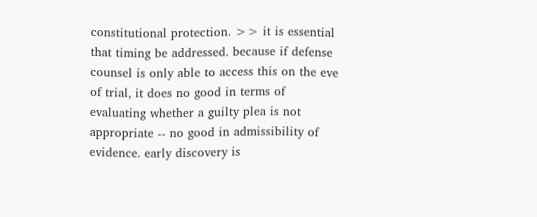constitutional protection. >> it is essential that timing be addressed. because if defense counsel is only able to access this on the eve of trial, it does no good in terms of evaluating whether a guilty plea is not appropriate -- no good in admissibility of evidence. early discovery is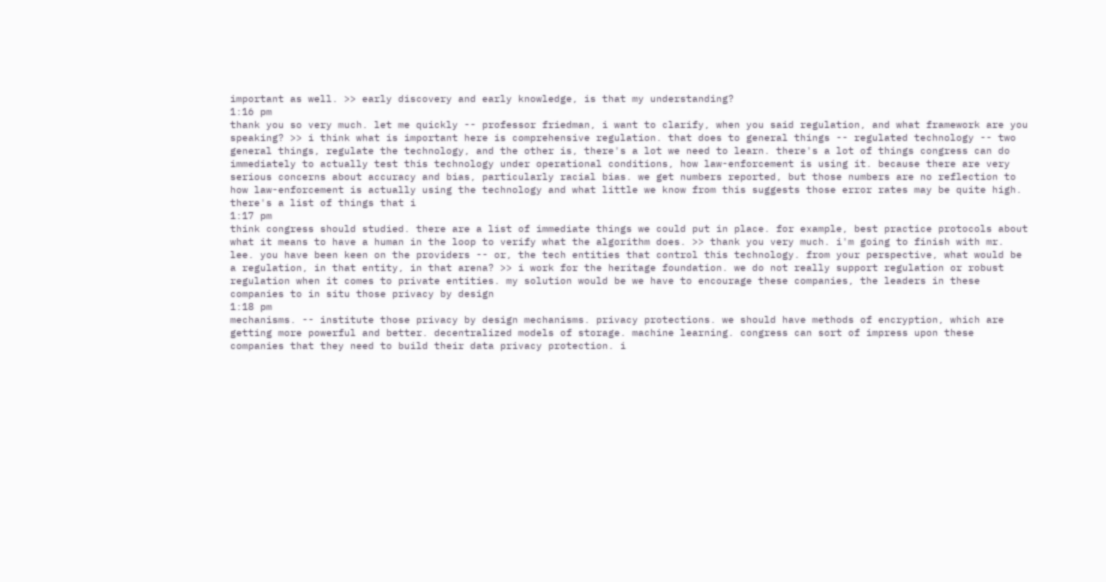important as well. >> early discovery and early knowledge, is that my understanding?
1:16 pm
thank you so very much. let me quickly -- professor friedman, i want to clarify, when you said regulation, and what framework are you speaking? >> i think what is important here is comprehensive regulation. that does to general things -- regulated technology -- two general things, regulate the technology, and the other is, there's a lot we need to learn. there's a lot of things congress can do immediately to actually test this technology under operational conditions, how law-enforcement is using it. because there are very serious concerns about accuracy and bias, particularly racial bias. we get numbers reported, but those numbers are no reflection to how law-enforcement is actually using the technology and what little we know from this suggests those error rates may be quite high. there's a list of things that i
1:17 pm
think congress should studied. there are a list of immediate things we could put in place. for example, best practice protocols about what it means to have a human in the loop to verify what the algorithm does. >> thank you very much. i'm going to finish with mr. lee. you have been keen on the providers -- or, the tech entities that control this technology. from your perspective, what would be a regulation, in that entity, in that arena? >> i work for the heritage foundation. we do not really support regulation or robust regulation when it comes to private entities. my solution would be we have to encourage these companies, the leaders in these companies to in situ those privacy by design
1:18 pm
mechanisms. -- institute those privacy by design mechanisms. privacy protections. we should have methods of encryption, which are getting more powerful and better. decentralized models of storage. machine learning. congress can sort of impress upon these companies that they need to build their data privacy protection. i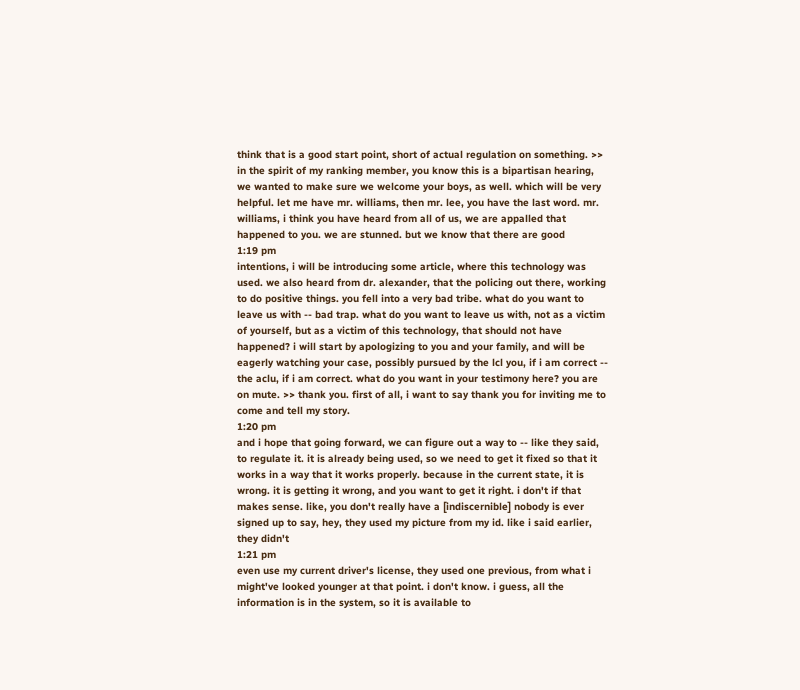think that is a good start point, short of actual regulation on something. >> in the spirit of my ranking member, you know this is a bipartisan hearing, we wanted to make sure we welcome your boys, as well. which will be very helpful. let me have mr. williams, then mr. lee, you have the last word. mr. williams, i think you have heard from all of us, we are appalled that happened to you. we are stunned. but we know that there are good
1:19 pm
intentions, i will be introducing some article, where this technology was used. we also heard from dr. alexander, that the policing out there, working to do positive things. you fell into a very bad tribe. what do you want to leave us with -- bad trap. what do you want to leave us with, not as a victim of yourself, but as a victim of this technology, that should not have happened? i will start by apologizing to you and your family, and will be eagerly watching your case, possibly pursued by the lcl you, if i am correct -- the aclu, if i am correct. what do you want in your testimony here? you are on mute. >> thank you. first of all, i want to say thank you for inviting me to come and tell my story.
1:20 pm
and i hope that going forward, we can figure out a way to -- like they said, to regulate it. it is already being used, so we need to get it fixed so that it works in a way that it works properly. because in the current state, it is wrong. it is getting it wrong, and you want to get it right. i don't if that makes sense. like, you don't really have a [indiscernible] nobody is ever signed up to say, hey, they used my picture from my id. like i said earlier, they didn't
1:21 pm
even use my current driver's license, they used one previous, from what i might've looked younger at that point. i don't know. i guess, all the information is in the system, so it is available to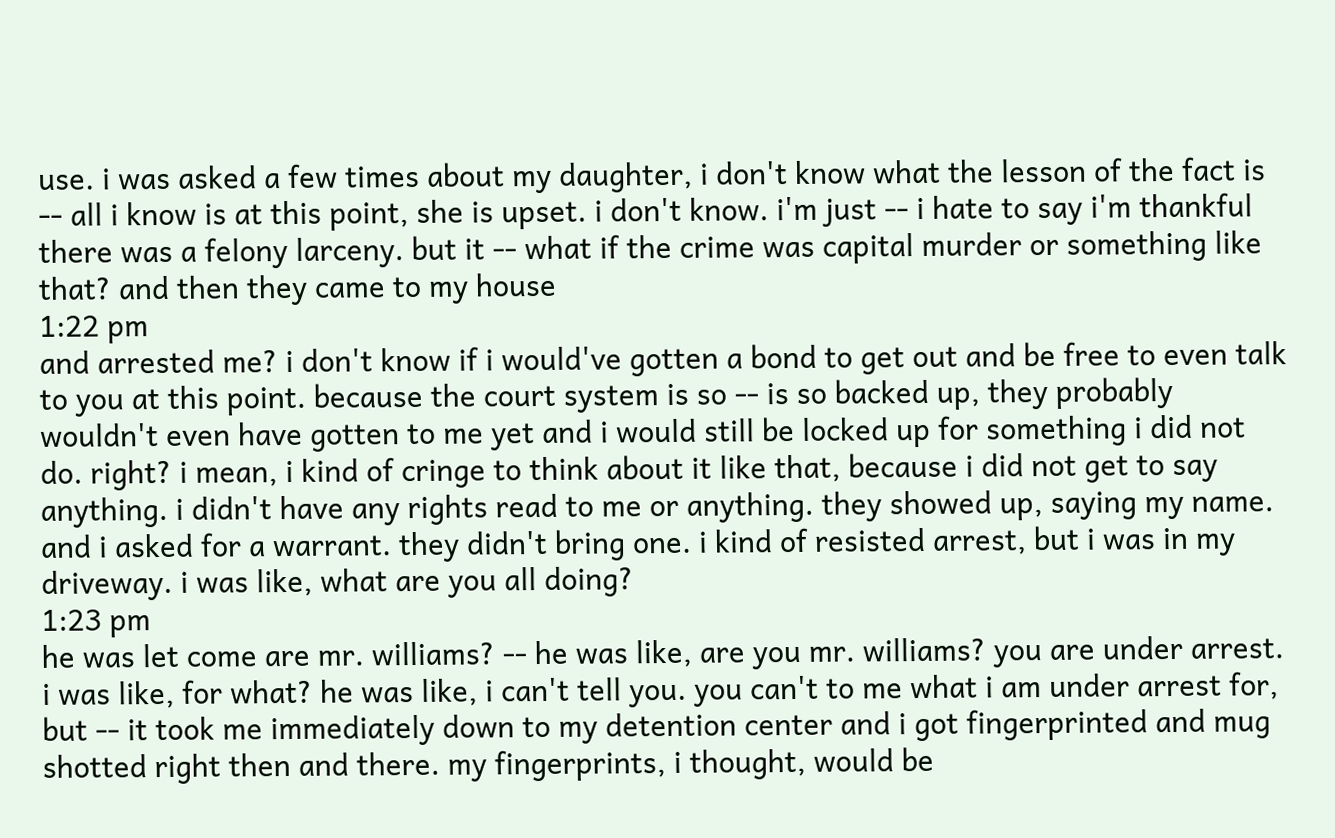use. i was asked a few times about my daughter, i don't know what the lesson of the fact is -- all i know is at this point, she is upset. i don't know. i'm just -- i hate to say i'm thankful there was a felony larceny. but it -- what if the crime was capital murder or something like that? and then they came to my house
1:22 pm
and arrested me? i don't know if i would've gotten a bond to get out and be free to even talk to you at this point. because the court system is so -- is so backed up, they probably wouldn't even have gotten to me yet and i would still be locked up for something i did not do. right? i mean, i kind of cringe to think about it like that, because i did not get to say anything. i didn't have any rights read to me or anything. they showed up, saying my name. and i asked for a warrant. they didn't bring one. i kind of resisted arrest, but i was in my driveway. i was like, what are you all doing?
1:23 pm
he was let come are mr. williams? -- he was like, are you mr. williams? you are under arrest. i was like, for what? he was like, i can't tell you. you can't to me what i am under arrest for, but -- it took me immediately down to my detention center and i got fingerprinted and mug shotted right then and there. my fingerprints, i thought, would be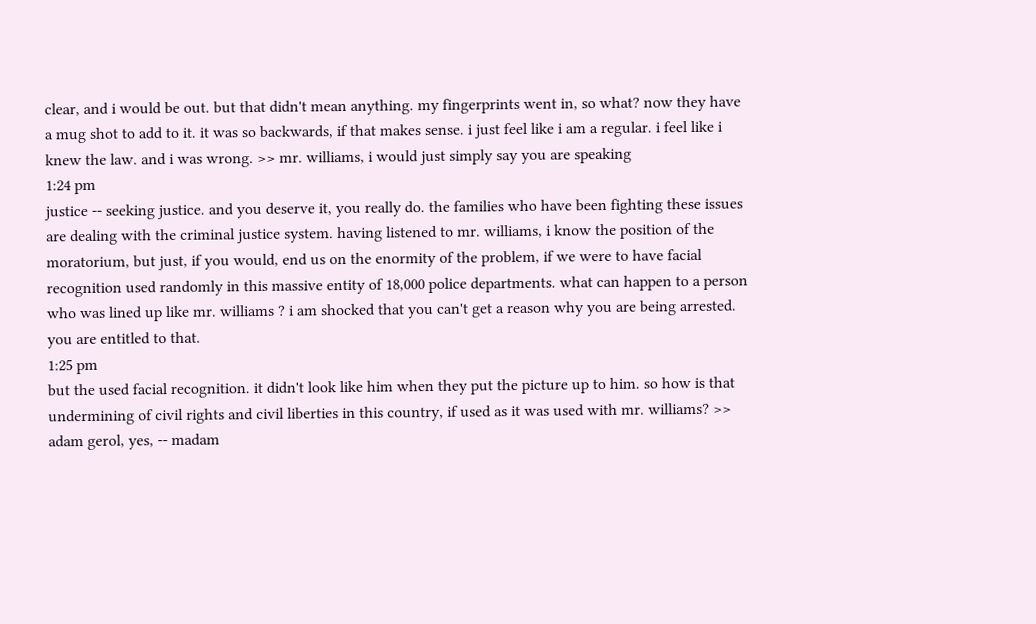clear, and i would be out. but that didn't mean anything. my fingerprints went in, so what? now they have a mug shot to add to it. it was so backwards, if that makes sense. i just feel like i am a regular. i feel like i knew the law. and i was wrong. >> mr. williams, i would just simply say you are speaking
1:24 pm
justice -- seeking justice. and you deserve it, you really do. the families who have been fighting these issues are dealing with the criminal justice system. having listened to mr. williams, i know the position of the moratorium, but just, if you would, end us on the enormity of the problem, if we were to have facial recognition used randomly in this massive entity of 18,000 police departments. what can happen to a person who was lined up like mr. williams ? i am shocked that you can't get a reason why you are being arrested. you are entitled to that.
1:25 pm
but the used facial recognition. it didn't look like him when they put the picture up to him. so how is that undermining of civil rights and civil liberties in this country, if used as it was used with mr. williams? >> adam gerol, yes, -- madam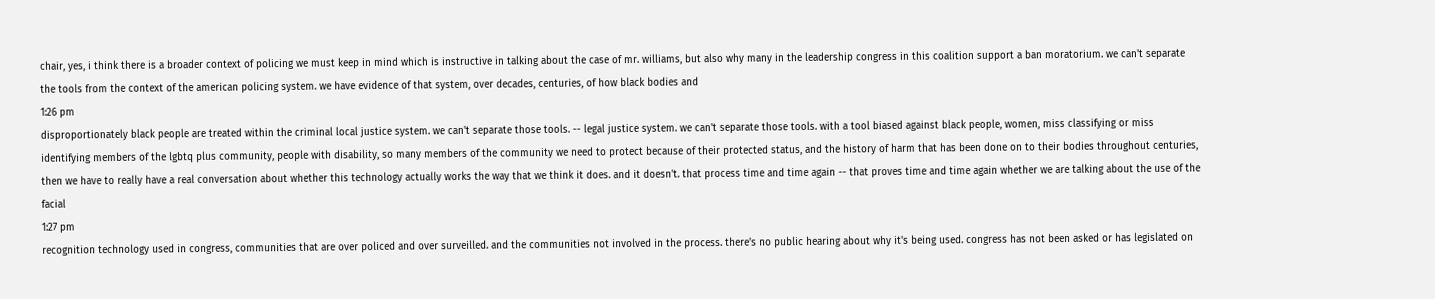chair, yes, i think there is a broader context of policing we must keep in mind which is instructive in talking about the case of mr. williams, but also why many in the leadership congress in this coalition support a ban moratorium. we can't separate the tools from the context of the american policing system. we have evidence of that system, over decades, centuries, of how black bodies and
1:26 pm
disproportionately black people are treated within the criminal local justice system. we can't separate those tools. -- legal justice system. we can't separate those tools. with a tool biased against black people, women, miss classifying or miss identifying members of the lgbtq plus community, people with disability, so many members of the community we need to protect because of their protected status, and the history of harm that has been done on to their bodies throughout centuries, then we have to really have a real conversation about whether this technology actually works the way that we think it does. and it doesn't. that process time and time again -- that proves time and time again whether we are talking about the use of the facial
1:27 pm
recognition technology used in congress, communities that are over policed and over surveilled. and the communities not involved in the process. there's no public hearing about why it's being used. congress has not been asked or has legislated on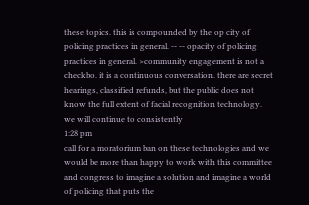these topics. this is compounded by the op city of policing practices in general. -- -- opacity of policing practices in general. >community engagement is not a checkbo. it is a continuous conversation. there are secret hearings, classified refunds, but the public does not know the full extent of facial recognition technology. we will continue to consistently
1:28 pm
call for a moratorium ban on these technologies and we would be more than happy to work with this committee and congress to imagine a solution and imagine a world of policing that puts the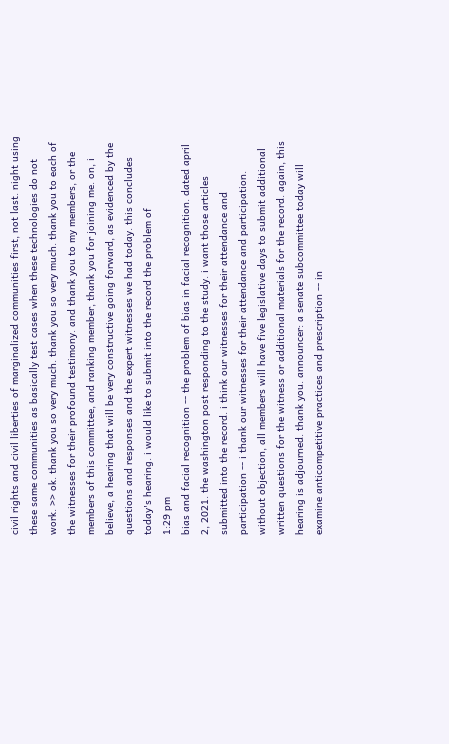civil rights and civil liberties of marginalized communities first, not last. night using these same communities as basically test cases when these technologies do not work. >> ok. thank you so very much. thank you so very much. thank you to each of the witnesses for their profound testimony. and thank you to my members, or the members of this committee, and ranking member, thank you for joining me. on, i believe, a hearing that will be very constructive going forward, as evidenced by the questions and responses and the expert witnesses we had today. this concludes today's hearing. i would like to submit into the record the problem of
1:29 pm
bias and facial recognition -- the problem of bias in facial recognition. dated april 2, 2021. the washington post responding to the study. i want those articles submitted into the record. i think our witnesses for their attendance and participation -- i thank our witnesses for their attendance and participation. without objection, all members will have five legislative days to submit additional written questions for the witness or additional materials for the record. again, this hearing is adjourned. thank you. announcer: a senate subcommittee today will examine anticompetitive practices and prescription -- in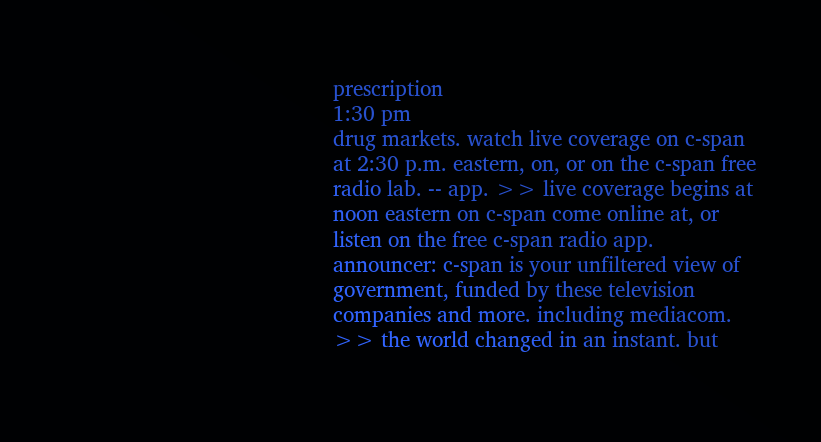prescription
1:30 pm
drug markets. watch live coverage on c-span at 2:30 p.m. eastern, on, or on the c-span free radio lab. -- app. >> live coverage begins at noon eastern on c-span come online at, or listen on the free c-span radio app. announcer: c-span is your unfiltered view of government, funded by these television companies and more. including mediacom. >> the world changed in an instant. but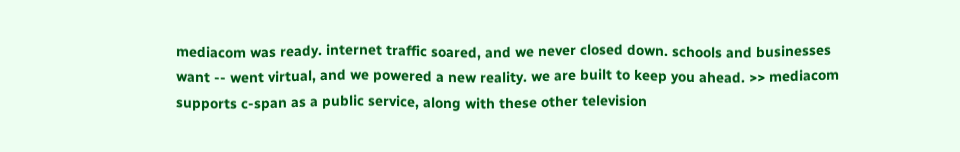mediacom was ready. internet traffic soared, and we never closed down. schools and businesses want -- went virtual, and we powered a new reality. we are built to keep you ahead. >> mediacom supports c-span as a public service, along with these other television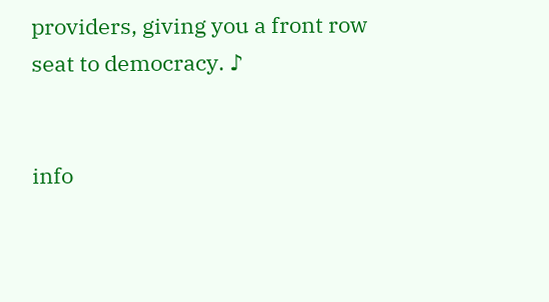providers, giving you a front row seat to democracy. ♪


info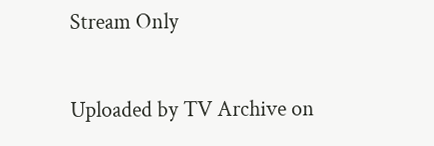Stream Only

Uploaded by TV Archive on